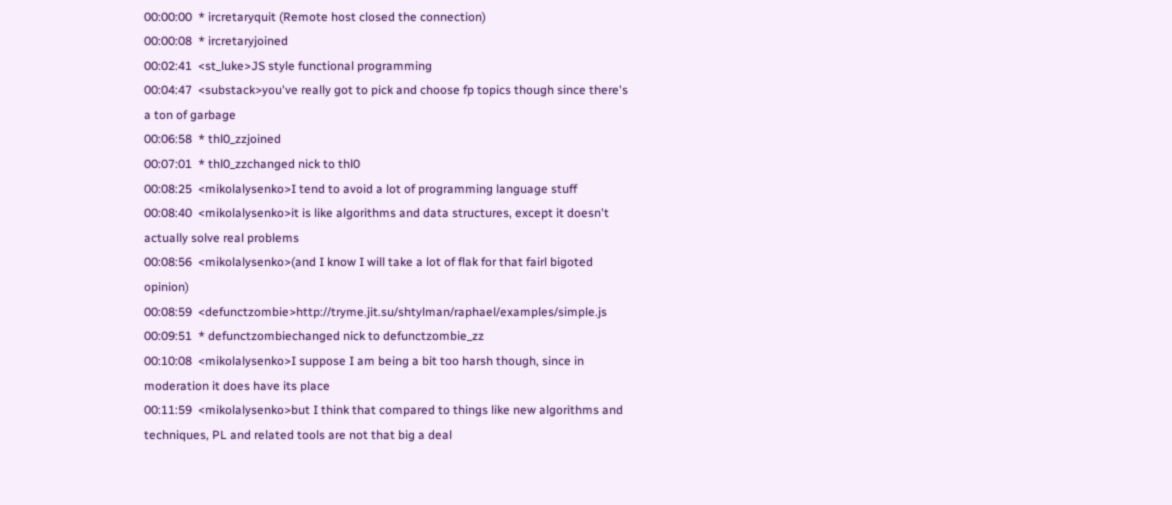00:00:00  * ircretaryquit (Remote host closed the connection)
00:00:08  * ircretaryjoined
00:02:41  <st_luke>JS style functional programming
00:04:47  <substack>you've really got to pick and choose fp topics though since there's a ton of garbage
00:06:58  * thl0_zzjoined
00:07:01  * thl0_zzchanged nick to thl0
00:08:25  <mikolalysenko>I tend to avoid a lot of programming language stuff
00:08:40  <mikolalysenko>it is like algorithms and data structures, except it doesn't actually solve real problems
00:08:56  <mikolalysenko>(and I know I will take a lot of flak for that fairl bigoted opinion)
00:08:59  <defunctzombie>http://tryme.jit.su/shtylman/raphael/examples/simple.js
00:09:51  * defunctzombiechanged nick to defunctzombie_zz
00:10:08  <mikolalysenko>I suppose I am being a bit too harsh though, since in moderation it does have its place
00:11:59  <mikolalysenko>but I think that compared to things like new algorithms and techniques, PL and related tools are not that big a deal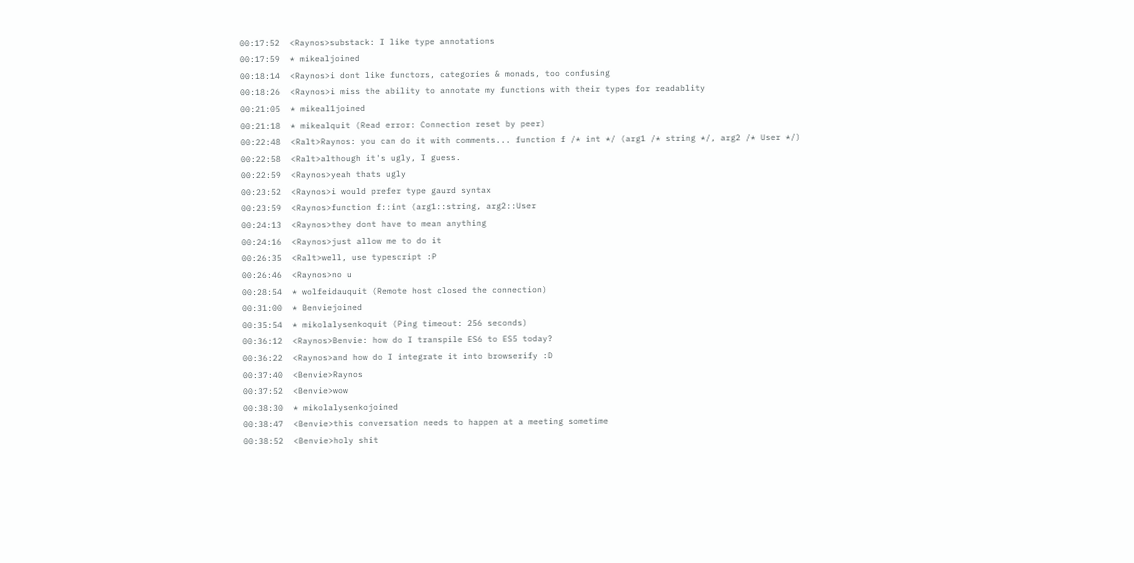00:17:52  <Raynos>substack: I like type annotations
00:17:59  * mikealjoined
00:18:14  <Raynos>i dont like functors, categories & monads, too confusing
00:18:26  <Raynos>i miss the ability to annotate my functions with their types for readablity
00:21:05  * mikeal1joined
00:21:18  * mikealquit (Read error: Connection reset by peer)
00:22:48  <Ralt>Raynos: you can do it with comments... function f /* int */ (arg1 /* string */, arg2 /* User */)
00:22:58  <Ralt>although it's ugly, I guess.
00:22:59  <Raynos>yeah thats ugly
00:23:52  <Raynos>i would prefer type gaurd syntax
00:23:59  <Raynos>function f::int (arg1::string, arg2::User
00:24:13  <Raynos>they dont have to mean anything
00:24:16  <Raynos>just allow me to do it
00:26:35  <Ralt>well, use typescript :P
00:26:46  <Raynos>no u
00:28:54  * wolfeidauquit (Remote host closed the connection)
00:31:00  * Benviejoined
00:35:54  * mikolalysenkoquit (Ping timeout: 256 seconds)
00:36:12  <Raynos>Benvie: how do I transpile ES6 to ES5 today?
00:36:22  <Raynos>and how do I integrate it into browserify :D
00:37:40  <Benvie>Raynos
00:37:52  <Benvie>wow
00:38:30  * mikolalysenkojoined
00:38:47  <Benvie>this conversation needs to happen at a meeting sometime
00:38:52  <Benvie>holy shit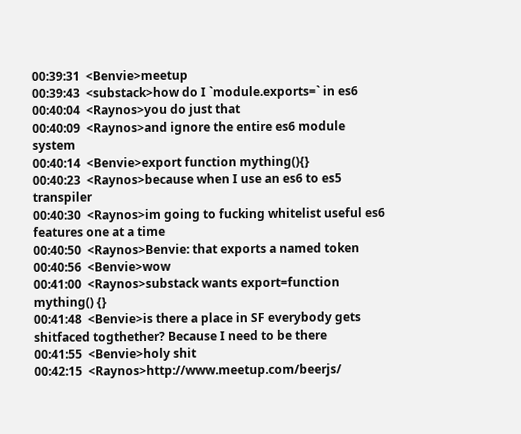00:39:31  <Benvie>meetup
00:39:43  <substack>how do I `module.exports=` in es6
00:40:04  <Raynos>you do just that
00:40:09  <Raynos>and ignore the entire es6 module system
00:40:14  <Benvie>export function mything(){}
00:40:23  <Raynos>because when I use an es6 to es5 transpiler
00:40:30  <Raynos>im going to fucking whitelist useful es6 features one at a time
00:40:50  <Raynos>Benvie: that exports a named token
00:40:56  <Benvie>wow
00:41:00  <Raynos>substack wants export=function mything() {}
00:41:48  <Benvie>is there a place in SF everybody gets shitfaced togthether? Because I need to be there
00:41:55  <Benvie>holy shit
00:42:15  <Raynos>http://www.meetup.com/beerjs/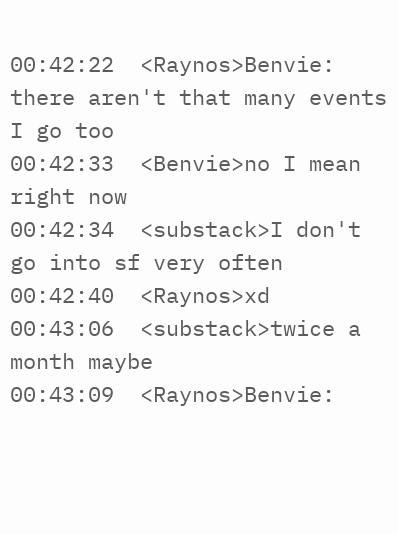00:42:22  <Raynos>Benvie: there aren't that many events I go too
00:42:33  <Benvie>no I mean right now
00:42:34  <substack>I don't go into sf very often
00:42:40  <Raynos>xd
00:43:06  <substack>twice a month maybe
00:43:09  <Raynos>Benvie: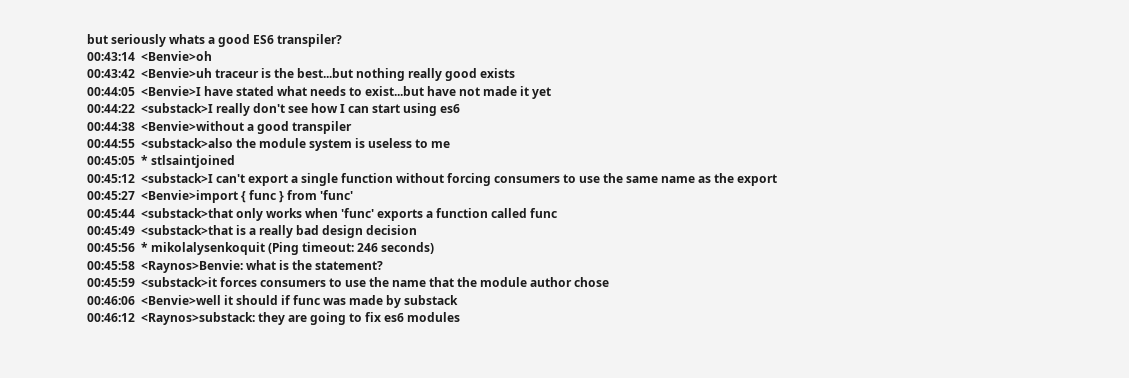but seriously whats a good ES6 transpiler?
00:43:14  <Benvie>oh
00:43:42  <Benvie>uh traceur is the best...but nothing really good exists
00:44:05  <Benvie>I have stated what needs to exist...but have not made it yet
00:44:22  <substack>I really don't see how I can start using es6
00:44:38  <Benvie>without a good transpiler
00:44:55  <substack>also the module system is useless to me
00:45:05  * stlsaintjoined
00:45:12  <substack>I can't export a single function without forcing consumers to use the same name as the export
00:45:27  <Benvie>import { func } from 'func'
00:45:44  <substack>that only works when 'func' exports a function called func
00:45:49  <substack>that is a really bad design decision
00:45:56  * mikolalysenkoquit (Ping timeout: 246 seconds)
00:45:58  <Raynos>Benvie: what is the statement?
00:45:59  <substack>it forces consumers to use the name that the module author chose
00:46:06  <Benvie>well it should if func was made by substack
00:46:12  <Raynos>substack: they are going to fix es6 modules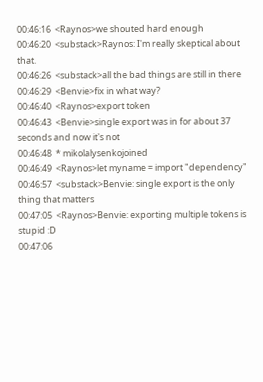00:46:16  <Raynos>we shouted hard enough
00:46:20  <substack>Raynos: I'm really skeptical about that.
00:46:26  <substack>all the bad things are still in there
00:46:29  <Benvie>fix in what way?
00:46:40  <Raynos>export token
00:46:43  <Benvie>single export was in for about 37 seconds and now it's not
00:46:48  * mikolalysenkojoined
00:46:49  <Raynos>let myname = import "dependency"
00:46:57  <substack>Benvie: single export is the only thing that matters
00:47:05  <Raynos>Benvie: exporting multiple tokens is stupid :D
00:47:06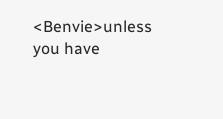<Benvie>unless you have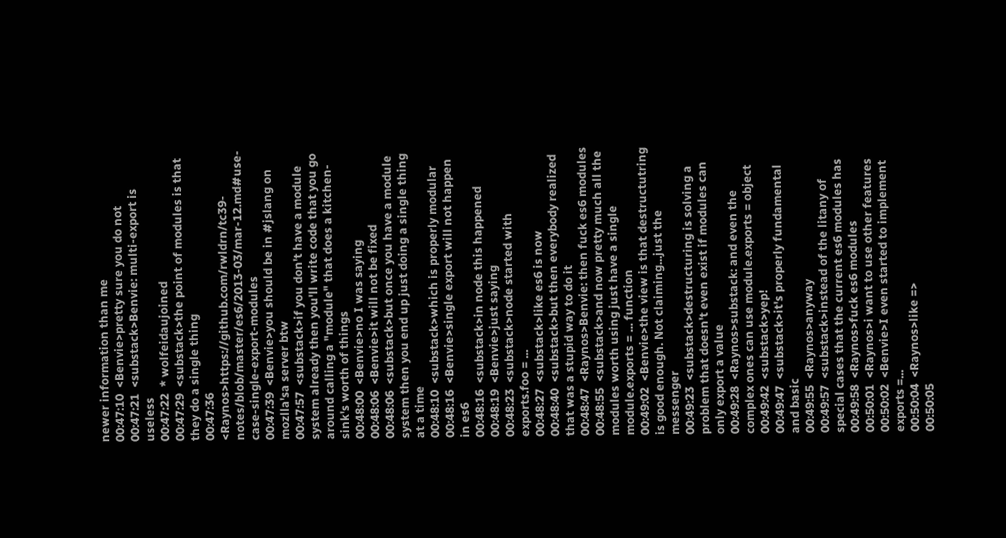newer information than me
00:47:10  <Benvie>pretty sure you do not
00:47:21  <substack>Benvie: multi-export is useless
00:47:22  * wolfeidaujoined
00:47:29  <substack>the point of modules is that they do a single thing
00:47:36  <Raynos>https://github.com/rwldrn/tc39-notes/blob/master/es6/2013-03/mar-12.md#use-case-single-export-modules
00:47:39  <Benvie>you should be in #jslang on mozlla'sa server btw
00:47:57  <substack>if you don't have a module system already then you'll write code that you go around calling a "module" that does a kitchen-sink's worth of things
00:48:00  <Benvie>no I was saying
00:48:06  <Benvie>it will not be fixed
00:48:06  <substack>but once you have a module system then you end up just doing a single thing at a time
00:48:10  <substack>which is properly modular
00:48:16  <Benvie>single export will not happen in es6
00:48:16  <substack>in node this happened
00:48:19  <Benvie>just saying
00:48:23  <substack>node started with exports.foo = ...
00:48:27  <substack>like es6 is now
00:48:40  <substack>but then everybody realized that was a stupid way to do it
00:48:47  <Raynos>Benvie: then fuck es6 modules
00:48:55  <substack>and now pretty much all the modules worth using just have a single module.exports = ... function
00:49:02  <Benvie>the view is that destructutring is good enough. Not claiming...just the messenger
00:49:23  <substack>destructuring is solving a problem that doesn't even exist if modules can only export a value
00:49:28  <Raynos>substack: and even the complex ones can use module.exports = object
00:49:42  <substack>yep!
00:49:47  <substack>it's properly fundamental and basic
00:49:55  <Raynos>anyway
00:49:57  <substack>instead of the litany of special cases that the current es6 modules has
00:49:58  <Raynos>fuck es6 modules
00:50:01  <Raynos>i want to use other features
00:50:02  <Benvie>I even started to implement exports =...
00:50:04  <Raynos>like =>
00:50:05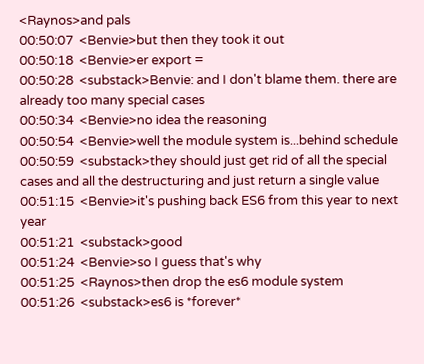<Raynos>and pals
00:50:07  <Benvie>but then they took it out
00:50:18  <Benvie>er export =
00:50:28  <substack>Benvie: and I don't blame them. there are already too many special cases
00:50:34  <Benvie>no idea the reasoning
00:50:54  <Benvie>well the module system is...behind schedule
00:50:59  <substack>they should just get rid of all the special cases and all the destructuring and just return a single value
00:51:15  <Benvie>it's pushing back ES6 from this year to next year
00:51:21  <substack>good
00:51:24  <Benvie>so I guess that's why
00:51:25  <Raynos>then drop the es6 module system
00:51:26  <substack>es6 is *forever*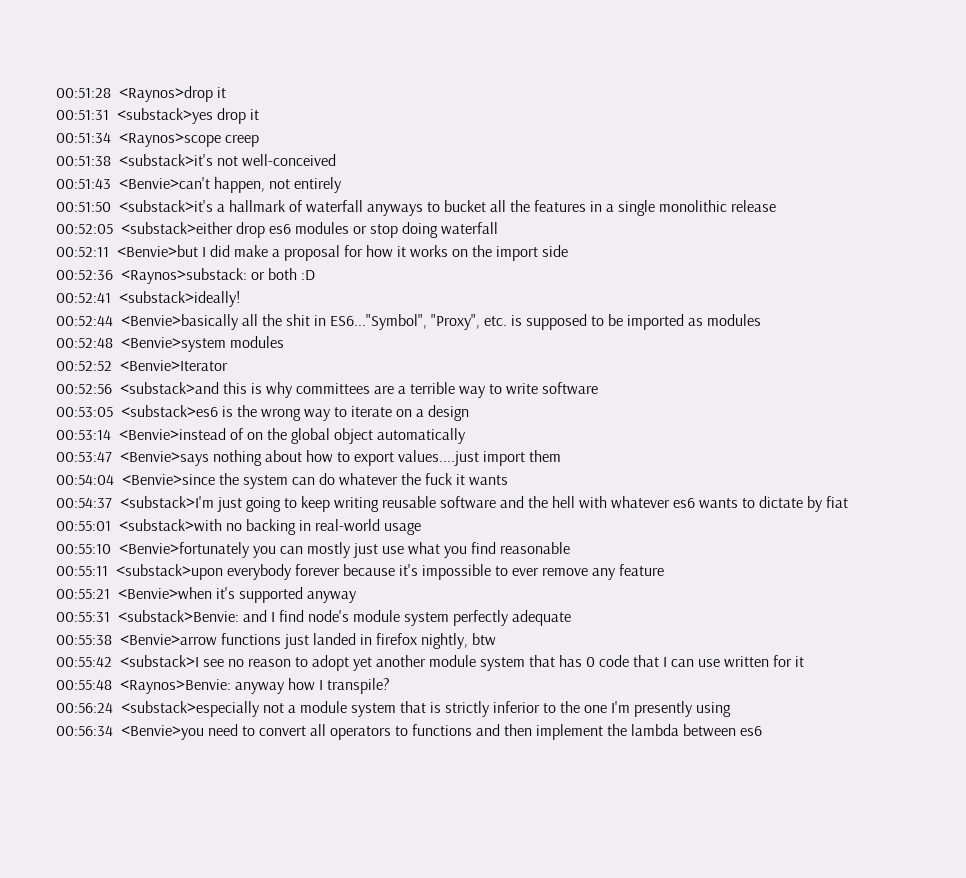00:51:28  <Raynos>drop it
00:51:31  <substack>yes drop it
00:51:34  <Raynos>scope creep
00:51:38  <substack>it's not well-conceived
00:51:43  <Benvie>can't happen, not entirely
00:51:50  <substack>it's a hallmark of waterfall anyways to bucket all the features in a single monolithic release
00:52:05  <substack>either drop es6 modules or stop doing waterfall
00:52:11  <Benvie>but I did make a proposal for how it works on the import side
00:52:36  <Raynos>substack: or both :D
00:52:41  <substack>ideally!
00:52:44  <Benvie>basically all the shit in ES6..."Symbol", "Proxy", etc. is supposed to be imported as modules
00:52:48  <Benvie>system modules
00:52:52  <Benvie>Iterator
00:52:56  <substack>and this is why committees are a terrible way to write software
00:53:05  <substack>es6 is the wrong way to iterate on a design
00:53:14  <Benvie>instead of on the global object automatically
00:53:47  <Benvie>says nothing about how to export values....just import them
00:54:04  <Benvie>since the system can do whatever the fuck it wants
00:54:37  <substack>I'm just going to keep writing reusable software and the hell with whatever es6 wants to dictate by fiat
00:55:01  <substack>with no backing in real-world usage
00:55:10  <Benvie>fortunately you can mostly just use what you find reasonable
00:55:11  <substack>upon everybody forever because it's impossible to ever remove any feature
00:55:21  <Benvie>when it's supported anyway
00:55:31  <substack>Benvie: and I find node's module system perfectly adequate
00:55:38  <Benvie>arrow functions just landed in firefox nightly, btw
00:55:42  <substack>I see no reason to adopt yet another module system that has 0 code that I can use written for it
00:55:48  <Raynos>Benvie: anyway how I transpile?
00:56:24  <substack>especially not a module system that is strictly inferior to the one I'm presently using
00:56:34  <Benvie>you need to convert all operators to functions and then implement the lambda between es6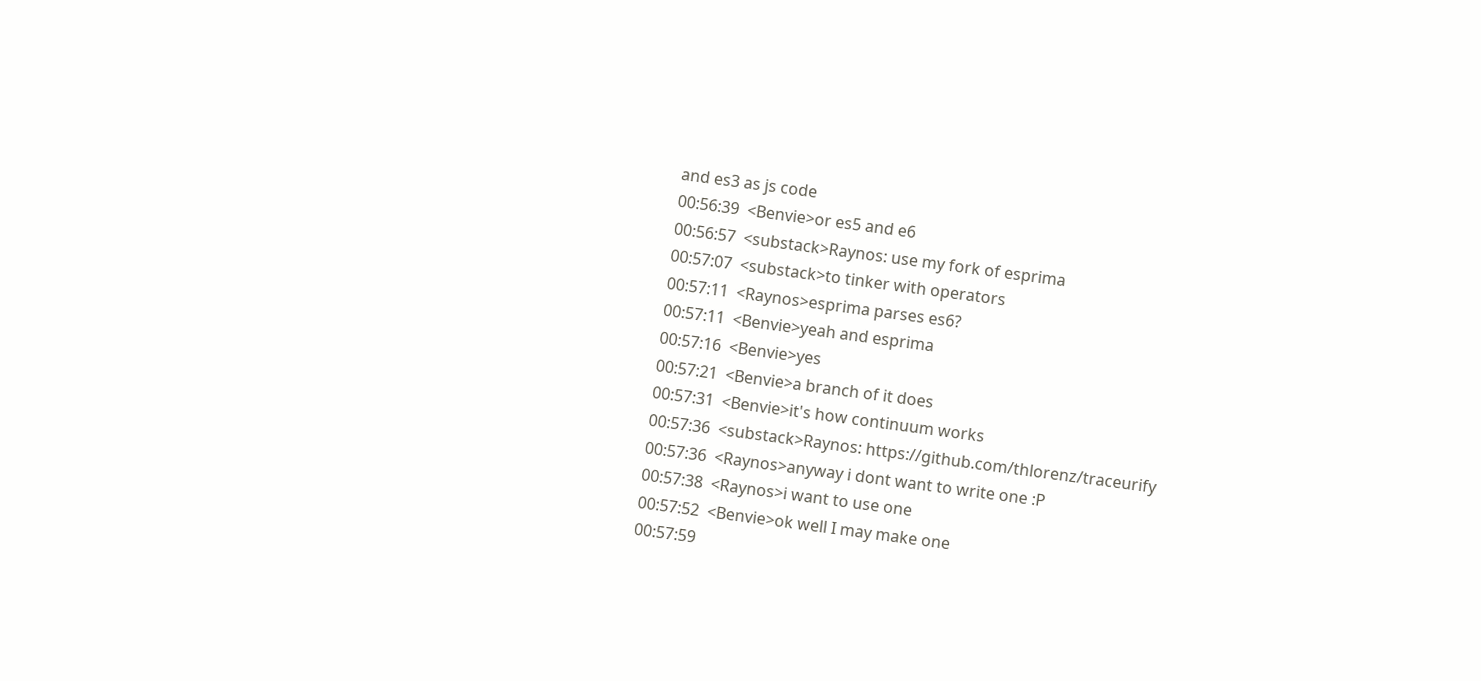and es3 as js code
00:56:39  <Benvie>or es5 and e6
00:56:57  <substack>Raynos: use my fork of esprima
00:57:07  <substack>to tinker with operators
00:57:11  <Raynos>esprima parses es6?
00:57:11  <Benvie>yeah and esprima
00:57:16  <Benvie>yes
00:57:21  <Benvie>a branch of it does
00:57:31  <Benvie>it's how continuum works
00:57:36  <substack>Raynos: https://github.com/thlorenz/traceurify
00:57:36  <Raynos>anyway i dont want to write one :P
00:57:38  <Raynos>i want to use one
00:57:52  <Benvie>ok well I may make one
00:57:59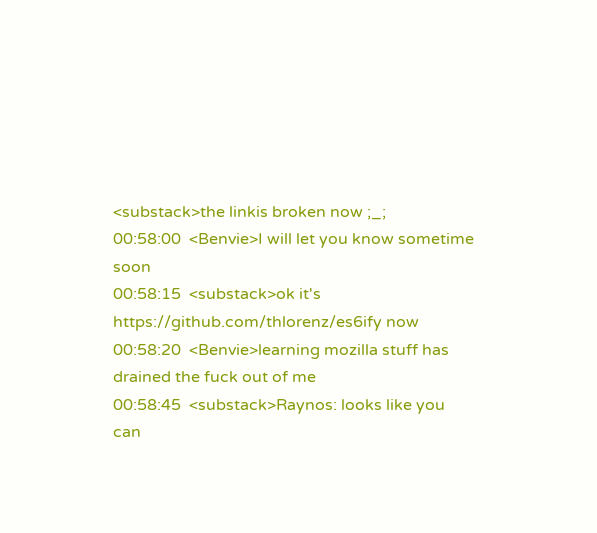<substack>the linkis broken now ;_;
00:58:00  <Benvie>I will let you know sometime soon
00:58:15  <substack>ok it's https://github.com/thlorenz/es6ify now
00:58:20  <Benvie>learning mozilla stuff has drained the fuck out of me
00:58:45  <substack>Raynos: looks like you can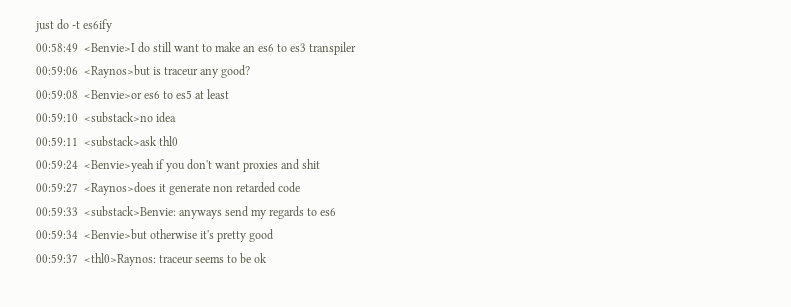just do -t es6ify
00:58:49  <Benvie>I do still want to make an es6 to es3 transpiler
00:59:06  <Raynos>but is traceur any good?
00:59:08  <Benvie>or es6 to es5 at least
00:59:10  <substack>no idea
00:59:11  <substack>ask thl0
00:59:24  <Benvie>yeah if you don't want proxies and shit
00:59:27  <Raynos>does it generate non retarded code
00:59:33  <substack>Benvie: anyways send my regards to es6
00:59:34  <Benvie>but otherwise it's pretty good
00:59:37  <thl0>Raynos: traceur seems to be ok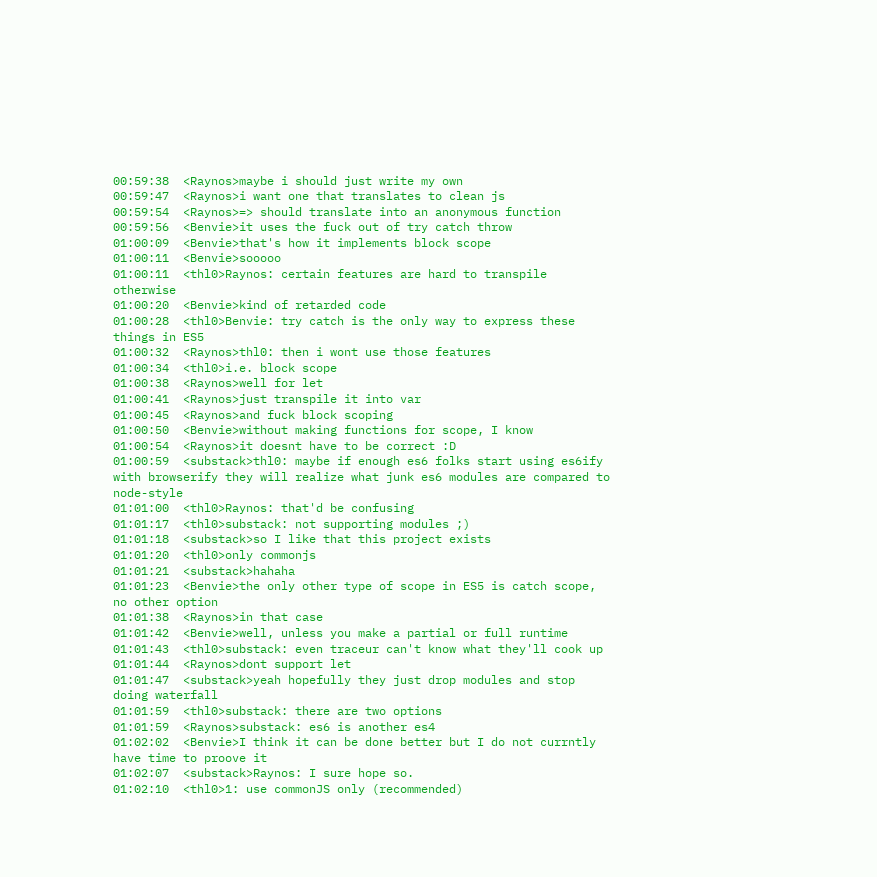00:59:38  <Raynos>maybe i should just write my own
00:59:47  <Raynos>i want one that translates to clean js
00:59:54  <Raynos>=> should translate into an anonymous function
00:59:56  <Benvie>it uses the fuck out of try catch throw
01:00:09  <Benvie>that's how it implements block scope
01:00:11  <Benvie>sooooo
01:00:11  <thl0>Raynos: certain features are hard to transpile otherwise
01:00:20  <Benvie>kind of retarded code
01:00:28  <thl0>Benvie: try catch is the only way to express these things in ES5
01:00:32  <Raynos>thl0: then i wont use those features
01:00:34  <thl0>i.e. block scope
01:00:38  <Raynos>well for let
01:00:41  <Raynos>just transpile it into var
01:00:45  <Raynos>and fuck block scoping
01:00:50  <Benvie>without making functions for scope, I know
01:00:54  <Raynos>it doesnt have to be correct :D
01:00:59  <substack>thl0: maybe if enough es6 folks start using es6ify with browserify they will realize what junk es6 modules are compared to node-style
01:01:00  <thl0>Raynos: that'd be confusing
01:01:17  <thl0>substack: not supporting modules ;)
01:01:18  <substack>so I like that this project exists
01:01:20  <thl0>only commonjs
01:01:21  <substack>hahaha
01:01:23  <Benvie>the only other type of scope in ES5 is catch scope, no other option
01:01:38  <Raynos>in that case
01:01:42  <Benvie>well, unless you make a partial or full runtime
01:01:43  <thl0>substack: even traceur can't know what they'll cook up
01:01:44  <Raynos>dont support let
01:01:47  <substack>yeah hopefully they just drop modules and stop doing waterfall
01:01:59  <thl0>substack: there are two options
01:01:59  <Raynos>substack: es6 is another es4
01:02:02  <Benvie>I think it can be done better but I do not currntly have time to proove it
01:02:07  <substack>Raynos: I sure hope so.
01:02:10  <thl0>1: use commonJS only (recommended)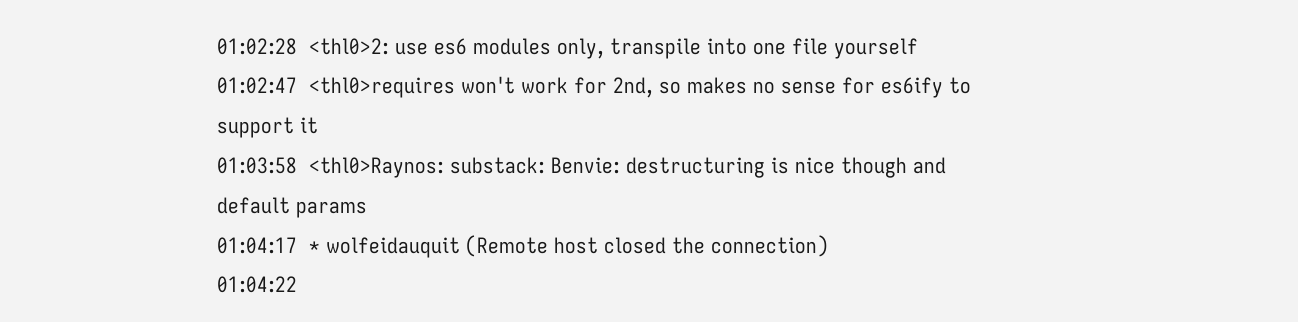01:02:28  <thl0>2: use es6 modules only, transpile into one file yourself
01:02:47  <thl0>requires won't work for 2nd, so makes no sense for es6ify to support it
01:03:58  <thl0>Raynos: substack: Benvie: destructuring is nice though and default params
01:04:17  * wolfeidauquit (Remote host closed the connection)
01:04:22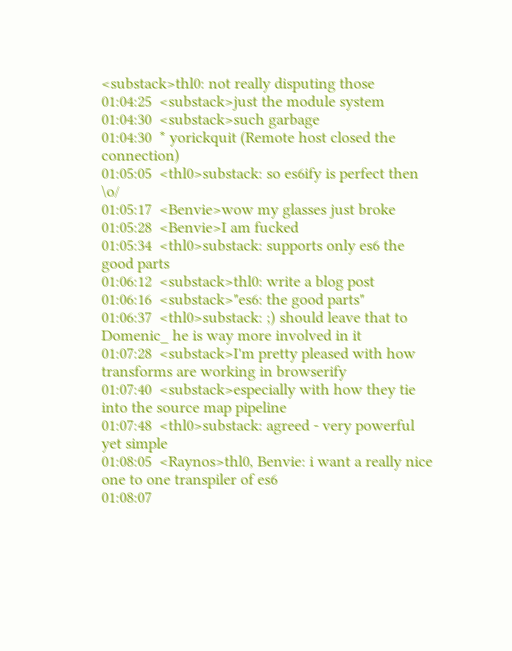<substack>thl0: not really disputing those
01:04:25  <substack>just the module system
01:04:30  <substack>such garbage
01:04:30  * yorickquit (Remote host closed the connection)
01:05:05  <thl0>substack: so es6ify is perfect then \o/
01:05:17  <Benvie>wow my glasses just broke
01:05:28  <Benvie>I am fucked
01:05:34  <thl0>substack: supports only es6 the good parts
01:06:12  <substack>thl0: write a blog post
01:06:16  <substack>"es6: the good parts"
01:06:37  <thl0>substack: ;) should leave that to Domenic_ he is way more involved in it
01:07:28  <substack>I'm pretty pleased with how transforms are working in browserify
01:07:40  <substack>especially with how they tie into the source map pipeline
01:07:48  <thl0>substack: agreed - very powerful yet simple
01:08:05  <Raynos>thl0, Benvie: i want a really nice one to one transpiler of es6
01:08:07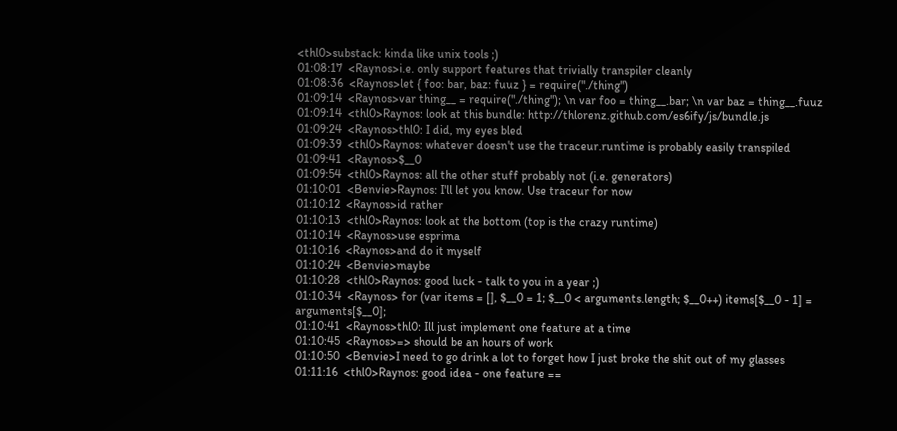<thl0>substack: kinda like unix tools ;)
01:08:17  <Raynos>i.e. only support features that trivially transpiler cleanly
01:08:36  <Raynos>let { foo: bar, baz: fuuz } = require("./thing")
01:09:14  <Raynos>var thing__ = require("./thing"); \n var foo = thing__.bar; \n var baz = thing__.fuuz
01:09:14  <thl0>Raynos: look at this bundle: http://thlorenz.github.com/es6ify/js/bundle.js
01:09:24  <Raynos>thl0: I did, my eyes bled
01:09:39  <thl0>Raynos: whatever doesn't use the traceur.runtime is probably easily transpiled
01:09:41  <Raynos>$__0
01:09:54  <thl0>Raynos: all the other stuff probably not (i.e. generators)
01:10:01  <Benvie>Raynos: I'll let you know. Use traceur for now
01:10:12  <Raynos>id rather
01:10:13  <thl0>Raynos: look at the bottom (top is the crazy runtime)
01:10:14  <Raynos>use esprima
01:10:16  <Raynos>and do it myself
01:10:24  <Benvie>maybe
01:10:28  <thl0>Raynos: good luck - talk to you in a year ;)
01:10:34  <Raynos> for (var items = [], $__0 = 1; $__0 < arguments.length; $__0++) items[$__0 - 1] = arguments[$__0];
01:10:41  <Raynos>thl0: Ill just implement one feature at a time
01:10:45  <Raynos>=> should be an hours of work
01:10:50  <Benvie>I need to go drink a lot to forget how I just broke the shit out of my glasses
01:11:16  <thl0>Raynos: good idea - one feature ==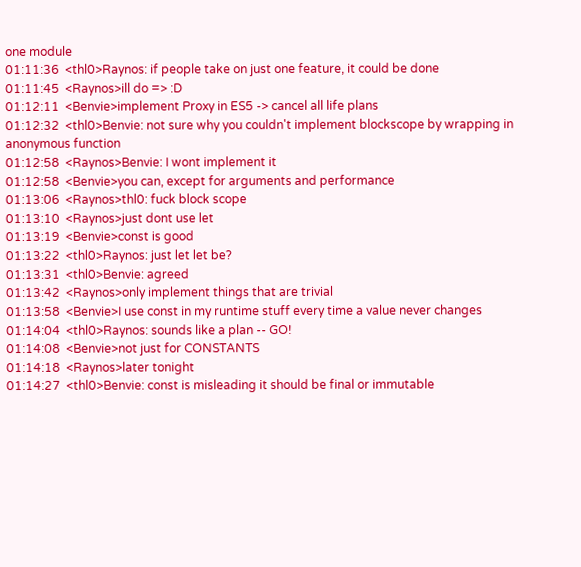one module
01:11:36  <thl0>Raynos: if people take on just one feature, it could be done
01:11:45  <Raynos>ill do => :D
01:12:11  <Benvie>implement Proxy in ES5 -> cancel all life plans
01:12:32  <thl0>Benvie: not sure why you couldn't implement blockscope by wrapping in anonymous function
01:12:58  <Raynos>Benvie: I wont implement it
01:12:58  <Benvie>you can, except for arguments and performance
01:13:06  <Raynos>thl0: fuck block scope
01:13:10  <Raynos>just dont use let
01:13:19  <Benvie>const is good
01:13:22  <thl0>Raynos: just let let be?
01:13:31  <thl0>Benvie: agreed
01:13:42  <Raynos>only implement things that are trivial
01:13:58  <Benvie>I use const in my runtime stuff every time a value never changes
01:14:04  <thl0>Raynos: sounds like a plan -- GO!
01:14:08  <Benvie>not just for CONSTANTS
01:14:18  <Raynos>later tonight
01:14:27  <thl0>Benvie: const is misleading it should be final or immutable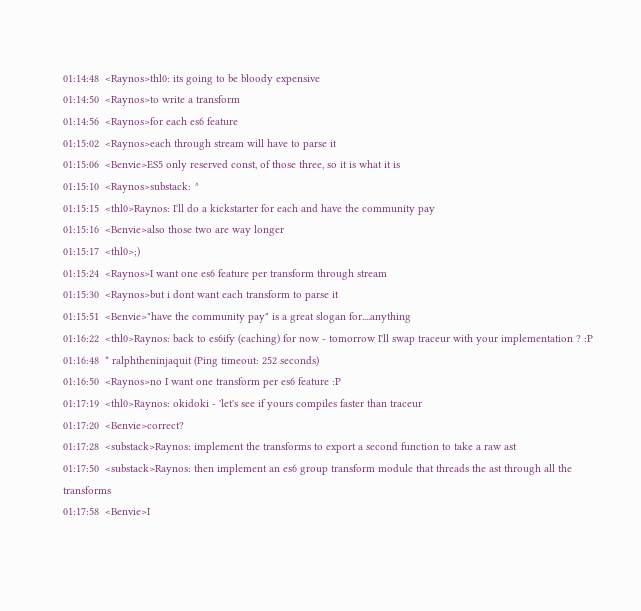01:14:48  <Raynos>thl0: its going to be bloody expensive
01:14:50  <Raynos>to write a transform
01:14:56  <Raynos>for each es6 feature
01:15:02  <Raynos>each through stream will have to parse it
01:15:06  <Benvie>ES5 only reserved const, of those three, so it is what it is
01:15:10  <Raynos>substack: ^
01:15:15  <thl0>Raynos: I'll do a kickstarter for each and have the community pay
01:15:16  <Benvie>also those two are way longer
01:15:17  <thl0>;)
01:15:24  <Raynos>I want one es6 feature per transform through stream
01:15:30  <Raynos>but i dont want each transform to parse it
01:15:51  <Benvie>"have the community pay" is a great slogan for....anything
01:16:22  <thl0>Raynos: back to es6ify (caching) for now - tomorrow I'll swap traceur with your implementation ? :P
01:16:48  * ralphtheninjaquit (Ping timeout: 252 seconds)
01:16:50  <Raynos>no I want one transform per es6 feature :P
01:17:19  <thl0>Raynos: okidoki - 'let's see if yours compiles faster than traceur
01:17:20  <Benvie>correct?
01:17:28  <substack>Raynos: implement the transforms to export a second function to take a raw ast
01:17:50  <substack>Raynos: then implement an es6 group transform module that threads the ast through all the transforms
01:17:58  <Benvie>I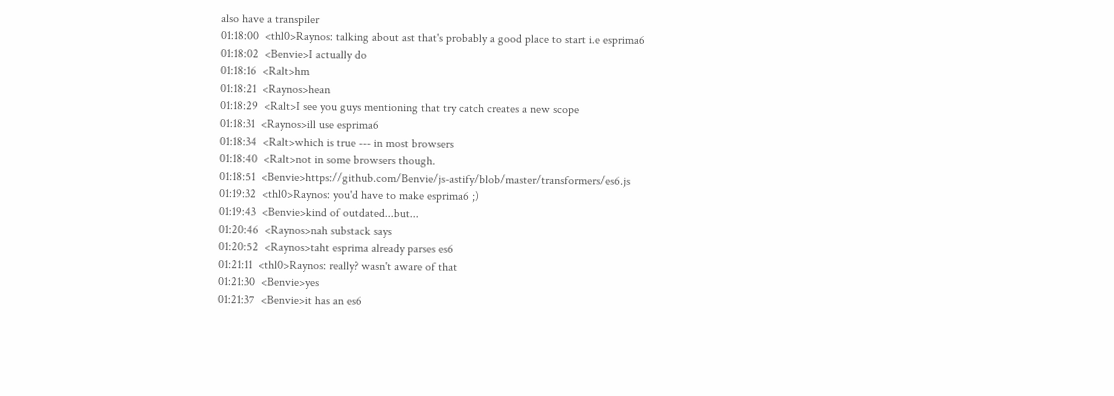also have a transpiler
01:18:00  <thl0>Raynos: talking about ast that's probably a good place to start i.e esprima6
01:18:02  <Benvie>I actually do
01:18:16  <Ralt>hm
01:18:21  <Raynos>hean
01:18:29  <Ralt>I see you guys mentioning that try catch creates a new scope
01:18:31  <Raynos>ill use esprima6
01:18:34  <Ralt>which is true --- in most browsers
01:18:40  <Ralt>not in some browsers though.
01:18:51  <Benvie>https://github.com/Benvie/js-astify/blob/master/transformers/es6.js
01:19:32  <thl0>Raynos: you'd have to make esprima6 ;)
01:19:43  <Benvie>kind of outdated...but...
01:20:46  <Raynos>nah substack says
01:20:52  <Raynos>taht esprima already parses es6
01:21:11  <thl0>Raynos: really? wasn't aware of that
01:21:30  <Benvie>yes
01:21:37  <Benvie>it has an es6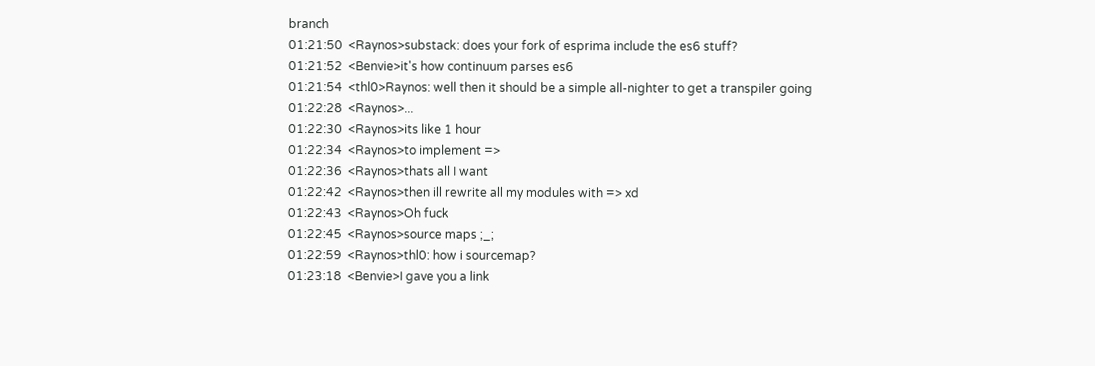branch
01:21:50  <Raynos>substack: does your fork of esprima include the es6 stuff?
01:21:52  <Benvie>it's how continuum parses es6
01:21:54  <thl0>Raynos: well then it should be a simple all-nighter to get a transpiler going
01:22:28  <Raynos>...
01:22:30  <Raynos>its like 1 hour
01:22:34  <Raynos>to implement =>
01:22:36  <Raynos>thats all I want
01:22:42  <Raynos>then ill rewrite all my modules with => xd
01:22:43  <Raynos>Oh fuck
01:22:45  <Raynos>source maps ;_;
01:22:59  <Raynos>thl0: how i sourcemap?
01:23:18  <Benvie>I gave you a link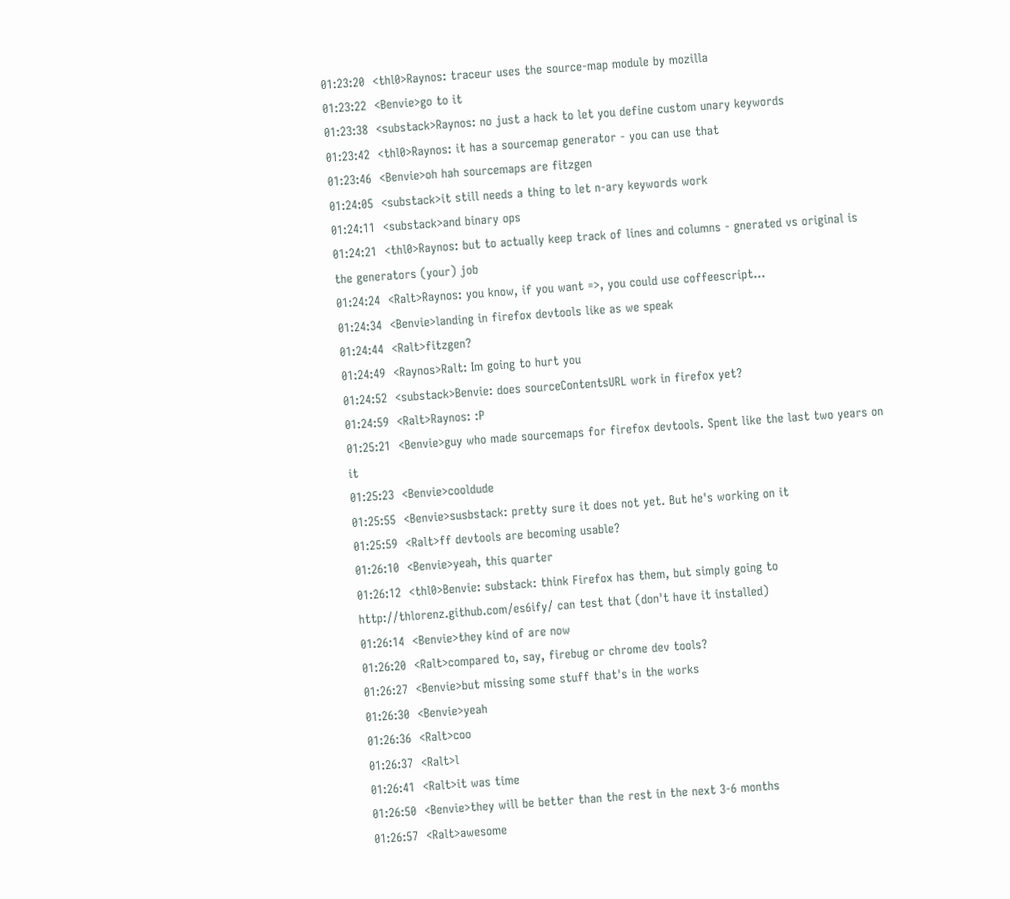01:23:20  <thl0>Raynos: traceur uses the source-map module by mozilla
01:23:22  <Benvie>go to it
01:23:38  <substack>Raynos: no just a hack to let you define custom unary keywords
01:23:42  <thl0>Raynos: it has a sourcemap generator - you can use that
01:23:46  <Benvie>oh hah sourcemaps are fitzgen
01:24:05  <substack>it still needs a thing to let n-ary keywords work
01:24:11  <substack>and binary ops
01:24:21  <thl0>Raynos: but to actually keep track of lines and columns - gnerated vs original is the generators (your) job
01:24:24  <Ralt>Raynos: you know, if you want =>, you could use coffeescript...
01:24:34  <Benvie>landing in firefox devtools like as we speak
01:24:44  <Ralt>fitzgen?
01:24:49  <Raynos>Ralt: Im going to hurt you
01:24:52  <substack>Benvie: does sourceContentsURL work in firefox yet?
01:24:59  <Ralt>Raynos: :P
01:25:21  <Benvie>guy who made sourcemaps for firefox devtools. Spent like the last two years on it
01:25:23  <Benvie>cooldude
01:25:55  <Benvie>susbstack: pretty sure it does not yet. But he's working on it
01:25:59  <Ralt>ff devtools are becoming usable?
01:26:10  <Benvie>yeah, this quarter
01:26:12  <thl0>Benvie: substack: think Firefox has them, but simply going to http://thlorenz.github.com/es6ify/ can test that (don't have it installed)
01:26:14  <Benvie>they kind of are now
01:26:20  <Ralt>compared to, say, firebug or chrome dev tools?
01:26:27  <Benvie>but missing some stuff that's in the works
01:26:30  <Benvie>yeah
01:26:36  <Ralt>coo
01:26:37  <Ralt>l
01:26:41  <Ralt>it was time
01:26:50  <Benvie>they will be better than the rest in the next 3-6 months
01:26:57  <Ralt>awesome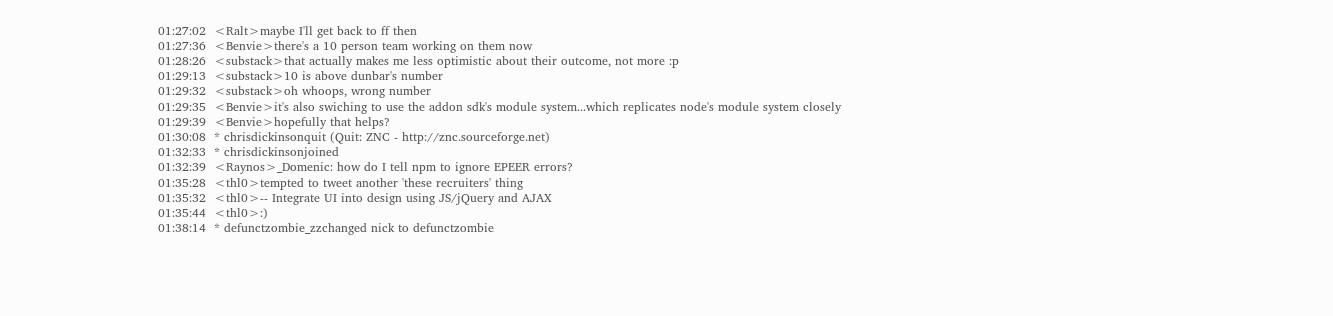01:27:02  <Ralt>maybe I'll get back to ff then
01:27:36  <Benvie>there's a 10 person team working on them now
01:28:26  <substack>that actually makes me less optimistic about their outcome, not more :p
01:29:13  <substack>10 is above dunbar's number
01:29:32  <substack>oh whoops, wrong number
01:29:35  <Benvie>it's also swiching to use the addon sdk's module system...which replicates node's module system closely
01:29:39  <Benvie>hopefully that helps?
01:30:08  * chrisdickinsonquit (Quit: ZNC - http://znc.sourceforge.net)
01:32:33  * chrisdickinsonjoined
01:32:39  <Raynos>_Domenic: how do I tell npm to ignore EPEER errors?
01:35:28  <thl0>tempted to tweet another 'these recruiters' thing
01:35:32  <thl0>-- Integrate UI into design using JS/jQuery and AJAX
01:35:44  <thl0>:)
01:38:14  * defunctzombie_zzchanged nick to defunctzombie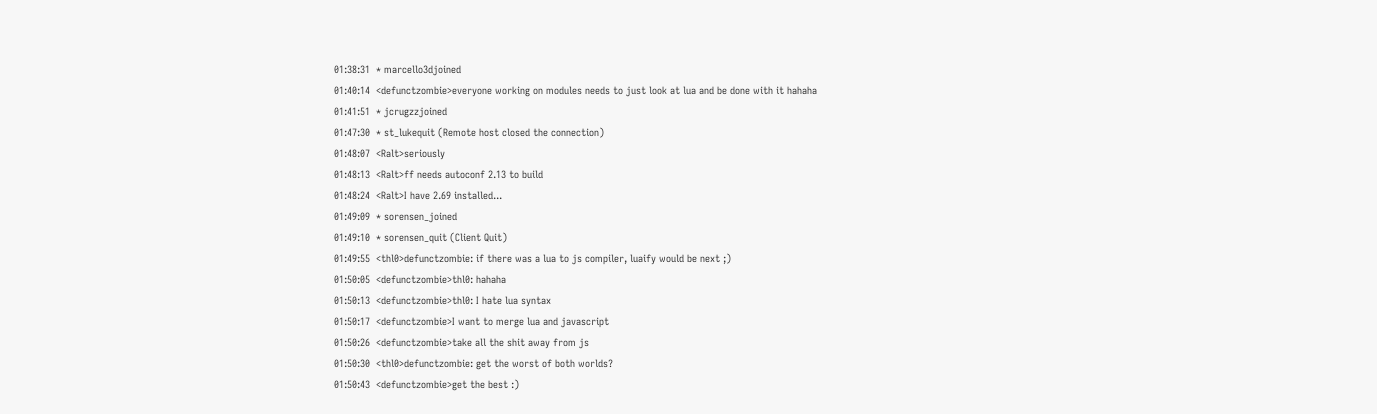01:38:31  * marcello3djoined
01:40:14  <defunctzombie>everyone working on modules needs to just look at lua and be done with it hahaha
01:41:51  * jcrugzzjoined
01:47:30  * st_lukequit (Remote host closed the connection)
01:48:07  <Ralt>seriously
01:48:13  <Ralt>ff needs autoconf 2.13 to build
01:48:24  <Ralt>I have 2.69 installed...
01:49:09  * sorensen_joined
01:49:10  * sorensen_quit (Client Quit)
01:49:55  <thl0>defunctzombie: if there was a lua to js compiler, luaify would be next ;)
01:50:05  <defunctzombie>thl0: hahaha
01:50:13  <defunctzombie>thl0: I hate lua syntax
01:50:17  <defunctzombie>I want to merge lua and javascript
01:50:26  <defunctzombie>take all the shit away from js
01:50:30  <thl0>defunctzombie: get the worst of both worlds?
01:50:43  <defunctzombie>get the best :)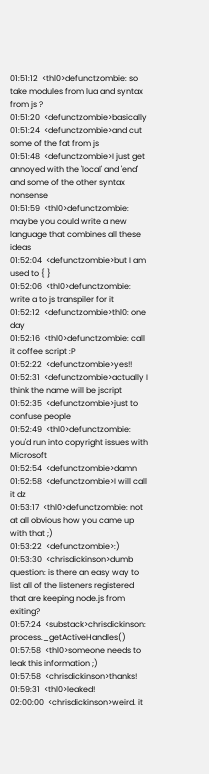01:51:12  <thl0>defunctzombie: so take modules from lua and syntax from js ?
01:51:20  <defunctzombie>basically
01:51:24  <defunctzombie>and cut some of the fat from js
01:51:48  <defunctzombie>I just get annoyed with the 'local' and 'end' and some of the other syntax nonsense
01:51:59  <thl0>defunctzombie: maybe you could write a new language that combines all these ideas
01:52:04  <defunctzombie>but I am used to { }
01:52:06  <thl0>defunctzombie: write a to js transpiler for it
01:52:12  <defunctzombie>thl0: one day
01:52:16  <thl0>defunctzombie: call it coffee script :P
01:52:22  <defunctzombie>yes!!
01:52:31  <defunctzombie>actually I think the name will be jscript
01:52:35  <defunctzombie>just to confuse people
01:52:49  <thl0>defunctzombie: you'd run into copyright issues with Microsoft
01:52:54  <defunctzombie>damn
01:52:58  <defunctzombie>I will call it dz
01:53:17  <thl0>defunctzombie: not at all obvious how you came up with that ;)
01:53:22  <defunctzombie>:)
01:53:30  <chrisdickinson>dumb question: is there an easy way to list all of the listeners registered that are keeping node.js from exiting?
01:57:24  <substack>chrisdickinson: process._getActiveHandles()
01:57:58  <thl0>someone needs to leak this information ;)
01:57:58  <chrisdickinson>thanks!
01:59:31  <thl0>leaked!
02:00:00  <chrisdickinson>weird. it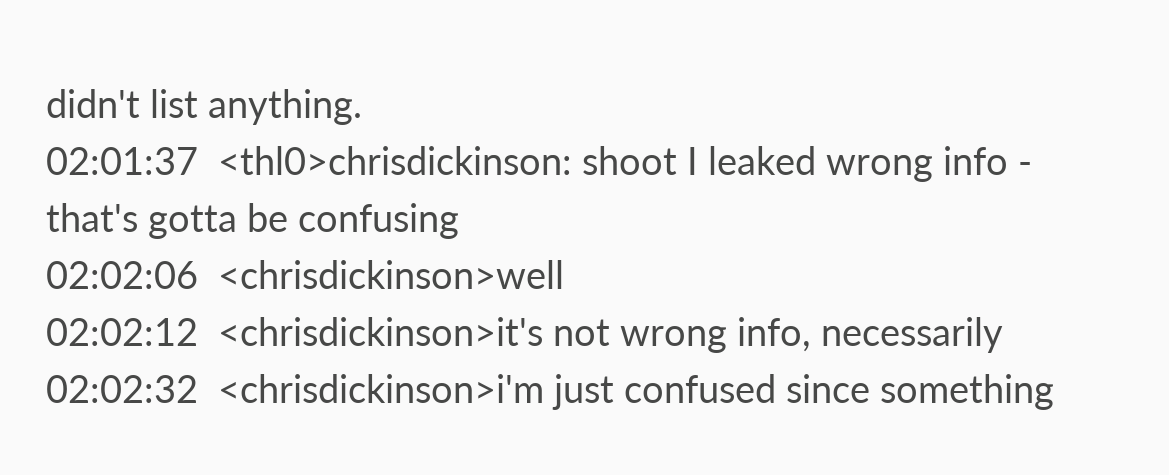didn't list anything.
02:01:37  <thl0>chrisdickinson: shoot I leaked wrong info - that's gotta be confusing
02:02:06  <chrisdickinson>well
02:02:12  <chrisdickinson>it's not wrong info, necessarily
02:02:32  <chrisdickinson>i'm just confused since something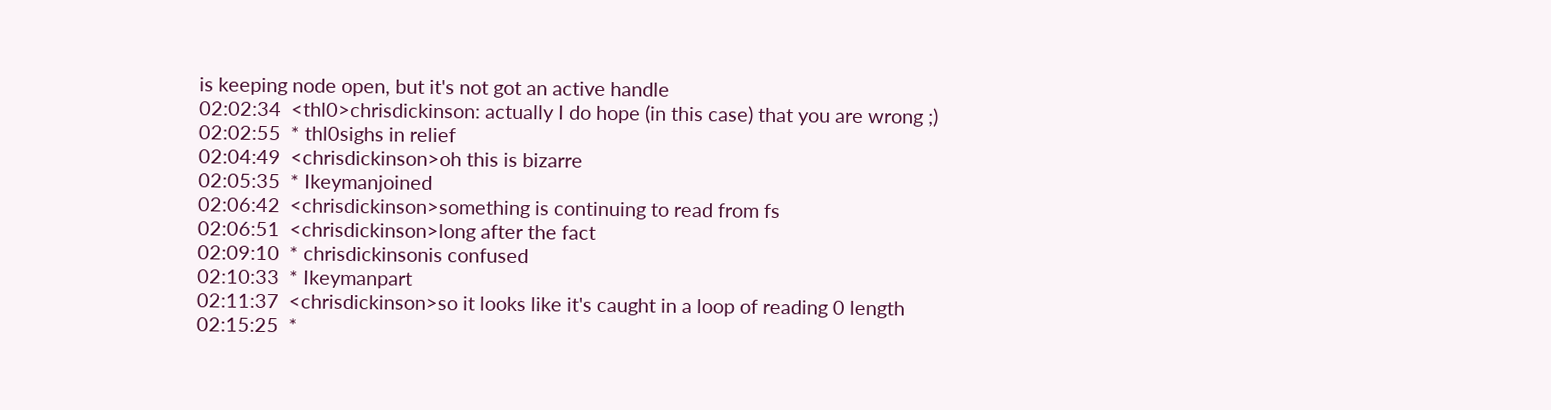is keeping node open, but it's not got an active handle
02:02:34  <thl0>chrisdickinson: actually I do hope (in this case) that you are wrong ;)
02:02:55  * thl0sighs in relief
02:04:49  <chrisdickinson>oh this is bizarre
02:05:35  * Ikeymanjoined
02:06:42  <chrisdickinson>something is continuing to read from fs
02:06:51  <chrisdickinson>long after the fact
02:09:10  * chrisdickinsonis confused
02:10:33  * Ikeymanpart
02:11:37  <chrisdickinson>so it looks like it's caught in a loop of reading 0 length
02:15:25  *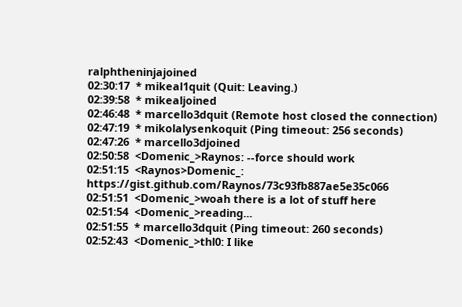ralphtheninjajoined
02:30:17  * mikeal1quit (Quit: Leaving.)
02:39:58  * mikealjoined
02:46:48  * marcello3dquit (Remote host closed the connection)
02:47:19  * mikolalysenkoquit (Ping timeout: 256 seconds)
02:47:26  * marcello3djoined
02:50:58  <Domenic_>Raynos: --force should work
02:51:15  <Raynos>Domenic_: https://gist.github.com/Raynos/73c93fb887ae5e35c066
02:51:51  <Domenic_>woah there is a lot of stuff here
02:51:54  <Domenic_>reading...
02:51:55  * marcello3dquit (Ping timeout: 260 seconds)
02:52:43  <Domenic_>thl0: I like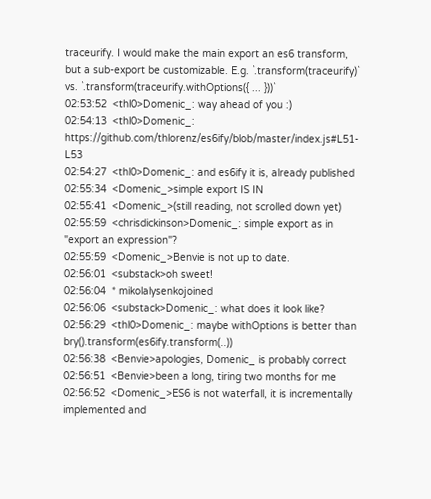traceurify. I would make the main export an es6 transform, but a sub-export be customizable. E.g. `.transform(traceurify)` vs. `.transform(traceurify.withOptions({ ... }))`
02:53:52  <thl0>Domenic_: way ahead of you :)
02:54:13  <thl0>Domenic_: https://github.com/thlorenz/es6ify/blob/master/index.js#L51-L53
02:54:27  <thl0>Domenic_: and es6ify it is, already published
02:55:34  <Domenic_>simple export IS IN
02:55:41  <Domenic_>(still reading, not scrolled down yet)
02:55:59  <chrisdickinson>Domenic_: simple export as in "export an expression"?
02:55:59  <Domenic_>Benvie is not up to date.
02:56:01  <substack>oh sweet!
02:56:04  * mikolalysenkojoined
02:56:06  <substack>Domenic_: what does it look like?
02:56:29  <thl0>Domenic_: maybe withOptions is better than bry().transform(es6ify.transform(..))
02:56:38  <Benvie>apologies, Domenic_ is probably correct
02:56:51  <Benvie>been a long, tiring two months for me
02:56:52  <Domenic_>ES6 is not waterfall, it is incrementally implemented and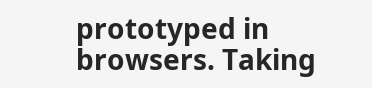prototyped in browsers. Taking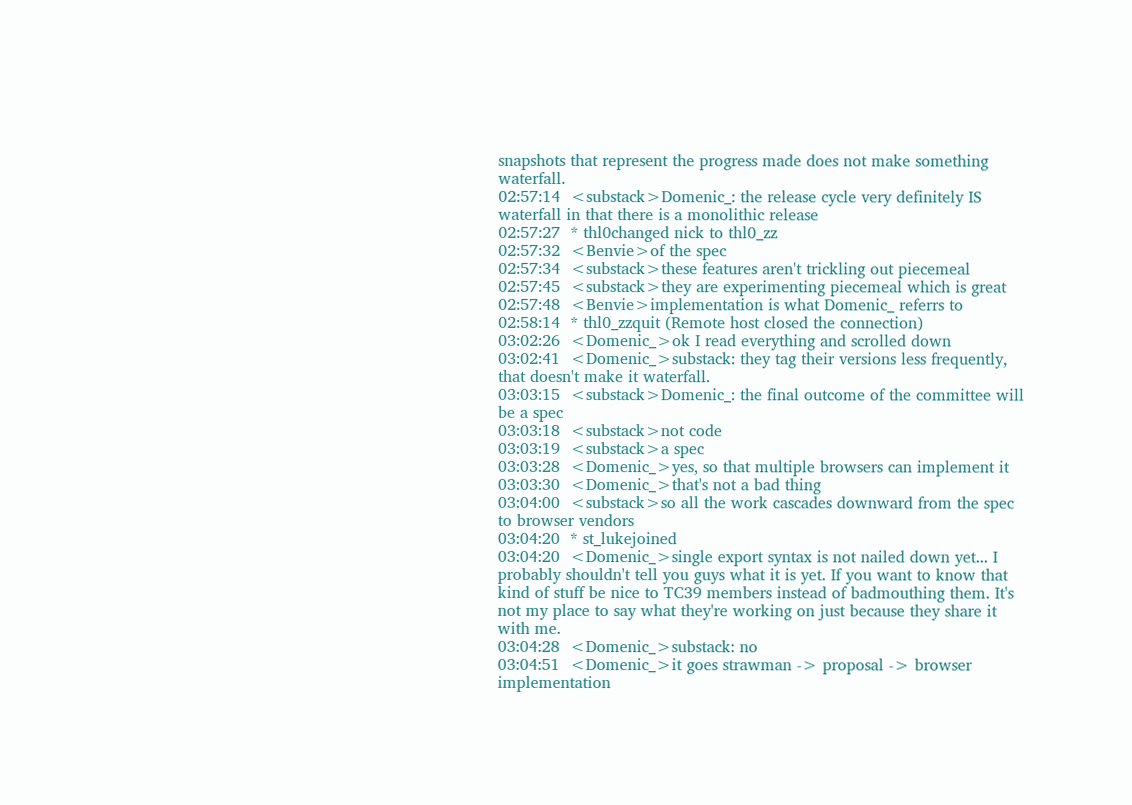snapshots that represent the progress made does not make something waterfall.
02:57:14  <substack>Domenic_: the release cycle very definitely IS waterfall in that there is a monolithic release
02:57:27  * thl0changed nick to thl0_zz
02:57:32  <Benvie>of the spec
02:57:34  <substack>these features aren't trickling out piecemeal
02:57:45  <substack>they are experimenting piecemeal which is great
02:57:48  <Benvie>implementation is what Domenic_ referrs to
02:58:14  * thl0_zzquit (Remote host closed the connection)
03:02:26  <Domenic_>ok I read everything and scrolled down
03:02:41  <Domenic_>substack: they tag their versions less frequently, that doesn't make it waterfall.
03:03:15  <substack>Domenic_: the final outcome of the committee will be a spec
03:03:18  <substack>not code
03:03:19  <substack>a spec
03:03:28  <Domenic_>yes, so that multiple browsers can implement it
03:03:30  <Domenic_>that's not a bad thing
03:04:00  <substack>so all the work cascades downward from the spec to browser vendors
03:04:20  * st_lukejoined
03:04:20  <Domenic_>single export syntax is not nailed down yet... I probably shouldn't tell you guys what it is yet. If you want to know that kind of stuff be nice to TC39 members instead of badmouthing them. It's not my place to say what they're working on just because they share it with me.
03:04:28  <Domenic_>substack: no
03:04:51  <Domenic_>it goes strawman -> proposal -> browser implementation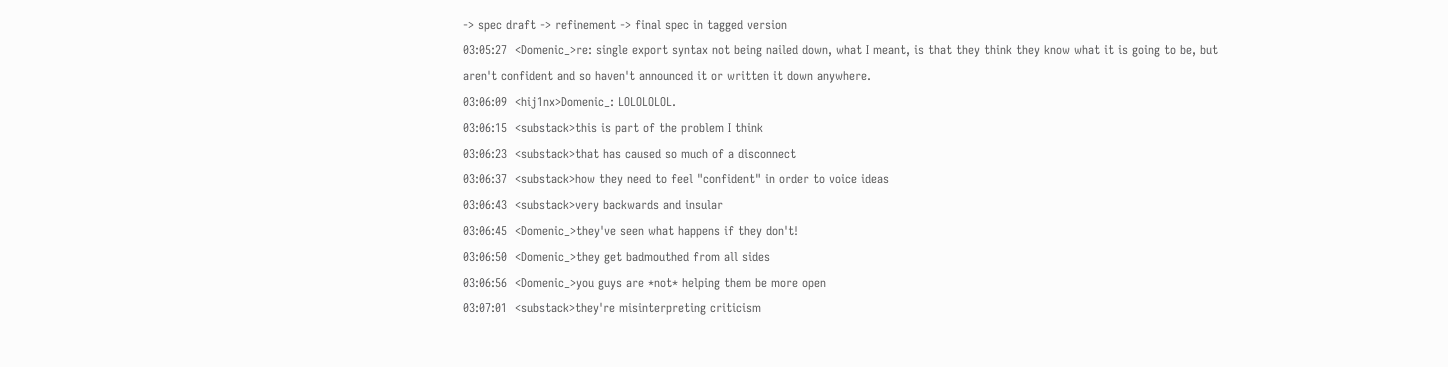-> spec draft -> refinement -> final spec in tagged version
03:05:27  <Domenic_>re: single export syntax not being nailed down, what I meant, is that they think they know what it is going to be, but aren't confident and so haven't announced it or written it down anywhere.
03:06:09  <hij1nx>Domenic_: LOLOLOLOL.
03:06:15  <substack>this is part of the problem I think
03:06:23  <substack>that has caused so much of a disconnect
03:06:37  <substack>how they need to feel "confident" in order to voice ideas
03:06:43  <substack>very backwards and insular
03:06:45  <Domenic_>they've seen what happens if they don't!
03:06:50  <Domenic_>they get badmouthed from all sides
03:06:56  <Domenic_>you guys are *not* helping them be more open
03:07:01  <substack>they're misinterpreting criticism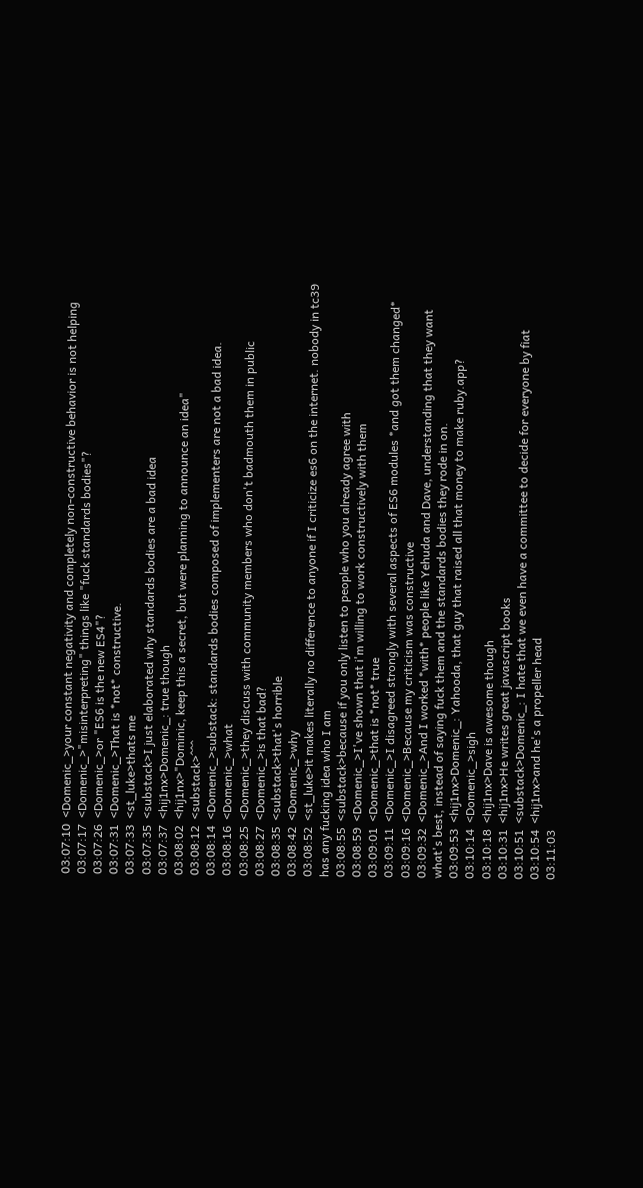03:07:10  <Domenic_>your constant negativity and completely non-constructive behavior is not helping
03:07:17  <Domenic_>"misinterpreting" things like "fuck standards bodies"?
03:07:26  <Domenic_>or "ES6 is the new ES4"?
03:07:31  <Domenic_>That is *not* constructive.
03:07:33  <st_luke>thats me
03:07:35  <substack>I just elaborated why standards bodies are a bad idea
03:07:37  <hij1nx>Domenic_: true though
03:08:02  <hij1nx>"Dominic, keep this a secret, but were planning to announce an idea"
03:08:12  <substack>^^^
03:08:14  <Domenic_>substack: standards bodies composed of implementers are not a bad idea.
03:08:16  <Domenic_>what
03:08:25  <Domenic_>they discuss with community members who don't badmouth them in public
03:08:27  <Domenic_>is that bad?
03:08:35  <substack>that's horrible
03:08:42  <Domenic_>why
03:08:52  <st_luke>it makes literally no difference to anyone if I criticize es6 on the internet. nobody in tc39 has any fucking idea who I am
03:08:55  <substack>because if you only listen to people who you already agree with
03:08:59  <Domenic_>I've shown that i'm willing to work constructively with them
03:09:01  <Domenic_>that is *not* true
03:09:11  <Domenic_>I disagreed strongly with several aspects of ES6 modules *and got them changed*
03:09:16  <Domenic_>Because my criticism was constructive
03:09:32  <Domenic_>And I worked *with* people like Yehuda and Dave, understanding that they want what's best, instead of saying fuck them and the standards bodies they rode in on.
03:09:53  <hij1nx>Domenic_: Yahooda, that guy that raised all that money to make ruby.app?
03:10:14  <Domenic_>sigh
03:10:18  <hij1nx>Dave is awesome though
03:10:31  <hij1nx>He writes great javascript books
03:10:51  <substack>Domenic_: I hate that we even have a committee to decide for everyone by fiat
03:10:54  <hij1nx>and he's a propeller head
03:11:03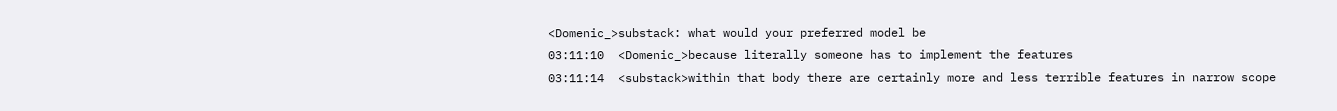<Domenic_>substack: what would your preferred model be
03:11:10  <Domenic_>because literally someone has to implement the features
03:11:14  <substack>within that body there are certainly more and less terrible features in narrow scope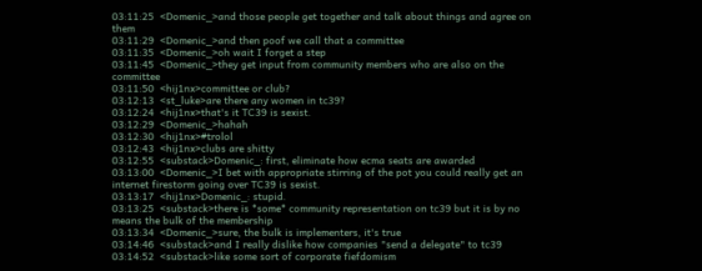03:11:25  <Domenic_>and those people get together and talk about things and agree on them
03:11:29  <Domenic_>and then poof we call that a committee
03:11:35  <Domenic_>oh wait I forget a step
03:11:45  <Domenic_>they get input from community members who are also on the committee
03:11:50  <hij1nx>committee or club?
03:12:13  <st_luke>are there any women in tc39?
03:12:24  <hij1nx>that's it TC39 is sexist.
03:12:29  <Domenic_>hahah
03:12:30  <hij1nx>#trolol
03:12:43  <hij1nx>clubs are shitty
03:12:55  <substack>Domenic_: first, eliminate how ecma seats are awarded
03:13:00  <Domenic_>I bet with appropriate stirring of the pot you could really get an internet firestorm going over TC39 is sexist.
03:13:17  <hij1nx>Domenic_: stupid.
03:13:25  <substack>there is *some* community representation on tc39 but it is by no means the bulk of the membership
03:13:34  <Domenic_>sure, the bulk is implementers, it's true
03:14:46  <substack>and I really dislike how companies "send a delegate" to tc39
03:14:52  <substack>like some sort of corporate fiefdomism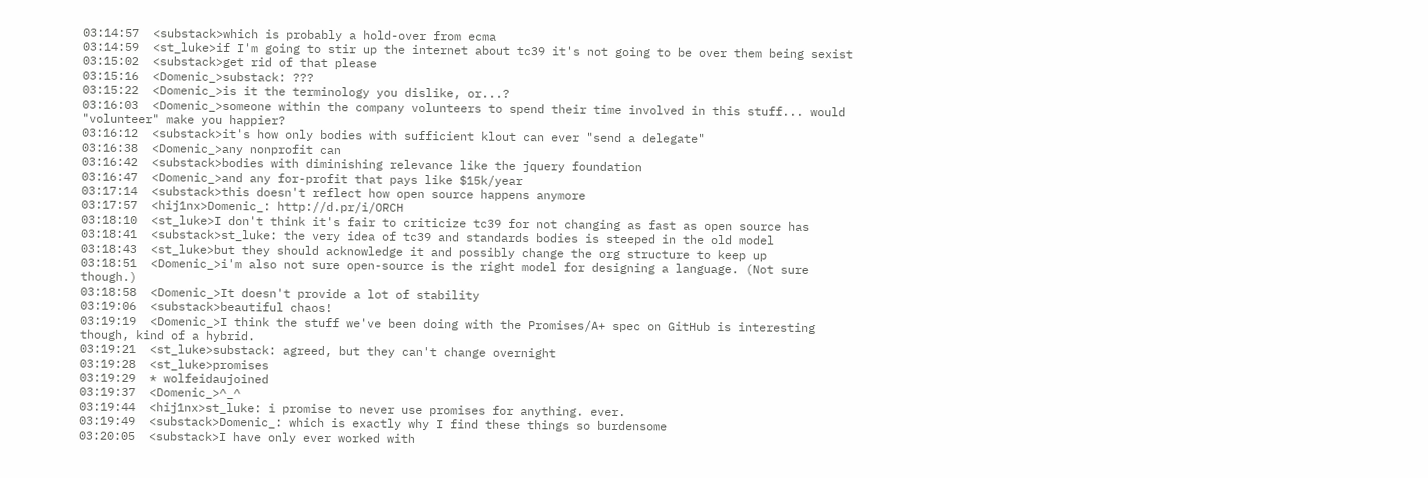03:14:57  <substack>which is probably a hold-over from ecma
03:14:59  <st_luke>if I'm going to stir up the internet about tc39 it's not going to be over them being sexist
03:15:02  <substack>get rid of that please
03:15:16  <Domenic_>substack: ???
03:15:22  <Domenic_>is it the terminology you dislike, or...?
03:16:03  <Domenic_>someone within the company volunteers to spend their time involved in this stuff... would "volunteer" make you happier?
03:16:12  <substack>it's how only bodies with sufficient klout can ever "send a delegate"
03:16:38  <Domenic_>any nonprofit can
03:16:42  <substack>bodies with diminishing relevance like the jquery foundation
03:16:47  <Domenic_>and any for-profit that pays like $15k/year
03:17:14  <substack>this doesn't reflect how open source happens anymore
03:17:57  <hij1nx>Domenic_: http://d.pr/i/ORCH
03:18:10  <st_luke>I don't think it's fair to criticize tc39 for not changing as fast as open source has
03:18:41  <substack>st_luke: the very idea of tc39 and standards bodies is steeped in the old model
03:18:43  <st_luke>but they should acknowledge it and possibly change the org structure to keep up
03:18:51  <Domenic_>i'm also not sure open-source is the right model for designing a language. (Not sure though.)
03:18:58  <Domenic_>It doesn't provide a lot of stability
03:19:06  <substack>beautiful chaos!
03:19:19  <Domenic_>I think the stuff we've been doing with the Promises/A+ spec on GitHub is interesting though, kind of a hybrid.
03:19:21  <st_luke>substack: agreed, but they can't change overnight
03:19:28  <st_luke>promises
03:19:29  * wolfeidaujoined
03:19:37  <Domenic_>^_^
03:19:44  <hij1nx>st_luke: i promise to never use promises for anything. ever.
03:19:49  <substack>Domenic_: which is exactly why I find these things so burdensome
03:20:05  <substack>I have only ever worked with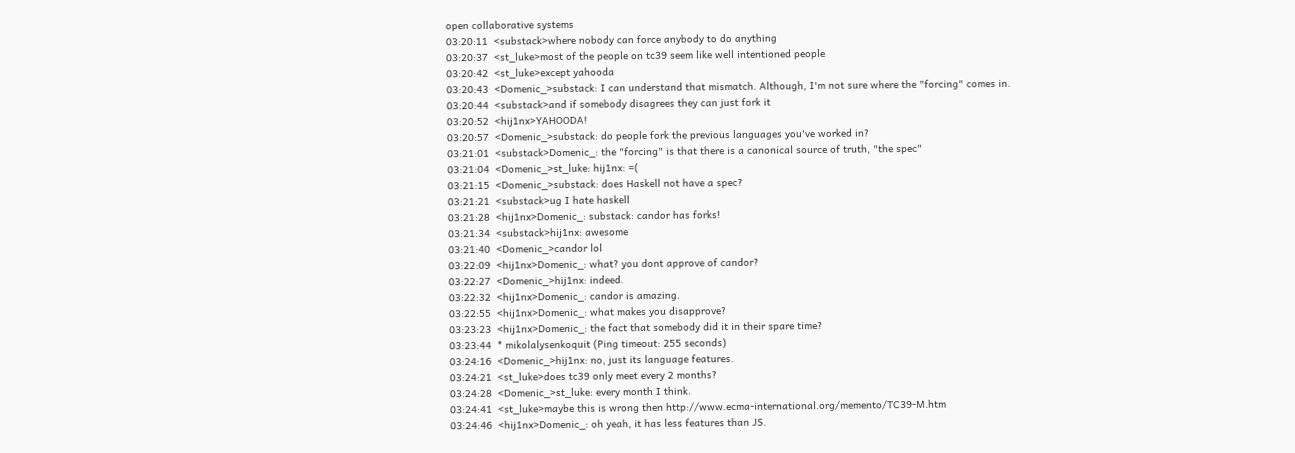open collaborative systems
03:20:11  <substack>where nobody can force anybody to do anything
03:20:37  <st_luke>most of the people on tc39 seem like well intentioned people
03:20:42  <st_luke>except yahooda
03:20:43  <Domenic_>substack: I can understand that mismatch. Although, I'm not sure where the "forcing" comes in.
03:20:44  <substack>and if somebody disagrees they can just fork it
03:20:52  <hij1nx>YAHOODA!
03:20:57  <Domenic_>substack: do people fork the previous languages you've worked in?
03:21:01  <substack>Domenic_: the "forcing" is that there is a canonical source of truth, "the spec"
03:21:04  <Domenic_>st_luke: hij1nx: =(
03:21:15  <Domenic_>substack: does Haskell not have a spec?
03:21:21  <substack>ug I hate haskell
03:21:28  <hij1nx>Domenic_: substack: candor has forks!
03:21:34  <substack>hij1nx: awesome
03:21:40  <Domenic_>candor lol
03:22:09  <hij1nx>Domenic_: what? you dont approve of candor?
03:22:27  <Domenic_>hij1nx: indeed.
03:22:32  <hij1nx>Domenic_: candor is amazing.
03:22:55  <hij1nx>Domenic_: what makes you disapprove?
03:23:23  <hij1nx>Domenic_: the fact that somebody did it in their spare time?
03:23:44  * mikolalysenkoquit (Ping timeout: 255 seconds)
03:24:16  <Domenic_>hij1nx: no, just its language features.
03:24:21  <st_luke>does tc39 only meet every 2 months?
03:24:28  <Domenic_>st_luke: every month I think.
03:24:41  <st_luke>maybe this is wrong then http://www.ecma-international.org/memento/TC39-M.htm
03:24:46  <hij1nx>Domenic_: oh yeah, it has less features than JS.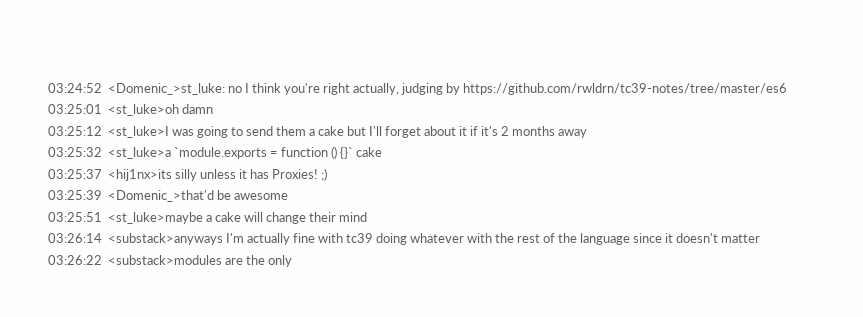03:24:52  <Domenic_>st_luke: no I think you're right actually, judging by https://github.com/rwldrn/tc39-notes/tree/master/es6
03:25:01  <st_luke>oh damn
03:25:12  <st_luke>I was going to send them a cake but I'll forget about it if it's 2 months away
03:25:32  <st_luke>a `module.exports = function () {}` cake
03:25:37  <hij1nx>its silly unless it has Proxies! ;)
03:25:39  <Domenic_>that'd be awesome
03:25:51  <st_luke>maybe a cake will change their mind
03:26:14  <substack>anyways I'm actually fine with tc39 doing whatever with the rest of the language since it doesn't matter
03:26:22  <substack>modules are the only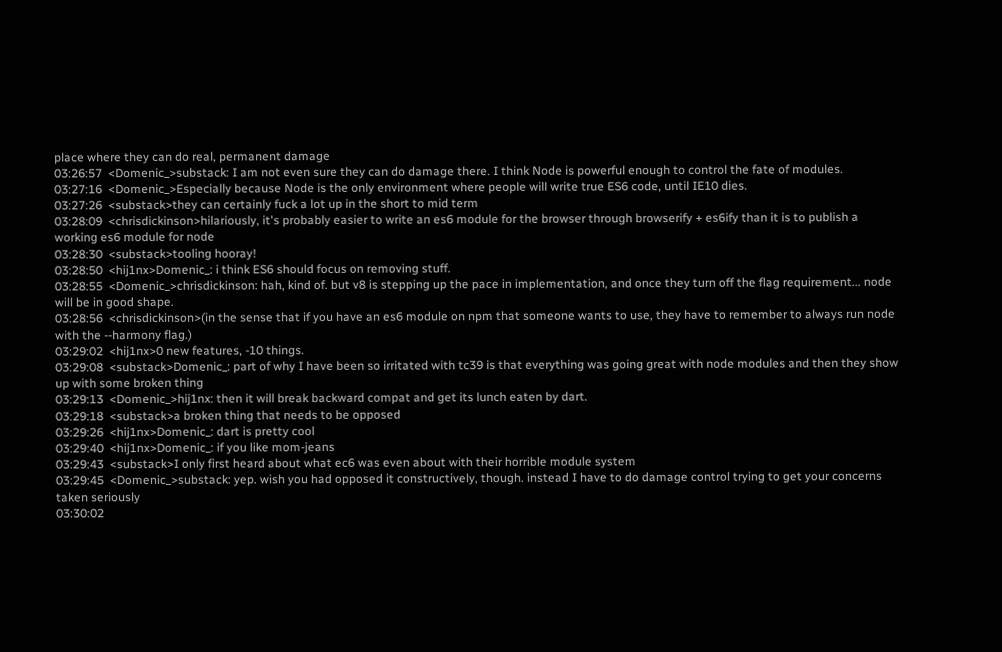place where they can do real, permanent damage
03:26:57  <Domenic_>substack: I am not even sure they can do damage there. I think Node is powerful enough to control the fate of modules.
03:27:16  <Domenic_>Especially because Node is the only environment where people will write true ES6 code, until IE10 dies.
03:27:26  <substack>they can certainly fuck a lot up in the short to mid term
03:28:09  <chrisdickinson>hilariously, it's probably easier to write an es6 module for the browser through browserify + es6ify than it is to publish a working es6 module for node
03:28:30  <substack>tooling hooray!
03:28:50  <hij1nx>Domenic_: i think ES6 should focus on removing stuff.
03:28:55  <Domenic_>chrisdickinson: hah, kind of. but v8 is stepping up the pace in implementation, and once they turn off the flag requirement... node will be in good shape.
03:28:56  <chrisdickinson>(in the sense that if you have an es6 module on npm that someone wants to use, they have to remember to always run node with the --harmony flag.)
03:29:02  <hij1nx>0 new features, -10 things.
03:29:08  <substack>Domenic_: part of why I have been so irritated with tc39 is that everything was going great with node modules and then they show up with some broken thing
03:29:13  <Domenic_>hij1nx: then it will break backward compat and get its lunch eaten by dart.
03:29:18  <substack>a broken thing that needs to be opposed
03:29:26  <hij1nx>Domenic_: dart is pretty cool
03:29:40  <hij1nx>Domenic_: if you like mom-jeans
03:29:43  <substack>I only first heard about what ec6 was even about with their horrible module system
03:29:45  <Domenic_>substack: yep. wish you had opposed it constructively, though. instead I have to do damage control trying to get your concerns taken seriously
03:30:02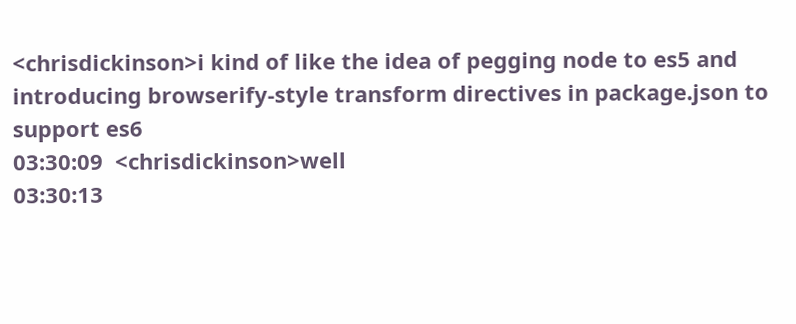<chrisdickinson>i kind of like the idea of pegging node to es5 and introducing browserify-style transform directives in package.json to support es6
03:30:09  <chrisdickinson>well
03:30:13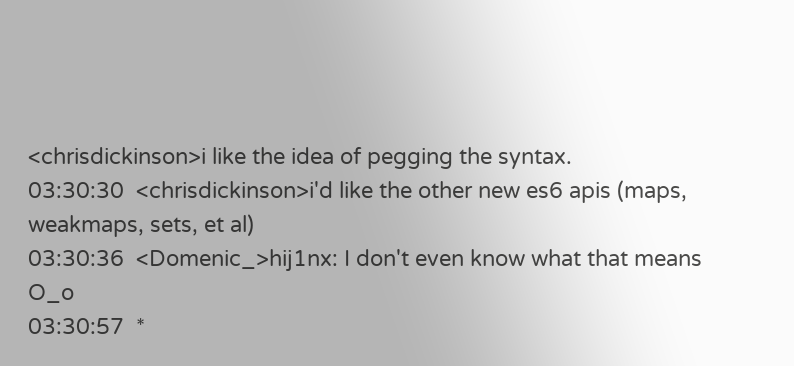<chrisdickinson>i like the idea of pegging the syntax.
03:30:30  <chrisdickinson>i'd like the other new es6 apis (maps, weakmaps, sets, et al)
03:30:36  <Domenic_>hij1nx: I don't even know what that means O_o
03:30:57  *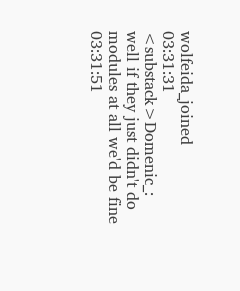wolfeida_joined
03:31:31  <substack>Domenic_: well if they just didn't do modules at all we'd be fine
03:31:51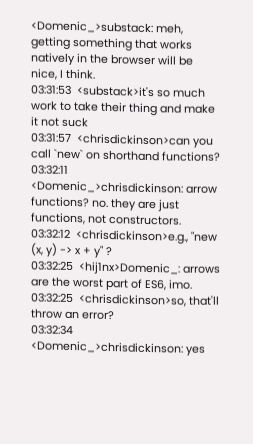<Domenic_>substack: meh, getting something that works natively in the browser will be nice, I think.
03:31:53  <substack>it's so much work to take their thing and make it not suck
03:31:57  <chrisdickinson>can you call `new` on shorthand functions?
03:32:11  <Domenic_>chrisdickinson: arrow functions? no. they are just functions, not constructors.
03:32:12  <chrisdickinson>e.g., "new (x, y) -> x + y" ?
03:32:25  <hij1nx>Domenic_: arrows are the worst part of ES6, imo.
03:32:25  <chrisdickinson>so, that'll throw an error?
03:32:34  <Domenic_>chrisdickinson: yes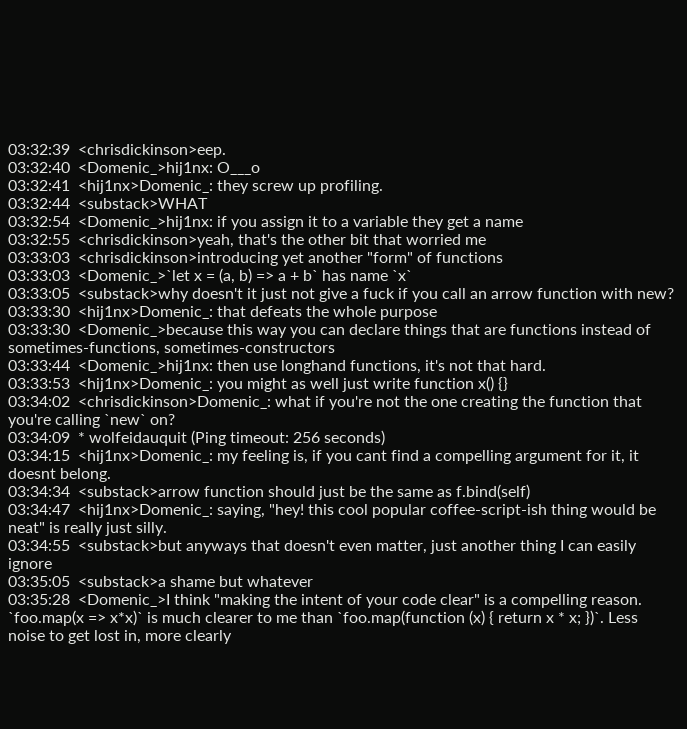03:32:39  <chrisdickinson>eep.
03:32:40  <Domenic_>hij1nx: O___o
03:32:41  <hij1nx>Domenic_: they screw up profiling.
03:32:44  <substack>WHAT
03:32:54  <Domenic_>hij1nx: if you assign it to a variable they get a name
03:32:55  <chrisdickinson>yeah, that's the other bit that worried me
03:33:03  <chrisdickinson>introducing yet another "form" of functions
03:33:03  <Domenic_>`let x = (a, b) => a + b` has name `x`
03:33:05  <substack>why doesn't it just not give a fuck if you call an arrow function with new?
03:33:30  <hij1nx>Domenic_: that defeats the whole purpose
03:33:30  <Domenic_>because this way you can declare things that are functions instead of sometimes-functions, sometimes-constructors
03:33:44  <Domenic_>hij1nx: then use longhand functions, it's not that hard.
03:33:53  <hij1nx>Domenic_: you might as well just write function x() {}
03:34:02  <chrisdickinson>Domenic_: what if you're not the one creating the function that you're calling `new` on?
03:34:09  * wolfeidauquit (Ping timeout: 256 seconds)
03:34:15  <hij1nx>Domenic_: my feeling is, if you cant find a compelling argument for it, it doesnt belong.
03:34:34  <substack>arrow function should just be the same as f.bind(self)
03:34:47  <hij1nx>Domenic_: saying, "hey! this cool popular coffee-script-ish thing would be neat" is really just silly.
03:34:55  <substack>but anyways that doesn't even matter, just another thing I can easily ignore
03:35:05  <substack>a shame but whatever
03:35:28  <Domenic_>I think "making the intent of your code clear" is a compelling reason. `foo.map(x => x*x)` is much clearer to me than `foo.map(function (x) { return x * x; })`. Less noise to get lost in, more clearly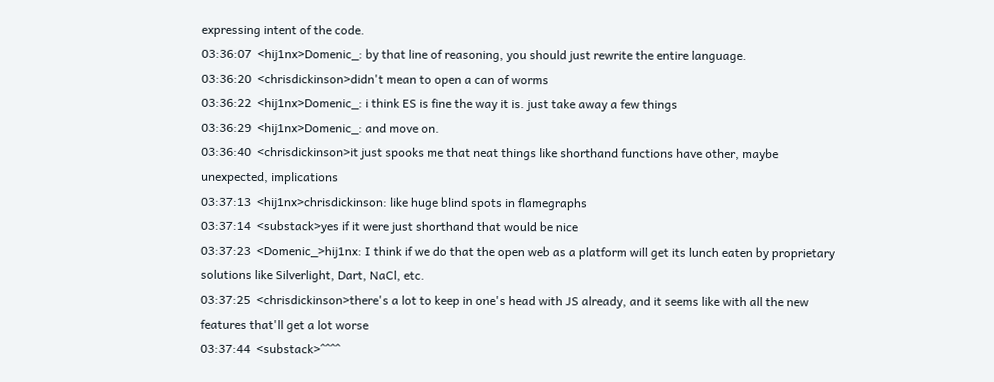expressing intent of the code.
03:36:07  <hij1nx>Domenic_: by that line of reasoning, you should just rewrite the entire language.
03:36:20  <chrisdickinson>didn't mean to open a can of worms
03:36:22  <hij1nx>Domenic_: i think ES is fine the way it is. just take away a few things
03:36:29  <hij1nx>Domenic_: and move on.
03:36:40  <chrisdickinson>it just spooks me that neat things like shorthand functions have other, maybe unexpected, implications
03:37:13  <hij1nx>chrisdickinson: like huge blind spots in flamegraphs
03:37:14  <substack>yes if it were just shorthand that would be nice
03:37:23  <Domenic_>hij1nx: I think if we do that the open web as a platform will get its lunch eaten by proprietary solutions like Silverlight, Dart, NaCl, etc.
03:37:25  <chrisdickinson>there's a lot to keep in one's head with JS already, and it seems like with all the new features that'll get a lot worse
03:37:44  <substack>^^^^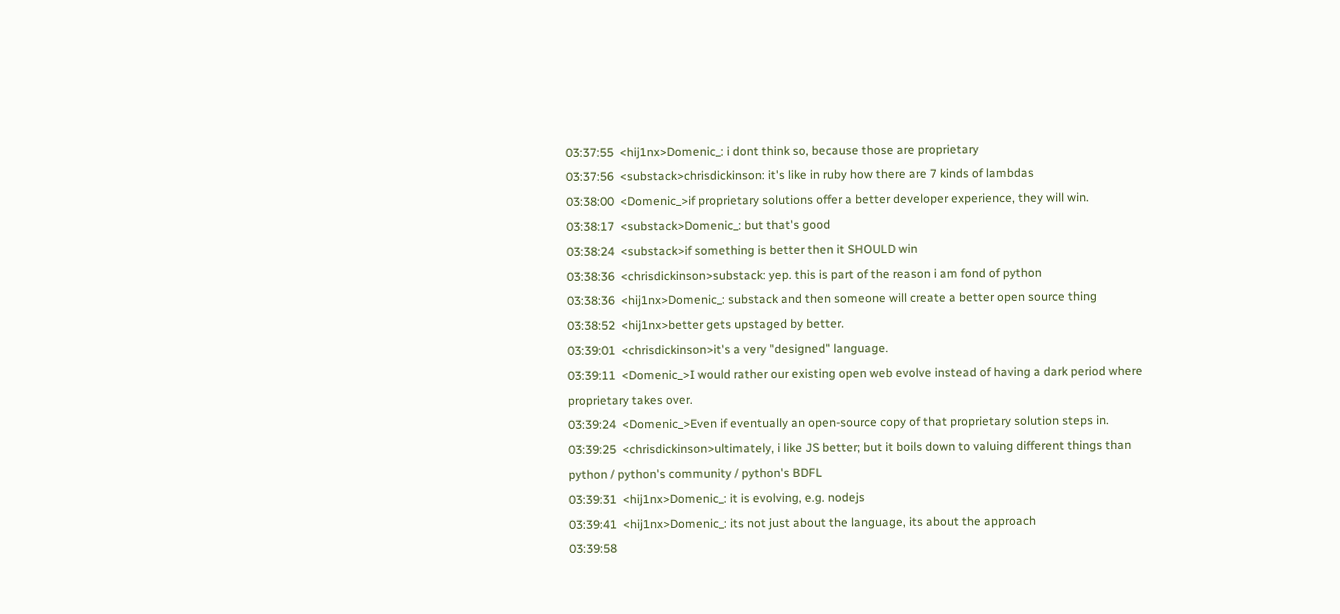03:37:55  <hij1nx>Domenic_: i dont think so, because those are proprietary
03:37:56  <substack>chrisdickinson: it's like in ruby how there are 7 kinds of lambdas
03:38:00  <Domenic_>if proprietary solutions offer a better developer experience, they will win.
03:38:17  <substack>Domenic_: but that's good
03:38:24  <substack>if something is better then it SHOULD win
03:38:36  <chrisdickinson>substack: yep. this is part of the reason i am fond of python
03:38:36  <hij1nx>Domenic_: substack and then someone will create a better open source thing
03:38:52  <hij1nx>better gets upstaged by better.
03:39:01  <chrisdickinson>it's a very "designed" language.
03:39:11  <Domenic_>I would rather our existing open web evolve instead of having a dark period where proprietary takes over.
03:39:24  <Domenic_>Even if eventually an open-source copy of that proprietary solution steps in.
03:39:25  <chrisdickinson>ultimately, i like JS better; but it boils down to valuing different things than python / python's community / python's BDFL
03:39:31  <hij1nx>Domenic_: it is evolving, e.g. nodejs
03:39:41  <hij1nx>Domenic_: its not just about the language, its about the approach
03:39:58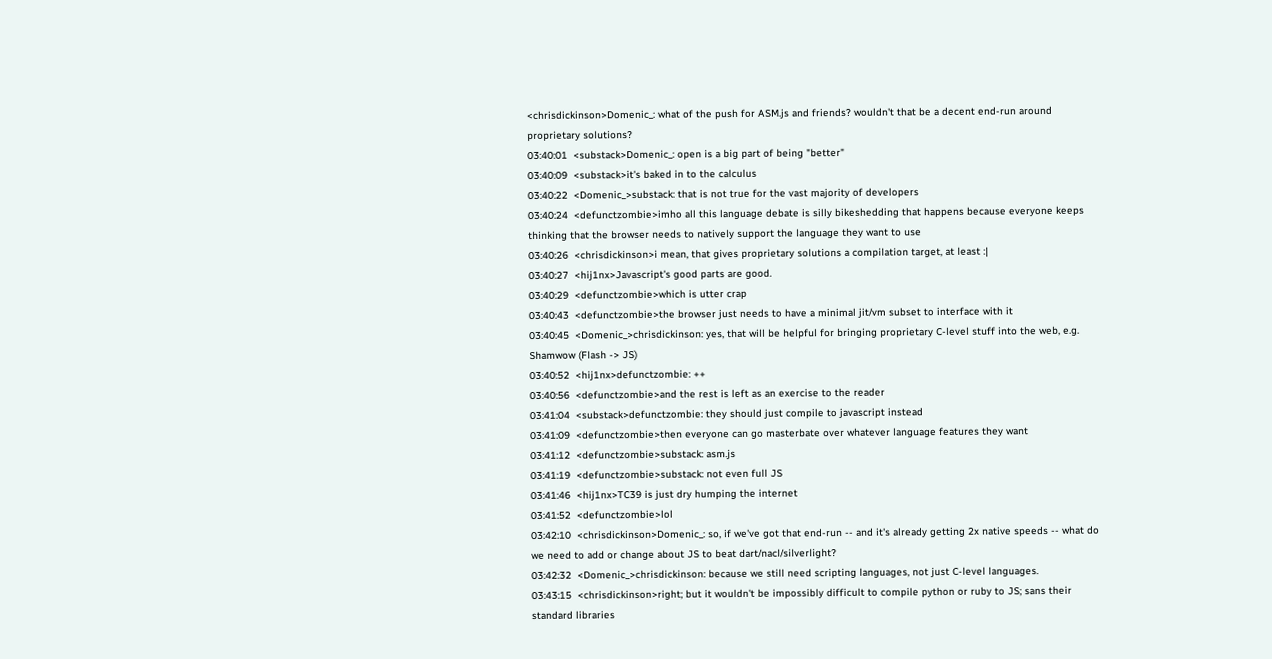<chrisdickinson>Domenic_: what of the push for ASM.js and friends? wouldn't that be a decent end-run around proprietary solutions?
03:40:01  <substack>Domenic_: open is a big part of being "better"
03:40:09  <substack>it's baked in to the calculus
03:40:22  <Domenic_>substack: that is not true for the vast majority of developers
03:40:24  <defunctzombie>imho all this language debate is silly bikeshedding that happens because everyone keeps thinking that the browser needs to natively support the language they want to use
03:40:26  <chrisdickinson>i mean, that gives proprietary solutions a compilation target, at least :|
03:40:27  <hij1nx>Javascript's good parts are good.
03:40:29  <defunctzombie>which is utter crap
03:40:43  <defunctzombie>the browser just needs to have a minimal jit/vm subset to interface with it
03:40:45  <Domenic_>chrisdickinson: yes, that will be helpful for bringing proprietary C-level stuff into the web, e.g. Shamwow (Flash -> JS)
03:40:52  <hij1nx>defunctzombie: ++
03:40:56  <defunctzombie>and the rest is left as an exercise to the reader
03:41:04  <substack>defunctzombie: they should just compile to javascript instead
03:41:09  <defunctzombie>then everyone can go masterbate over whatever language features they want
03:41:12  <defunctzombie>substack: asm.js
03:41:19  <defunctzombie>substack: not even full JS
03:41:46  <hij1nx>TC39 is just dry humping the internet
03:41:52  <defunctzombie>lol
03:42:10  <chrisdickinson>Domenic_: so, if we've got that end-run -- and it's already getting 2x native speeds -- what do we need to add or change about JS to beat dart/nacl/silverlight?
03:42:32  <Domenic_>chrisdickinson: because we still need scripting languages, not just C-level languages.
03:43:15  <chrisdickinson>right; but it wouldn't be impossibly difficult to compile python or ruby to JS; sans their standard libraries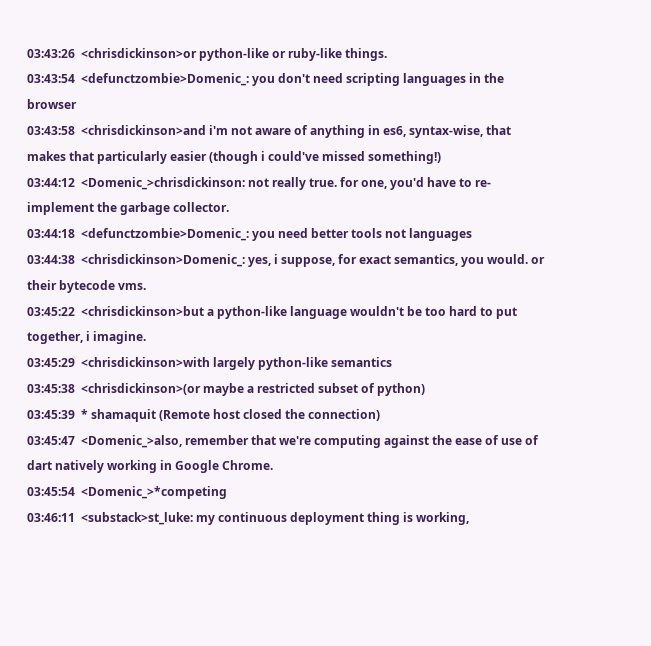03:43:26  <chrisdickinson>or python-like or ruby-like things.
03:43:54  <defunctzombie>Domenic_: you don't need scripting languages in the browser
03:43:58  <chrisdickinson>and i'm not aware of anything in es6, syntax-wise, that makes that particularly easier (though i could've missed something!)
03:44:12  <Domenic_>chrisdickinson: not really true. for one, you'd have to re-implement the garbage collector.
03:44:18  <defunctzombie>Domenic_: you need better tools not languages
03:44:38  <chrisdickinson>Domenic_: yes, i suppose, for exact semantics, you would. or their bytecode vms.
03:45:22  <chrisdickinson>but a python-like language wouldn't be too hard to put together, i imagine.
03:45:29  <chrisdickinson>with largely python-like semantics
03:45:38  <chrisdickinson>(or maybe a restricted subset of python)
03:45:39  * shamaquit (Remote host closed the connection)
03:45:47  <Domenic_>also, remember that we're computing against the ease of use of dart natively working in Google Chrome.
03:45:54  <Domenic_>*competing
03:46:11  <substack>st_luke: my continuous deployment thing is working,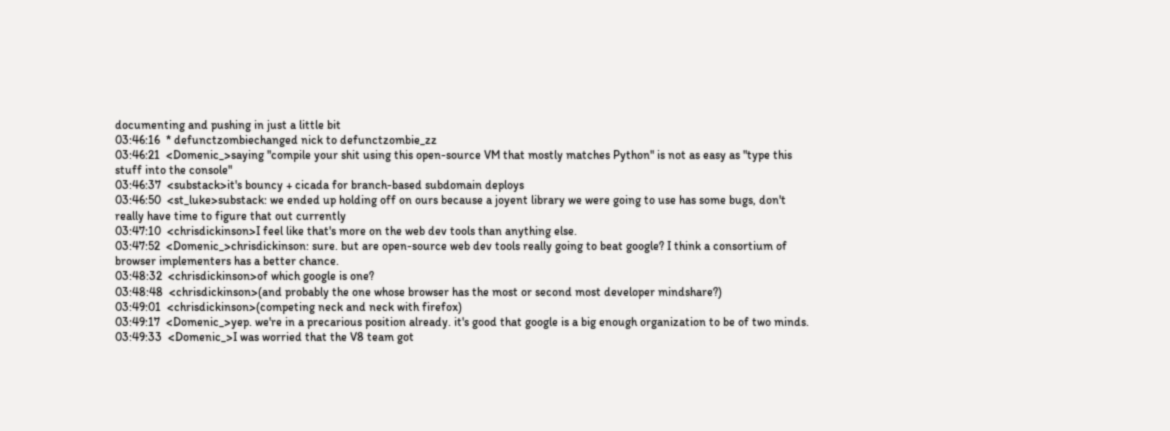documenting and pushing in just a little bit
03:46:16  * defunctzombiechanged nick to defunctzombie_zz
03:46:21  <Domenic_>saying "compile your shit using this open-source VM that mostly matches Python" is not as easy as "type this stuff into the console"
03:46:37  <substack>it's bouncy + cicada for branch-based subdomain deploys
03:46:50  <st_luke>substack: we ended up holding off on ours because a joyent library we were going to use has some bugs, don't really have time to figure that out currently
03:47:10  <chrisdickinson>I feel like that's more on the web dev tools than anything else.
03:47:52  <Domenic_>chrisdickinson: sure. but are open-source web dev tools really going to beat google? I think a consortium of browser implementers has a better chance.
03:48:32  <chrisdickinson>of which google is one?
03:48:48  <chrisdickinson>(and probably the one whose browser has the most or second most developer mindshare?)
03:49:01  <chrisdickinson>(competing neck and neck with firefox)
03:49:17  <Domenic_>yep. we're in a precarious position already. it's good that google is a big enough organization to be of two minds.
03:49:33  <Domenic_>I was worried that the V8 team got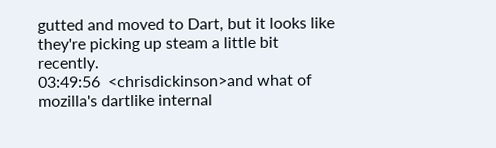gutted and moved to Dart, but it looks like they're picking up steam a little bit recently.
03:49:56  <chrisdickinson>and what of mozilla's dartlike internal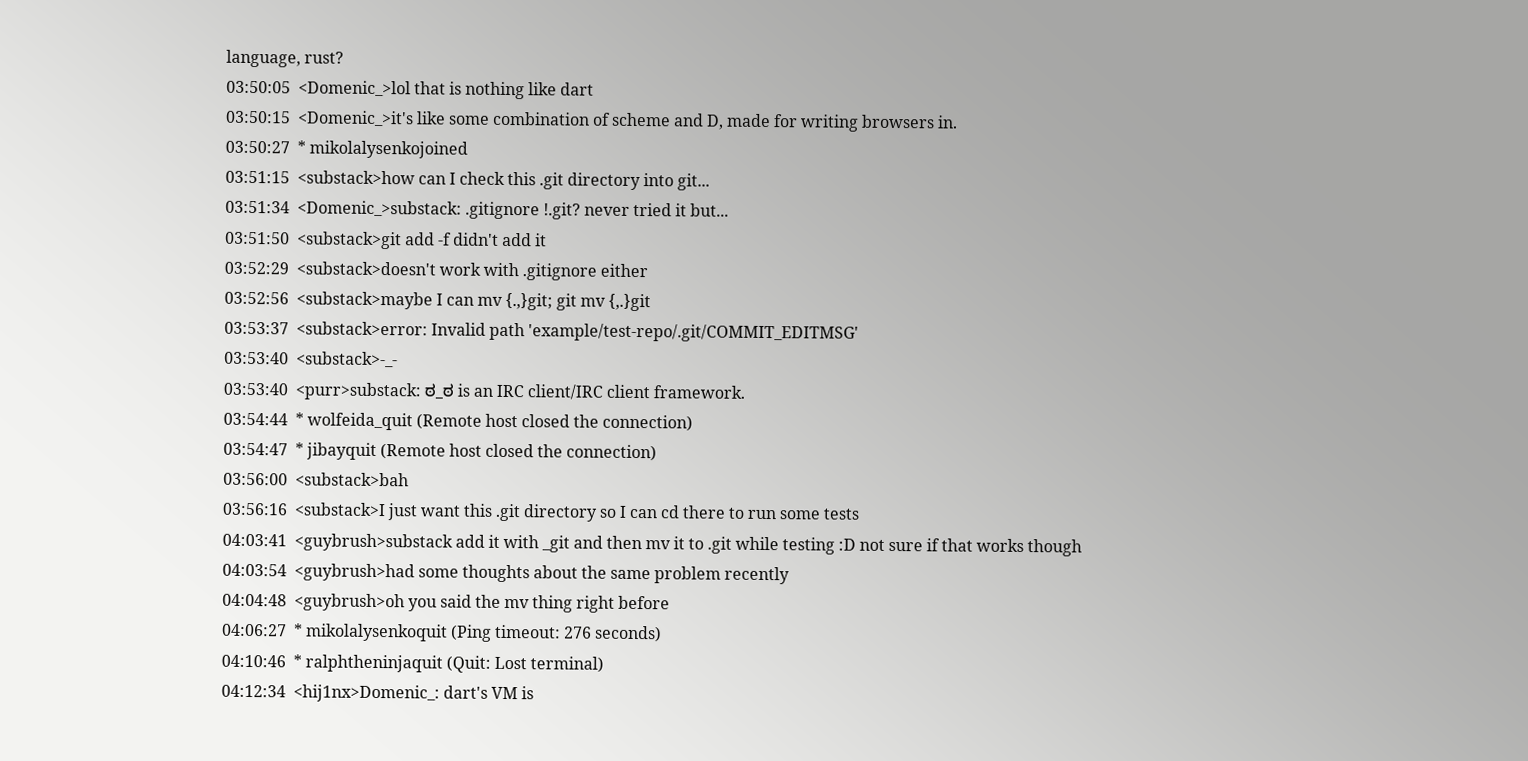language, rust?
03:50:05  <Domenic_>lol that is nothing like dart
03:50:15  <Domenic_>it's like some combination of scheme and D, made for writing browsers in.
03:50:27  * mikolalysenkojoined
03:51:15  <substack>how can I check this .git directory into git...
03:51:34  <Domenic_>substack: .gitignore !.git? never tried it but...
03:51:50  <substack>git add -f didn't add it
03:52:29  <substack>doesn't work with .gitignore either
03:52:56  <substack>maybe I can mv {.,}git; git mv {,.}git
03:53:37  <substack>error: Invalid path 'example/test-repo/.git/COMMIT_EDITMSG'
03:53:40  <substack>-_-
03:53:40  <purr>substack: ಠ_ಠ is an IRC client/IRC client framework.
03:54:44  * wolfeida_quit (Remote host closed the connection)
03:54:47  * jibayquit (Remote host closed the connection)
03:56:00  <substack>bah
03:56:16  <substack>I just want this .git directory so I can cd there to run some tests
04:03:41  <guybrush>substack add it with _git and then mv it to .git while testing :D not sure if that works though
04:03:54  <guybrush>had some thoughts about the same problem recently
04:04:48  <guybrush>oh you said the mv thing right before
04:06:27  * mikolalysenkoquit (Ping timeout: 276 seconds)
04:10:46  * ralphtheninjaquit (Quit: Lost terminal)
04:12:34  <hij1nx>Domenic_: dart's VM is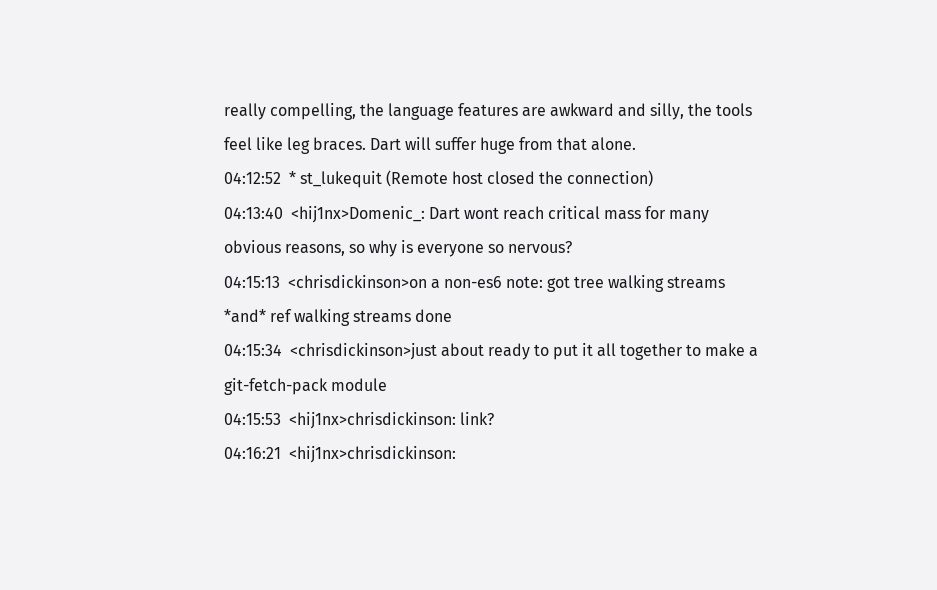really compelling, the language features are awkward and silly, the tools feel like leg braces. Dart will suffer huge from that alone.
04:12:52  * st_lukequit (Remote host closed the connection)
04:13:40  <hij1nx>Domenic_: Dart wont reach critical mass for many obvious reasons, so why is everyone so nervous?
04:15:13  <chrisdickinson>on a non-es6 note: got tree walking streams *and* ref walking streams done
04:15:34  <chrisdickinson>just about ready to put it all together to make a git-fetch-pack module
04:15:53  <hij1nx>chrisdickinson: link?
04:16:21  <hij1nx>chrisdickinson: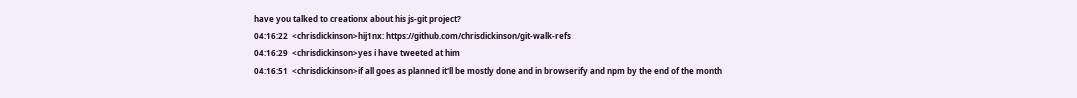have you talked to creationx about his js-git project?
04:16:22  <chrisdickinson>hij1nx: https://github.com/chrisdickinson/git-walk-refs
04:16:29  <chrisdickinson>yes i have tweeted at him
04:16:51  <chrisdickinson>if all goes as planned it'll be mostly done and in browserify and npm by the end of the month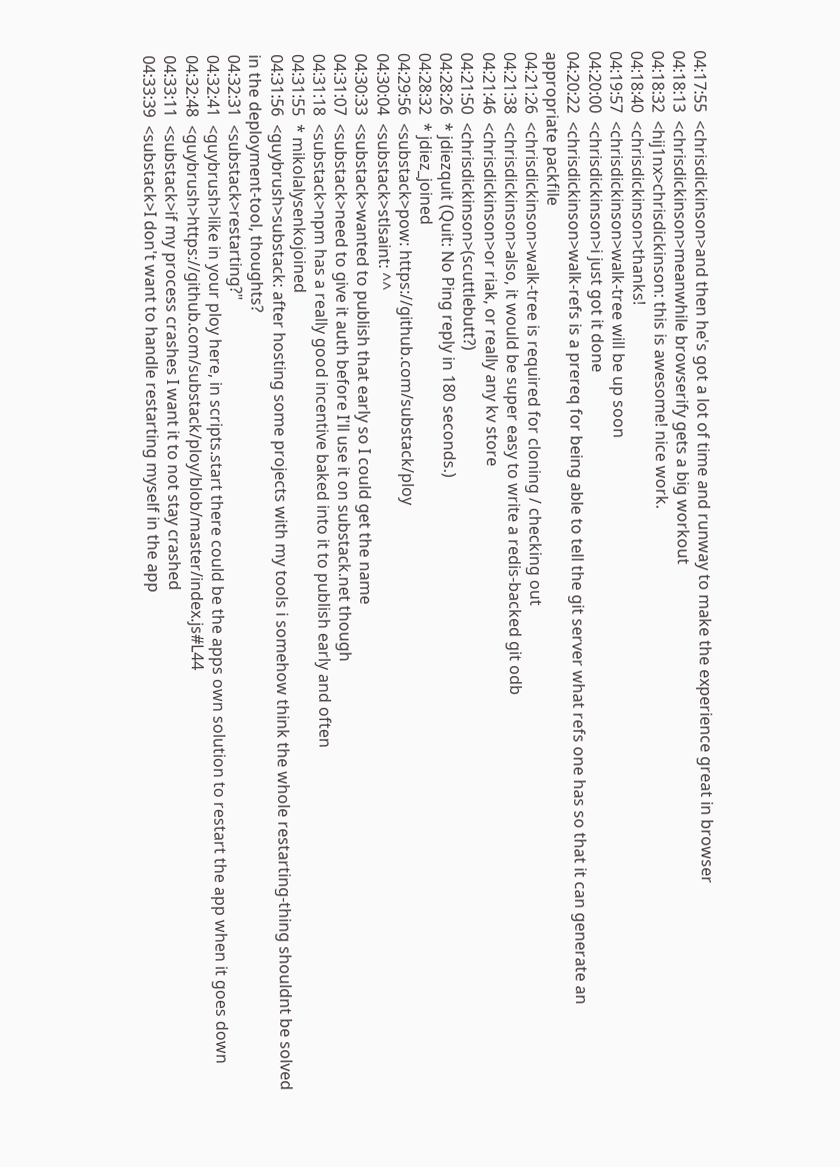04:17:55  <chrisdickinson>and then he's got a lot of time and runway to make the experience great in browser
04:18:13  <chrisdickinson>meanwhile browserify gets a big workout
04:18:32  <hij1nx>chrisdickinson: this is awesome! nice work.
04:18:40  <chrisdickinson>thanks!
04:19:57  <chrisdickinson>walk-tree will be up soon
04:20:00  <chrisdickinson>i just got it done
04:20:22  <chrisdickinson>walk-refs is a prereq for being able to tell the git server what refs one has so that it can generate an appropriate packfile
04:21:26  <chrisdickinson>walk-tree is required for cloning / checking out
04:21:38  <chrisdickinson>also, it would be super easy to write a redis-backed git odb
04:21:46  <chrisdickinson>or riak, or really any kv store
04:21:50  <chrisdickinson>(scuttlebutt?)
04:28:26  * jdiezquit (Quit: No Ping reply in 180 seconds.)
04:28:32  * jdiez_joined
04:29:56  <substack>pow: https://github.com/substack/ploy
04:30:04  <substack>stlsaint: ^^
04:30:33  <substack>wanted to publish that early so I could get the name
04:31:07  <substack>need to give it auth before I'll use it on substack.net though
04:31:18  <substack>npm has a really good incentive baked into it to publish early and often
04:31:55  * mikolalysenkojoined
04:31:56  <guybrush>substack: after hosting some projects with my tools i somehow think the whole restarting-thing shouldnt be solved in the deployment-tool, thoughts?
04:32:31  <substack>restarting?"
04:32:41  <guybrush>like in your ploy here, in scripts.start there could be the apps own solution to restart the app when it goes down
04:32:48  <guybrush>https://github.com/substack/ploy/blob/master/index.js#L44
04:33:11  <substack>if my process crashes I want it to not stay crashed
04:33:39  <substack>I don't want to handle restarting myself in the app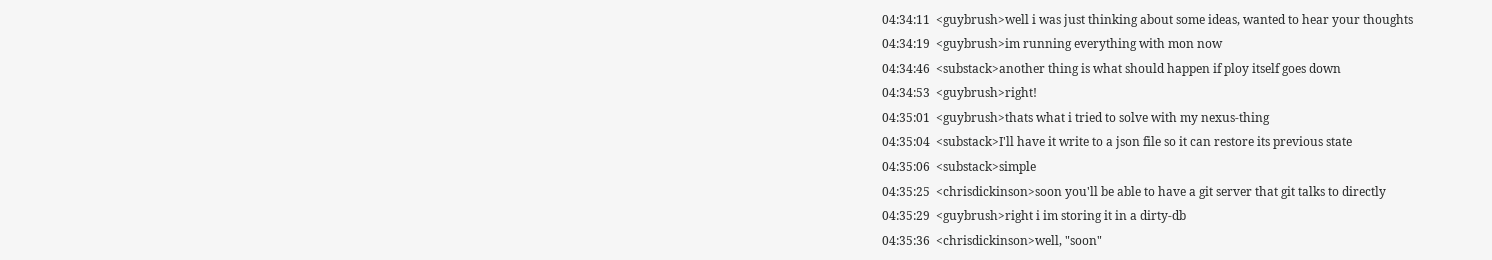04:34:11  <guybrush>well i was just thinking about some ideas, wanted to hear your thoughts
04:34:19  <guybrush>im running everything with mon now
04:34:46  <substack>another thing is what should happen if ploy itself goes down
04:34:53  <guybrush>right!
04:35:01  <guybrush>thats what i tried to solve with my nexus-thing
04:35:04  <substack>I'll have it write to a json file so it can restore its previous state
04:35:06  <substack>simple
04:35:25  <chrisdickinson>soon you'll be able to have a git server that git talks to directly
04:35:29  <guybrush>right i im storing it in a dirty-db
04:35:36  <chrisdickinson>well, "soon"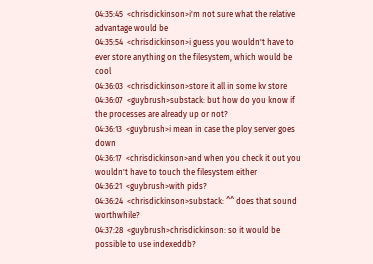04:35:45  <chrisdickinson>i'm not sure what the relative advantage would be
04:35:54  <chrisdickinson>i guess you wouldn't have to ever store anything on the filesystem, which would be cool
04:36:03  <chrisdickinson>store it all in some kv store
04:36:07  <guybrush>substack: but how do you know if the processes are already up or not?
04:36:13  <guybrush>i mean in case the ploy server goes down
04:36:17  <chrisdickinson>and when you check it out you wouldn't have to touch the filesystem either
04:36:21  <guybrush>with pids?
04:36:24  <chrisdickinson>substack: ^^ does that sound worthwhile?
04:37:28  <guybrush>chrisdickinson: so it would be possible to use indexeddb?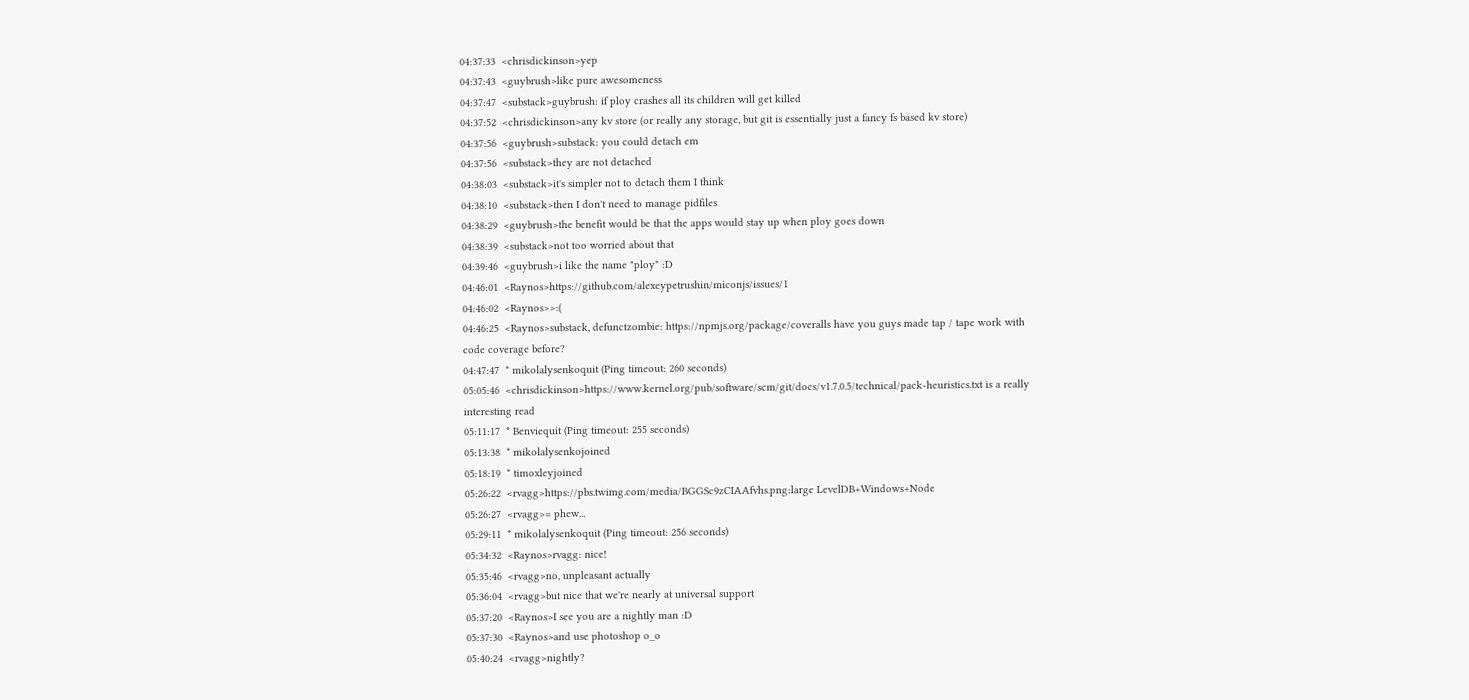04:37:33  <chrisdickinson>yep
04:37:43  <guybrush>like pure awesomeness
04:37:47  <substack>guybrush: if ploy crashes all its children will get killed
04:37:52  <chrisdickinson>any kv store (or really any storage, but git is essentially just a fancy fs based kv store)
04:37:56  <guybrush>substack: you could detach em
04:37:56  <substack>they are not detached
04:38:03  <substack>it's simpler not to detach them I think
04:38:10  <substack>then I don't need to manage pidfiles
04:38:29  <guybrush>the benefit would be that the apps would stay up when ploy goes down
04:38:39  <substack>not too worried about that
04:39:46  <guybrush>i like the name "ploy" :D
04:46:01  <Raynos>https://github.com/alexeypetrushin/miconjs/issues/1
04:46:02  <Raynos>>:(
04:46:25  <Raynos>substack, defunctzombie: https://npmjs.org/package/coveralls have you guys made tap / tape work with code coverage before?
04:47:47  * mikolalysenkoquit (Ping timeout: 260 seconds)
05:05:46  <chrisdickinson>https://www.kernel.org/pub/software/scm/git/docs/v1.7.0.5/technical/pack-heuristics.txt is a really interesting read
05:11:17  * Benviequit (Ping timeout: 255 seconds)
05:13:38  * mikolalysenkojoined
05:18:19  * timoxleyjoined
05:26:22  <rvagg>https://pbs.twimg.com/media/BGGSc9zCIAAfvhs.png:large LevelDB+Windows+Node
05:26:27  <rvagg>= phew...
05:29:11  * mikolalysenkoquit (Ping timeout: 256 seconds)
05:34:32  <Raynos>rvagg: nice!
05:35:46  <rvagg>no, unpleasant actually
05:36:04  <rvagg>but nice that we're nearly at universal support
05:37:20  <Raynos>I see you are a nightly man :D
05:37:30  <Raynos>and use photoshop o_o
05:40:24  <rvagg>nightly?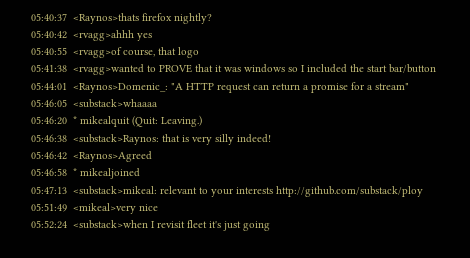05:40:37  <Raynos>thats firefox nightly?
05:40:42  <rvagg>ahhh yes
05:40:55  <rvagg>of course, that logo
05:41:38  <rvagg>wanted to PROVE that it was windows so I included the start bar/button
05:44:01  <Raynos>Domenic_: "A HTTP request can return a promise for a stream"
05:46:05  <substack>whaaaa
05:46:20  * mikealquit (Quit: Leaving.)
05:46:38  <substack>Raynos: that is very silly indeed!
05:46:42  <Raynos>Agreed
05:46:58  * mikealjoined
05:47:13  <substack>mikeal: relevant to your interests http://github.com/substack/ploy
05:51:49  <mikeal>very nice
05:52:24  <substack>when I revisit fleet it's just going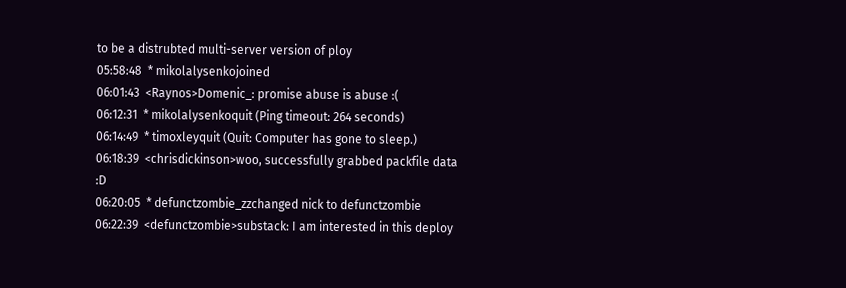to be a distrubted multi-server version of ploy
05:58:48  * mikolalysenkojoined
06:01:43  <Raynos>Domenic_: promise abuse is abuse :(
06:12:31  * mikolalysenkoquit (Ping timeout: 264 seconds)
06:14:49  * timoxleyquit (Quit: Computer has gone to sleep.)
06:18:39  <chrisdickinson>woo, successfully grabbed packfile data :D
06:20:05  * defunctzombie_zzchanged nick to defunctzombie
06:22:39  <defunctzombie>substack: I am interested in this deploy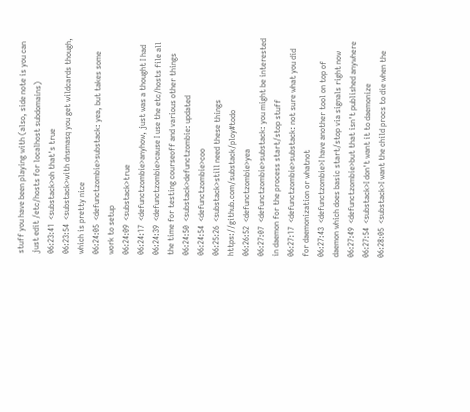stuff you have been playing with (also, side note is you can just edit /etc/hosts for localhost subdomains)
06:23:41  <substack>oh that's true
06:23:54  <substack>with dnsmasq you get wildcards though, which is pretty nice
06:24:05  <defunctzombie>substack: yea, but takes some work to setup
06:24:09  <substack>true
06:24:17  <defunctzombie>anyhow, just was a thought I had
06:24:39  <defunctzombie>cause I use the etc/hosts file all the time for testing courseoff and various other things
06:24:50  <substack>defunctzombie: updated
06:24:54  <defunctzombie>coo
06:25:26  <substack>still need these things https://github.com/substack/ploy#todo
06:26:52  <defunctzombie>yea
06:27:07  <defunctzombie>substack: you might be interested in daemon for the process start/stop stuff
06:27:17  <defunctzombie>substack: not sure what you did for daemonization or whatnot
06:27:43  <defunctzombie>I have another tool on top of daemon which does basic start/stop via signals right now
06:27:49  <defunctzombie>but that isn't published anywhere
06:27:54  <substack>I don't want it to daemonize
06:28:05  <substack>I want the child procs to die when the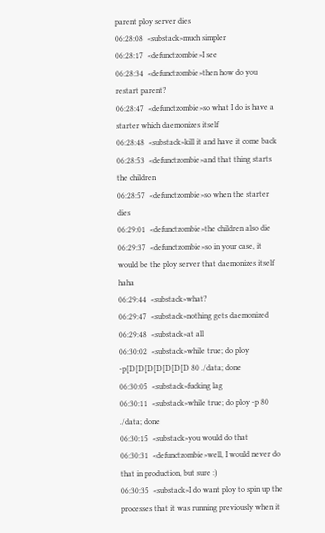parent ploy server dies
06:28:08  <substack>much simpler
06:28:17  <defunctzombie>I see
06:28:34  <defunctzombie>then how do you restart parent?
06:28:47  <defunctzombie>so what I do is have a starter which daemonizes itself
06:28:48  <substack>kill it and have it come back
06:28:53  <defunctzombie>and that thing starts the children
06:28:57  <defunctzombie>so when the starter dies
06:29:01  <defunctzombie>the children also die
06:29:37  <defunctzombie>so in your case, it would be the ploy server that daemonizes itself haha
06:29:44  <substack>what?
06:29:47  <substack>nothing gets daemonized
06:29:48  <substack>at all
06:30:02  <substack>while true; do ploy -p[D[D[D[D[D[D[D 80 ./data; done
06:30:05  <substack>fucking lag
06:30:11  <substack>while true; do ploy -p 80 ./data; done
06:30:15  <substack>you would do that
06:30:31  <defunctzombie>well, I would never do that in production, but sure :)
06:30:35  <substack>I do want ploy to spin up the processes that it was running previously when it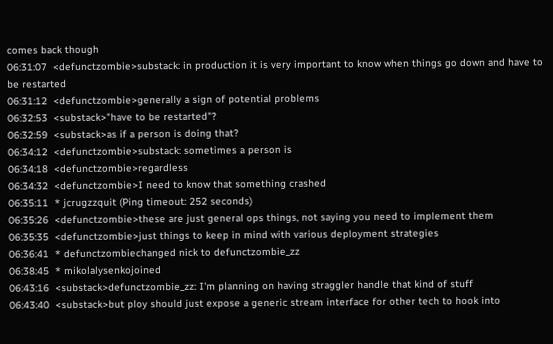comes back though
06:31:07  <defunctzombie>substack: in production it is very important to know when things go down and have to be restarted
06:31:12  <defunctzombie>generally a sign of potential problems
06:32:53  <substack>"have to be restarted"?
06:32:59  <substack>as if a person is doing that?
06:34:12  <defunctzombie>substack: sometimes a person is
06:34:18  <defunctzombie>regardless
06:34:32  <defunctzombie>I need to know that something crashed
06:35:11  * jcrugzzquit (Ping timeout: 252 seconds)
06:35:26  <defunctzombie>these are just general ops things, not saying you need to implement them
06:35:35  <defunctzombie>just things to keep in mind with various deployment strategies
06:36:41  * defunctzombiechanged nick to defunctzombie_zz
06:38:45  * mikolalysenkojoined
06:43:16  <substack>defunctzombie_zz: I'm planning on having straggler handle that kind of stuff
06:43:40  <substack>but ploy should just expose a generic stream interface for other tech to hook into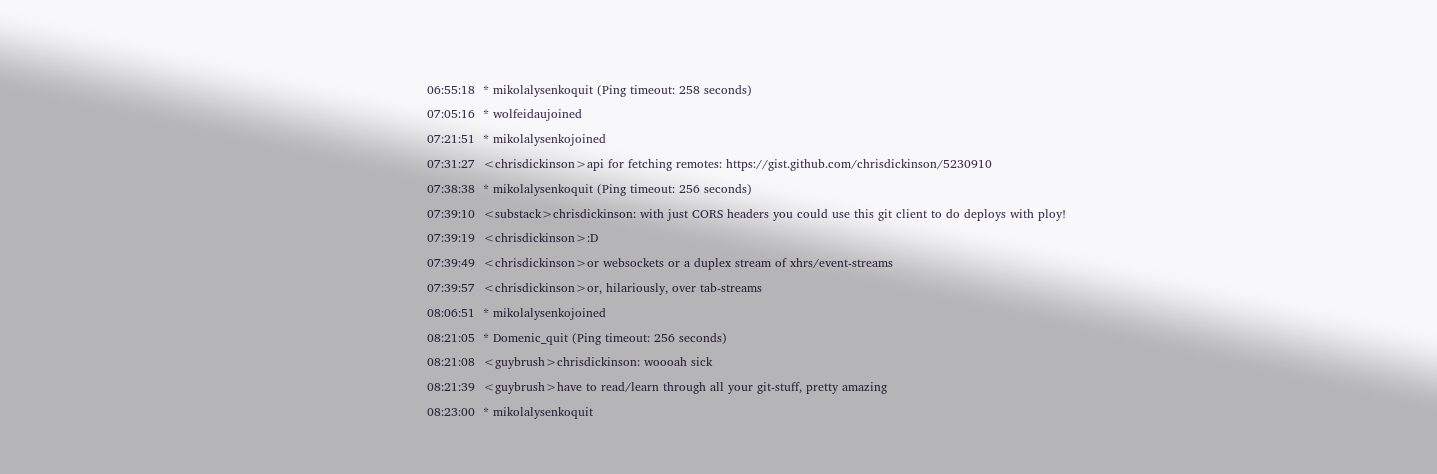06:55:18  * mikolalysenkoquit (Ping timeout: 258 seconds)
07:05:16  * wolfeidaujoined
07:21:51  * mikolalysenkojoined
07:31:27  <chrisdickinson>api for fetching remotes: https://gist.github.com/chrisdickinson/5230910
07:38:38  * mikolalysenkoquit (Ping timeout: 256 seconds)
07:39:10  <substack>chrisdickinson: with just CORS headers you could use this git client to do deploys with ploy!
07:39:19  <chrisdickinson>:D
07:39:49  <chrisdickinson>or websockets or a duplex stream of xhrs/event-streams
07:39:57  <chrisdickinson>or, hilariously, over tab-streams
08:06:51  * mikolalysenkojoined
08:21:05  * Domenic_quit (Ping timeout: 256 seconds)
08:21:08  <guybrush>chrisdickinson: woooah sick
08:21:39  <guybrush>have to read/learn through all your git-stuff, pretty amazing
08:23:00  * mikolalysenkoquit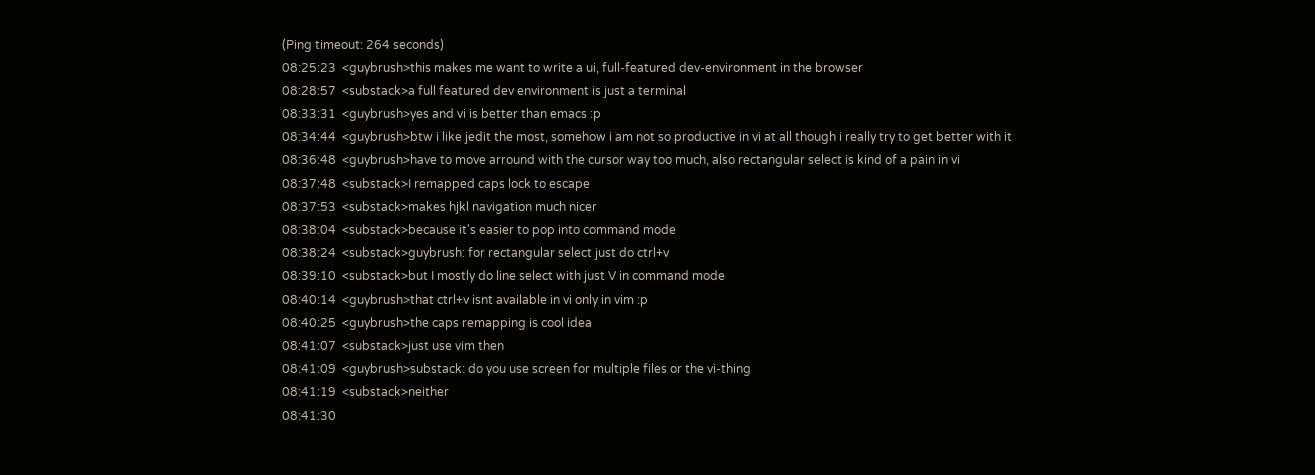(Ping timeout: 264 seconds)
08:25:23  <guybrush>this makes me want to write a ui, full-featured dev-environment in the browser
08:28:57  <substack>a full featured dev environment is just a terminal
08:33:31  <guybrush>yes and vi is better than emacs :p
08:34:44  <guybrush>btw i like jedit the most, somehow i am not so productive in vi at all though i really try to get better with it
08:36:48  <guybrush>have to move arround with the cursor way too much, also rectangular select is kind of a pain in vi
08:37:48  <substack>I remapped caps lock to escape
08:37:53  <substack>makes hjkl navigation much nicer
08:38:04  <substack>because it's easier to pop into command mode
08:38:24  <substack>guybrush: for rectangular select just do ctrl+v
08:39:10  <substack>but I mostly do line select with just V in command mode
08:40:14  <guybrush>that ctrl+v isnt available in vi only in vim :p
08:40:25  <guybrush>the caps remapping is cool idea
08:41:07  <substack>just use vim then
08:41:09  <guybrush>substack: do you use screen for multiple files or the vi-thing
08:41:19  <substack>neither
08:41:30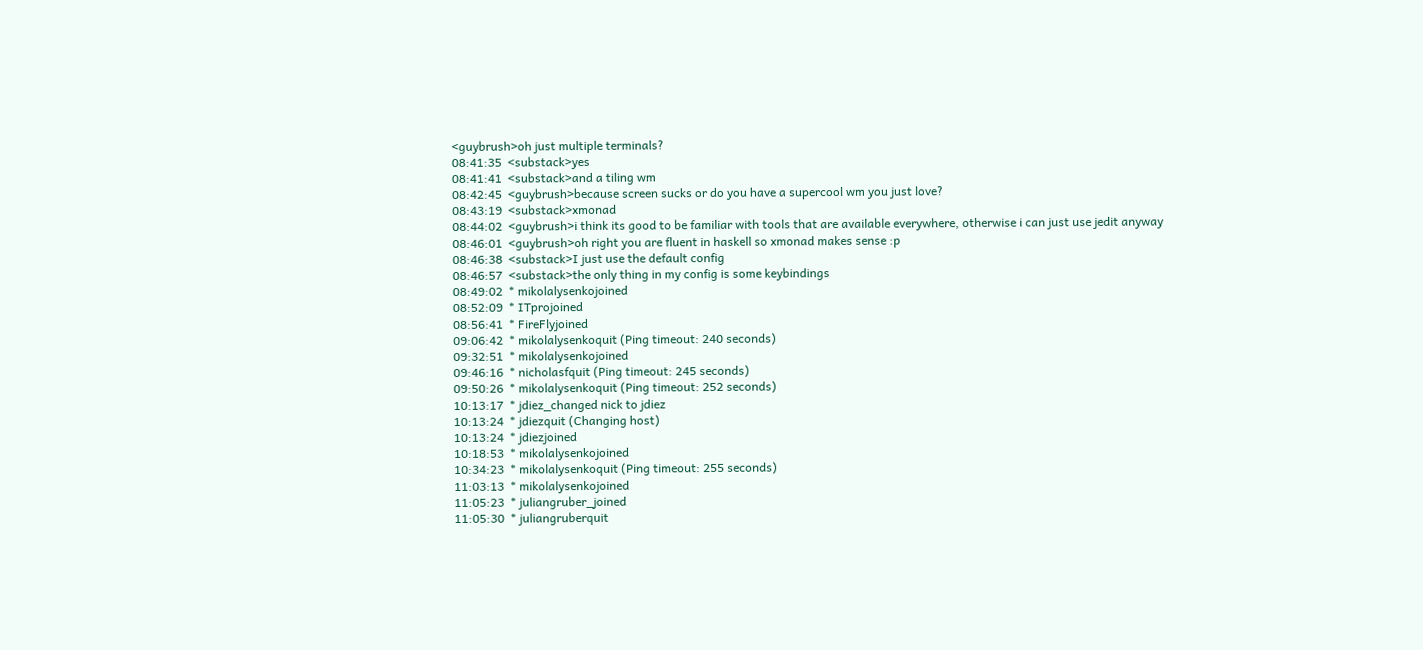<guybrush>oh just multiple terminals?
08:41:35  <substack>yes
08:41:41  <substack>and a tiling wm
08:42:45  <guybrush>because screen sucks or do you have a supercool wm you just love?
08:43:19  <substack>xmonad
08:44:02  <guybrush>i think its good to be familiar with tools that are available everywhere, otherwise i can just use jedit anyway
08:46:01  <guybrush>oh right you are fluent in haskell so xmonad makes sense :p
08:46:38  <substack>I just use the default config
08:46:57  <substack>the only thing in my config is some keybindings
08:49:02  * mikolalysenkojoined
08:52:09  * ITprojoined
08:56:41  * FireFlyjoined
09:06:42  * mikolalysenkoquit (Ping timeout: 240 seconds)
09:32:51  * mikolalysenkojoined
09:46:16  * nicholasfquit (Ping timeout: 245 seconds)
09:50:26  * mikolalysenkoquit (Ping timeout: 252 seconds)
10:13:17  * jdiez_changed nick to jdiez
10:13:24  * jdiezquit (Changing host)
10:13:24  * jdiezjoined
10:18:53  * mikolalysenkojoined
10:34:23  * mikolalysenkoquit (Ping timeout: 255 seconds)
11:03:13  * mikolalysenkojoined
11:05:23  * juliangruber_joined
11:05:30  * juliangruberquit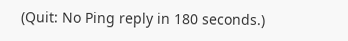(Quit: No Ping reply in 180 seconds.)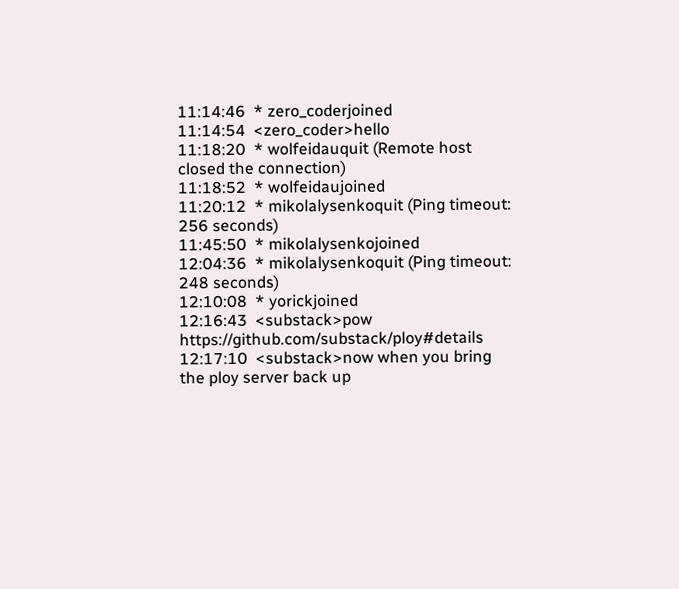11:14:46  * zero_coderjoined
11:14:54  <zero_coder>hello
11:18:20  * wolfeidauquit (Remote host closed the connection)
11:18:52  * wolfeidaujoined
11:20:12  * mikolalysenkoquit (Ping timeout: 256 seconds)
11:45:50  * mikolalysenkojoined
12:04:36  * mikolalysenkoquit (Ping timeout: 248 seconds)
12:10:08  * yorickjoined
12:16:43  <substack>pow https://github.com/substack/ploy#details
12:17:10  <substack>now when you bring the ploy server back up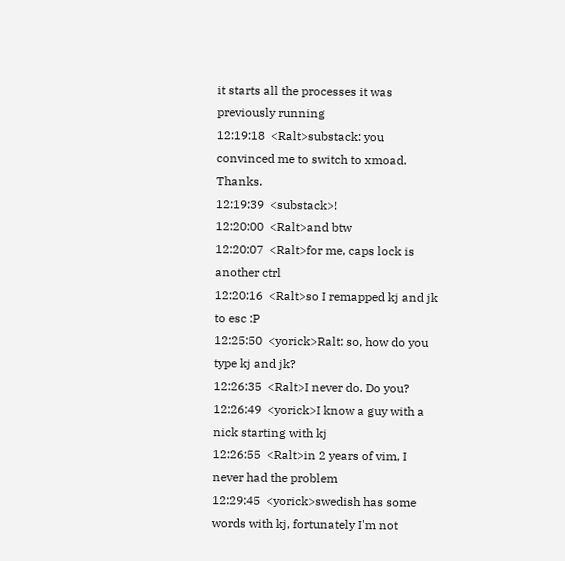it starts all the processes it was previously running
12:19:18  <Ralt>substack: you convinced me to switch to xmoad. Thanks.
12:19:39  <substack>!
12:20:00  <Ralt>and btw
12:20:07  <Ralt>for me, caps lock is another ctrl
12:20:16  <Ralt>so I remapped kj and jk to esc :P
12:25:50  <yorick>Ralt: so, how do you type kj and jk?
12:26:35  <Ralt>I never do. Do you?
12:26:49  <yorick>I know a guy with a nick starting with kj
12:26:55  <Ralt>in 2 years of vim, I never had the problem
12:29:45  <yorick>swedish has some words with kj, fortunately I'm not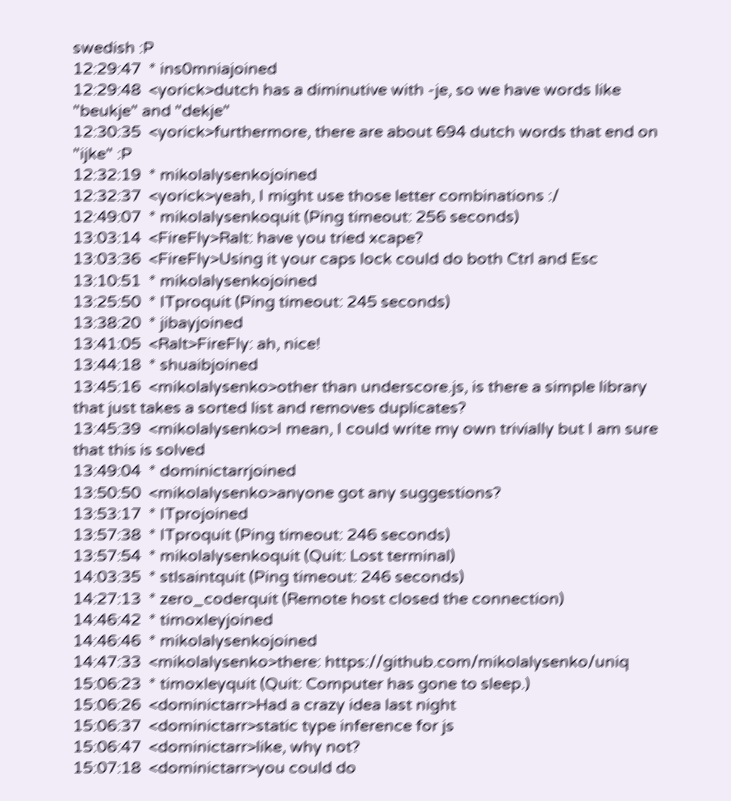swedish :P
12:29:47  * ins0mniajoined
12:29:48  <yorick>dutch has a diminutive with -je, so we have words like "beukje" and "dekje"
12:30:35  <yorick>furthermore, there are about 694 dutch words that end on "ijke" :P
12:32:19  * mikolalysenkojoined
12:32:37  <yorick>yeah, I might use those letter combinations :/
12:49:07  * mikolalysenkoquit (Ping timeout: 256 seconds)
13:03:14  <FireFly>Ralt: have you tried xcape?
13:03:36  <FireFly>Using it your caps lock could do both Ctrl and Esc
13:10:51  * mikolalysenkojoined
13:25:50  * ITproquit (Ping timeout: 245 seconds)
13:38:20  * jibayjoined
13:41:05  <Ralt>FireFly: ah, nice!
13:44:18  * shuaibjoined
13:45:16  <mikolalysenko>other than underscore.js, is there a simple library that just takes a sorted list and removes duplicates?
13:45:39  <mikolalysenko>I mean, I could write my own trivially but I am sure that this is solved
13:49:04  * dominictarrjoined
13:50:50  <mikolalysenko>anyone got any suggestions?
13:53:17  * ITprojoined
13:57:38  * ITproquit (Ping timeout: 246 seconds)
13:57:54  * mikolalysenkoquit (Quit: Lost terminal)
14:03:35  * stlsaintquit (Ping timeout: 246 seconds)
14:27:13  * zero_coderquit (Remote host closed the connection)
14:46:42  * timoxleyjoined
14:46:46  * mikolalysenkojoined
14:47:33  <mikolalysenko>there: https://github.com/mikolalysenko/uniq
15:06:23  * timoxleyquit (Quit: Computer has gone to sleep.)
15:06:26  <dominictarr>Had a crazy idea last night
15:06:37  <dominictarr>static type inference for js
15:06:47  <dominictarr>like, why not?
15:07:18  <dominictarr>you could do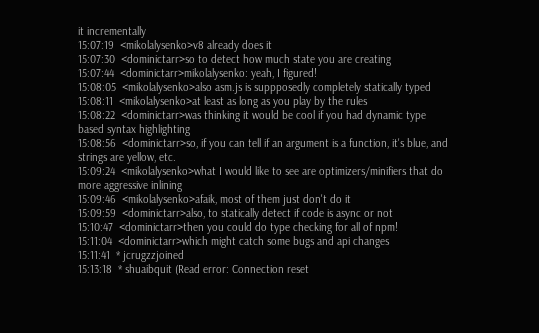it incrementally
15:07:19  <mikolalysenko>v8 already does it
15:07:30  <dominictarr>so to detect how much state you are creating
15:07:44  <dominictarr>mikolalysenko: yeah, I figured!
15:08:05  <mikolalysenko>also asm.js is suppposedly completely statically typed
15:08:11  <mikolalysenko>at least as long as you play by the rules
15:08:22  <dominictarr>was thinking it would be cool if you had dynamic type based syntax highlighting
15:08:56  <dominictarr>so, if you can tell if an argument is a function, it's blue, and strings are yellow, etc.
15:09:24  <mikolalysenko>what I would like to see are optimizers/minifiers that do more aggressive inlining
15:09:46  <mikolalysenko>afaik, most of them just don't do it
15:09:59  <dominictarr>also, to statically detect if code is async or not
15:10:47  <dominictarr>then you could do type checking for all of npm!
15:11:04  <dominictarr>which might catch some bugs and api changes
15:11:41  * jcrugzzjoined
15:13:18  * shuaibquit (Read error: Connection reset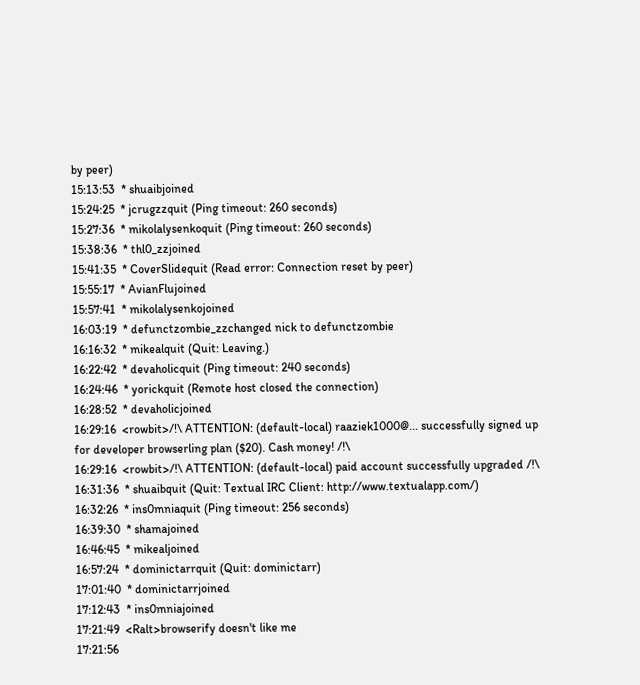by peer)
15:13:53  * shuaibjoined
15:24:25  * jcrugzzquit (Ping timeout: 260 seconds)
15:27:36  * mikolalysenkoquit (Ping timeout: 260 seconds)
15:38:36  * thl0_zzjoined
15:41:35  * CoverSlidequit (Read error: Connection reset by peer)
15:55:17  * AvianFlujoined
15:57:41  * mikolalysenkojoined
16:03:19  * defunctzombie_zzchanged nick to defunctzombie
16:16:32  * mikealquit (Quit: Leaving.)
16:22:42  * devaholicquit (Ping timeout: 240 seconds)
16:24:46  * yorickquit (Remote host closed the connection)
16:28:52  * devaholicjoined
16:29:16  <rowbit>/!\ ATTENTION: (default-local) raaziek1000@... successfully signed up for developer browserling plan ($20). Cash money! /!\
16:29:16  <rowbit>/!\ ATTENTION: (default-local) paid account successfully upgraded /!\
16:31:36  * shuaibquit (Quit: Textual IRC Client: http://www.textualapp.com/)
16:32:26  * ins0mniaquit (Ping timeout: 256 seconds)
16:39:30  * shamajoined
16:46:45  * mikealjoined
16:57:24  * dominictarrquit (Quit: dominictarr)
17:01:40  * dominictarrjoined
17:12:43  * ins0mniajoined
17:21:49  <Ralt>browserify doesn't like me
17:21:56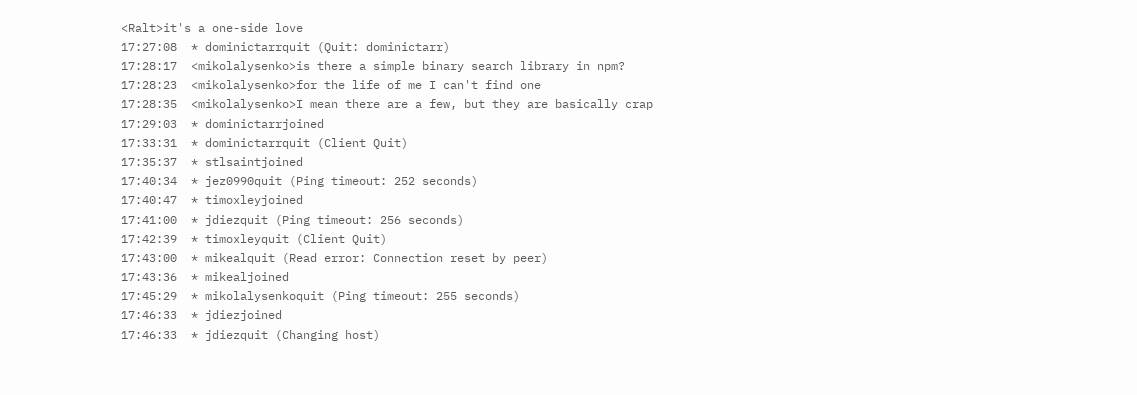<Ralt>it's a one-side love
17:27:08  * dominictarrquit (Quit: dominictarr)
17:28:17  <mikolalysenko>is there a simple binary search library in npm?
17:28:23  <mikolalysenko>for the life of me I can't find one
17:28:35  <mikolalysenko>I mean there are a few, but they are basically crap
17:29:03  * dominictarrjoined
17:33:31  * dominictarrquit (Client Quit)
17:35:37  * stlsaintjoined
17:40:34  * jez0990quit (Ping timeout: 252 seconds)
17:40:47  * timoxleyjoined
17:41:00  * jdiezquit (Ping timeout: 256 seconds)
17:42:39  * timoxleyquit (Client Quit)
17:43:00  * mikealquit (Read error: Connection reset by peer)
17:43:36  * mikealjoined
17:45:29  * mikolalysenkoquit (Ping timeout: 255 seconds)
17:46:33  * jdiezjoined
17:46:33  * jdiezquit (Changing host)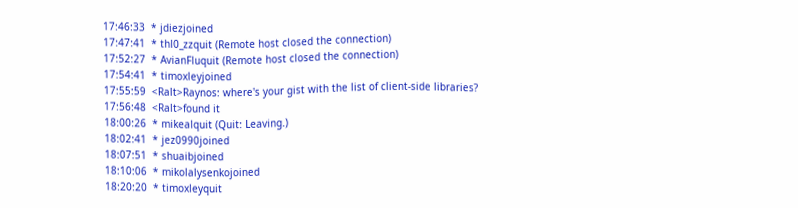17:46:33  * jdiezjoined
17:47:41  * thl0_zzquit (Remote host closed the connection)
17:52:27  * AvianFluquit (Remote host closed the connection)
17:54:41  * timoxleyjoined
17:55:59  <Ralt>Raynos: where's your gist with the list of client-side libraries?
17:56:48  <Ralt>found it
18:00:26  * mikealquit (Quit: Leaving.)
18:02:41  * jez0990joined
18:07:51  * shuaibjoined
18:10:06  * mikolalysenkojoined
18:20:20  * timoxleyquit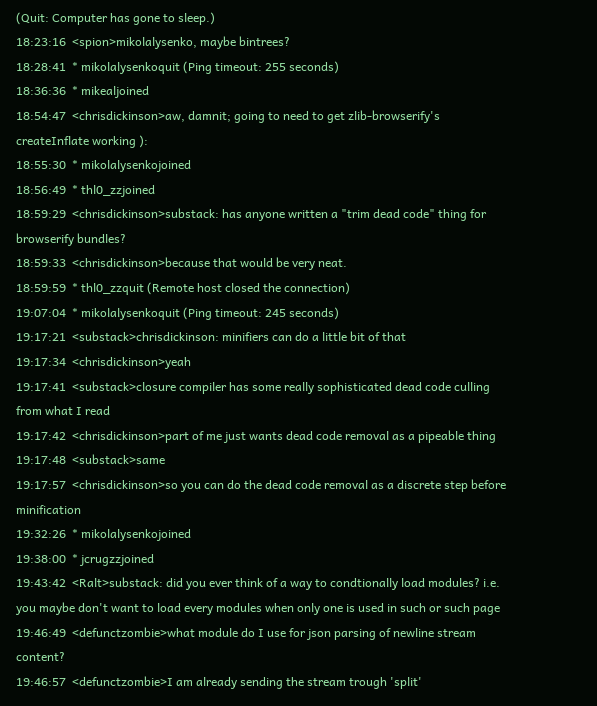(Quit: Computer has gone to sleep.)
18:23:16  <spion>mikolalysenko, maybe bintrees?
18:28:41  * mikolalysenkoquit (Ping timeout: 255 seconds)
18:36:36  * mikealjoined
18:54:47  <chrisdickinson>aw, damnit; going to need to get zlib-browserify's createInflate working ):
18:55:30  * mikolalysenkojoined
18:56:49  * thl0_zzjoined
18:59:29  <chrisdickinson>substack: has anyone written a "trim dead code" thing for browserify bundles?
18:59:33  <chrisdickinson>because that would be very neat.
18:59:59  * thl0_zzquit (Remote host closed the connection)
19:07:04  * mikolalysenkoquit (Ping timeout: 245 seconds)
19:17:21  <substack>chrisdickinson: minifiers can do a little bit of that
19:17:34  <chrisdickinson>yeah
19:17:41  <substack>closure compiler has some really sophisticated dead code culling from what I read
19:17:42  <chrisdickinson>part of me just wants dead code removal as a pipeable thing
19:17:48  <substack>same
19:17:57  <chrisdickinson>so you can do the dead code removal as a discrete step before minification
19:32:26  * mikolalysenkojoined
19:38:00  * jcrugzzjoined
19:43:42  <Ralt>substack: did you ever think of a way to condtionally load modules? i.e. you maybe don't want to load every modules when only one is used in such or such page
19:46:49  <defunctzombie>what module do I use for json parsing of newline stream content?
19:46:57  <defunctzombie>I am already sending the stream trough 'split'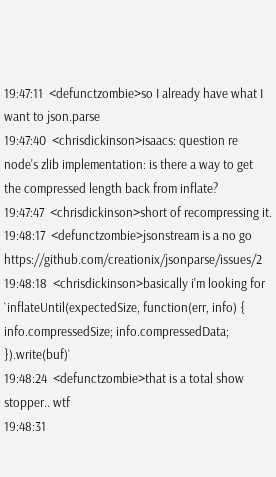19:47:11  <defunctzombie>so I already have what I want to json.parse
19:47:40  <chrisdickinson>isaacs: question re node's zlib implementation: is there a way to get the compressed length back from inflate?
19:47:47  <chrisdickinson>short of recompressing it.
19:48:17  <defunctzombie>jsonstream is a no go https://github.com/creationix/jsonparse/issues/2
19:48:18  <chrisdickinson>basically i'm looking for `inflateUntil(expectedSize, function(err, info) { info.compressedSize; info.compressedData; }).write(buf)`
19:48:24  <defunctzombie>that is a total show stopper.. wtf
19:48:31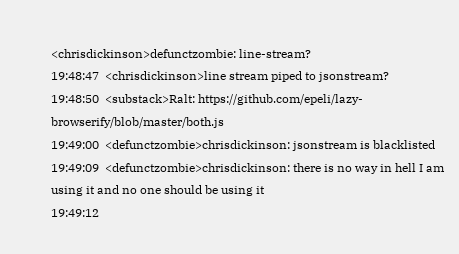<chrisdickinson>defunctzombie: line-stream?
19:48:47  <chrisdickinson>line stream piped to jsonstream?
19:48:50  <substack>Ralt: https://github.com/epeli/lazy-browserify/blob/master/both.js
19:49:00  <defunctzombie>chrisdickinson: jsonstream is blacklisted
19:49:09  <defunctzombie>chrisdickinson: there is no way in hell I am using it and no one should be using it
19:49:12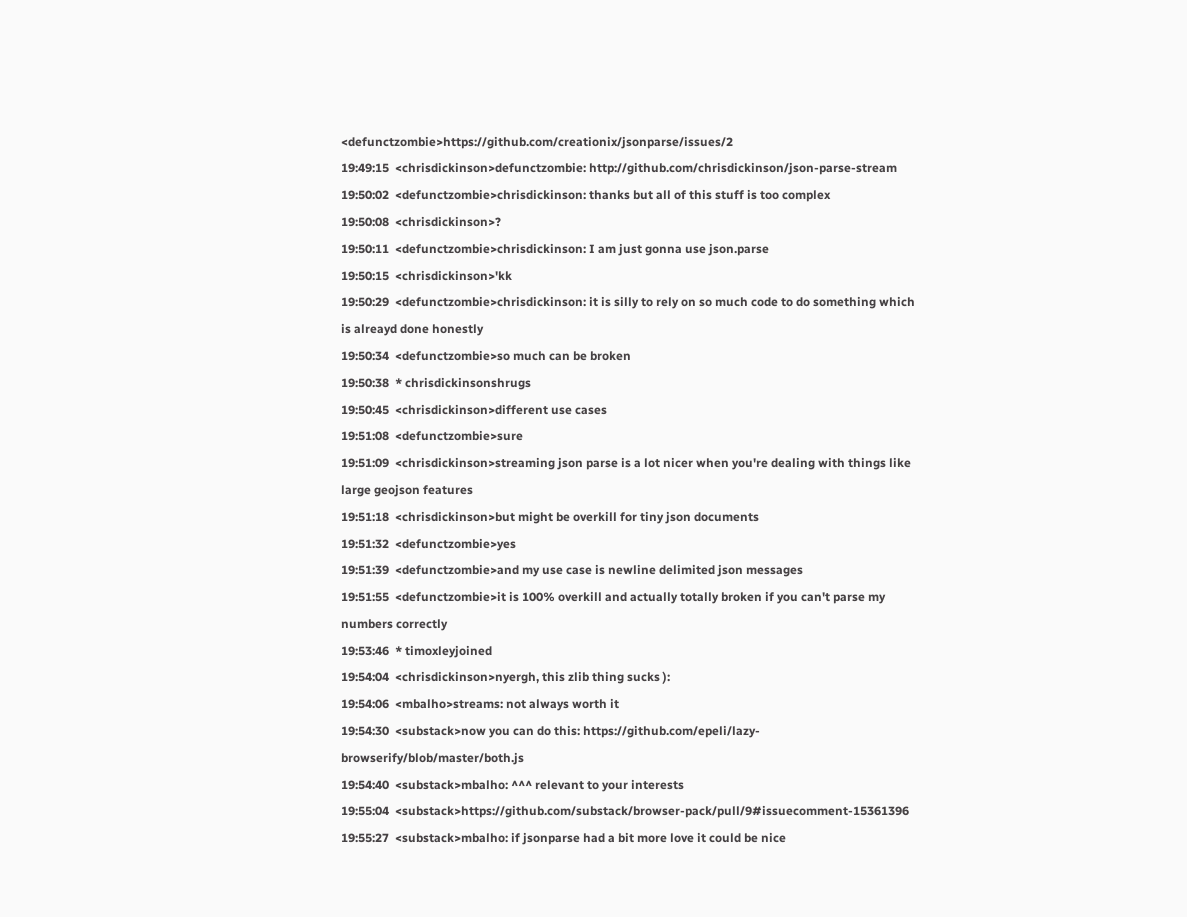<defunctzombie>https://github.com/creationix/jsonparse/issues/2
19:49:15  <chrisdickinson>defunctzombie: http://github.com/chrisdickinson/json-parse-stream
19:50:02  <defunctzombie>chrisdickinson: thanks but all of this stuff is too complex
19:50:08  <chrisdickinson>?
19:50:11  <defunctzombie>chrisdickinson: I am just gonna use json.parse
19:50:15  <chrisdickinson>'kk
19:50:29  <defunctzombie>chrisdickinson: it is silly to rely on so much code to do something which is alreayd done honestly
19:50:34  <defunctzombie>so much can be broken
19:50:38  * chrisdickinsonshrugs
19:50:45  <chrisdickinson>different use cases
19:51:08  <defunctzombie>sure
19:51:09  <chrisdickinson>streaming json parse is a lot nicer when you're dealing with things like large geojson features
19:51:18  <chrisdickinson>but might be overkill for tiny json documents
19:51:32  <defunctzombie>yes
19:51:39  <defunctzombie>and my use case is newline delimited json messages
19:51:55  <defunctzombie>it is 100% overkill and actually totally broken if you can't parse my numbers correctly
19:53:46  * timoxleyjoined
19:54:04  <chrisdickinson>nyergh, this zlib thing sucks ):
19:54:06  <mbalho>streams: not always worth it
19:54:30  <substack>now you can do this: https://github.com/epeli/lazy-browserify/blob/master/both.js
19:54:40  <substack>mbalho: ^^^ relevant to your interests
19:55:04  <substack>https://github.com/substack/browser-pack/pull/9#issuecomment-15361396
19:55:27  <substack>mbalho: if jsonparse had a bit more love it could be nice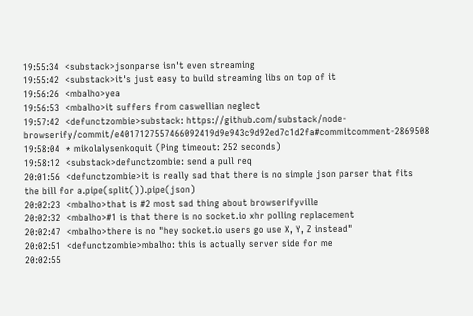19:55:34  <substack>jsonparse isn't even streaming
19:55:42  <substack>it's just easy to build streaming libs on top of it
19:56:26  <mbalho>yea
19:56:53  <mbalho>it suffers from caswellian neglect
19:57:42  <defunctzombie>substack: https://github.com/substack/node-browserify/commit/e4017127557466092419d9e943c9d92ed7c1d2fa#commitcomment-2869508
19:58:04  * mikolalysenkoquit (Ping timeout: 252 seconds)
19:58:12  <substack>defunctzombie: send a pull req
20:01:56  <defunctzombie>it is really sad that there is no simple json parser that fits the bill for a.pipe(split()).pipe(json)
20:02:23  <mbalho>that is #2 most sad thing about browserifyville
20:02:32  <mbalho>#1 is that there is no socket.io xhr polling replacement
20:02:47  <mbalho>there is no "hey socket.io users go use X, Y, Z instead"
20:02:51  <defunctzombie>mbalho: this is actually server side for me
20:02:55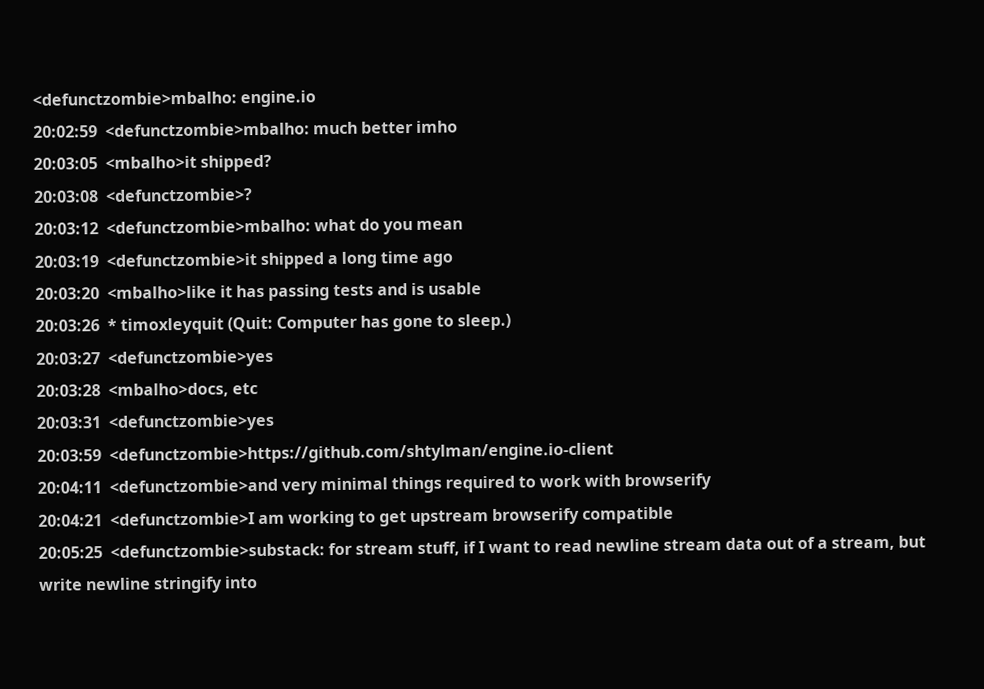<defunctzombie>mbalho: engine.io
20:02:59  <defunctzombie>mbalho: much better imho
20:03:05  <mbalho>it shipped?
20:03:08  <defunctzombie>?
20:03:12  <defunctzombie>mbalho: what do you mean
20:03:19  <defunctzombie>it shipped a long time ago
20:03:20  <mbalho>like it has passing tests and is usable
20:03:26  * timoxleyquit (Quit: Computer has gone to sleep.)
20:03:27  <defunctzombie>yes
20:03:28  <mbalho>docs, etc
20:03:31  <defunctzombie>yes
20:03:59  <defunctzombie>https://github.com/shtylman/engine.io-client
20:04:11  <defunctzombie>and very minimal things required to work with browserify
20:04:21  <defunctzombie>I am working to get upstream browserify compatible
20:05:25  <defunctzombie>substack: for stream stuff, if I want to read newline stream data out of a stream, but write newline stringify into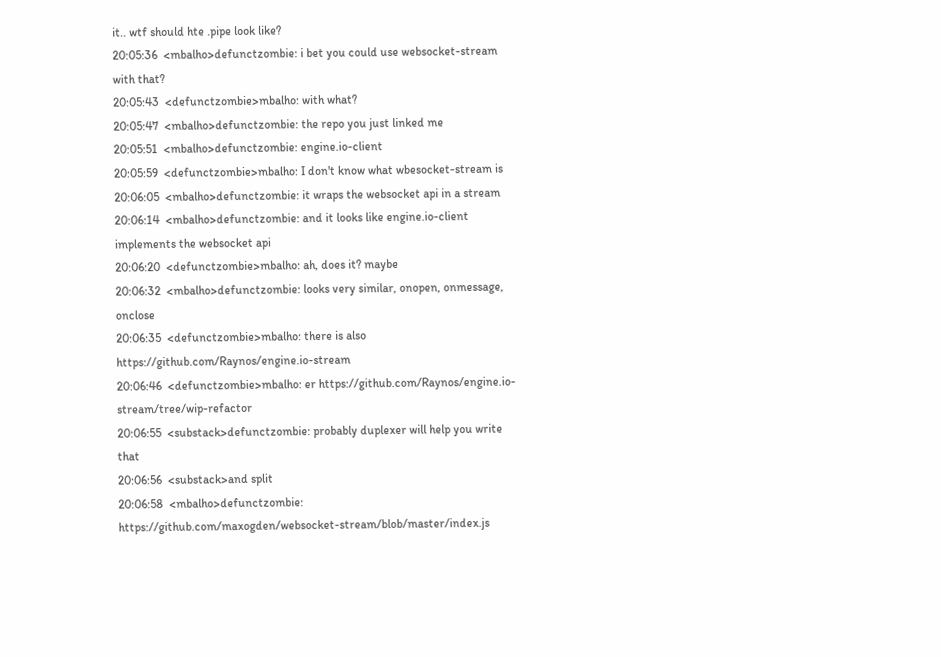it.. wtf should hte .pipe look like?
20:05:36  <mbalho>defunctzombie: i bet you could use websocket-stream with that?
20:05:43  <defunctzombie>mbalho: with what?
20:05:47  <mbalho>defunctzombie: the repo you just linked me
20:05:51  <mbalho>defunctzombie: engine.io-client
20:05:59  <defunctzombie>mbalho: I don't know what wbesocket-stream is
20:06:05  <mbalho>defunctzombie: it wraps the websocket api in a stream
20:06:14  <mbalho>defunctzombie: and it looks like engine.io-client implements the websocket api
20:06:20  <defunctzombie>mbalho: ah, does it? maybe
20:06:32  <mbalho>defunctzombie: looks very similar, onopen, onmessage, onclose
20:06:35  <defunctzombie>mbalho: there is also https://github.com/Raynos/engine.io-stream
20:06:46  <defunctzombie>mbalho: er https://github.com/Raynos/engine.io-stream/tree/wip-refactor
20:06:55  <substack>defunctzombie: probably duplexer will help you write that
20:06:56  <substack>and split
20:06:58  <mbalho>defunctzombie: https://github.com/maxogden/websocket-stream/blob/master/index.js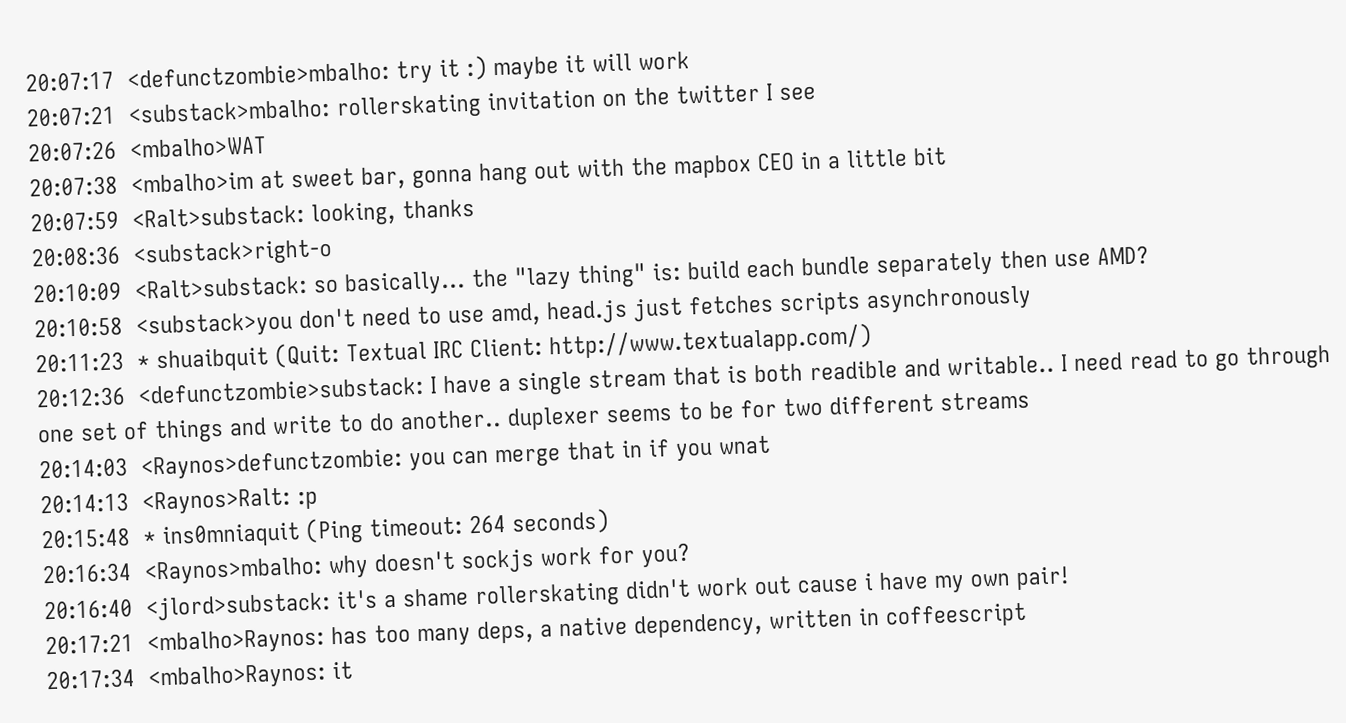20:07:17  <defunctzombie>mbalho: try it :) maybe it will work
20:07:21  <substack>mbalho: rollerskating invitation on the twitter I see
20:07:26  <mbalho>WAT
20:07:38  <mbalho>im at sweet bar, gonna hang out with the mapbox CEO in a little bit
20:07:59  <Ralt>substack: looking, thanks
20:08:36  <substack>right-o
20:10:09  <Ralt>substack: so basically... the "lazy thing" is: build each bundle separately then use AMD?
20:10:58  <substack>you don't need to use amd, head.js just fetches scripts asynchronously
20:11:23  * shuaibquit (Quit: Textual IRC Client: http://www.textualapp.com/)
20:12:36  <defunctzombie>substack: I have a single stream that is both readible and writable.. I need read to go through one set of things and write to do another.. duplexer seems to be for two different streams
20:14:03  <Raynos>defunctzombie: you can merge that in if you wnat
20:14:13  <Raynos>Ralt: :p
20:15:48  * ins0mniaquit (Ping timeout: 264 seconds)
20:16:34  <Raynos>mbalho: why doesn't sockjs work for you?
20:16:40  <jlord>substack: it's a shame rollerskating didn't work out cause i have my own pair!
20:17:21  <mbalho>Raynos: has too many deps, a native dependency, written in coffeescript
20:17:34  <mbalho>Raynos: it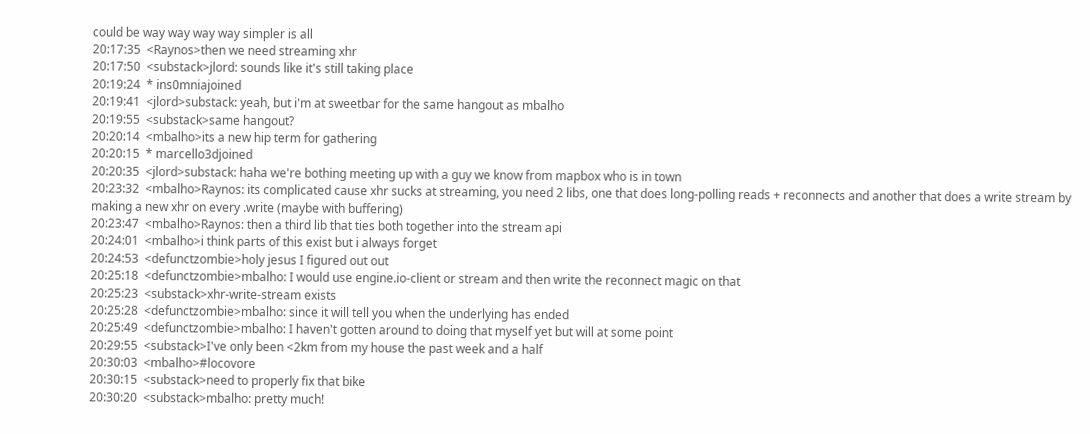could be way way way way simpler is all
20:17:35  <Raynos>then we need streaming xhr
20:17:50  <substack>jlord: sounds like it's still taking place
20:19:24  * ins0mniajoined
20:19:41  <jlord>substack: yeah, but i'm at sweetbar for the same hangout as mbalho
20:19:55  <substack>same hangout?
20:20:14  <mbalho>its a new hip term for gathering
20:20:15  * marcello3djoined
20:20:35  <jlord>substack: haha we're bothing meeting up with a guy we know from mapbox who is in town
20:23:32  <mbalho>Raynos: its complicated cause xhr sucks at streaming, you need 2 libs, one that does long-polling reads + reconnects and another that does a write stream by making a new xhr on every .write (maybe with buffering)
20:23:47  <mbalho>Raynos: then a third lib that ties both together into the stream api
20:24:01  <mbalho>i think parts of this exist but i always forget
20:24:53  <defunctzombie>holy jesus I figured out out
20:25:18  <defunctzombie>mbalho: I would use engine.io-client or stream and then write the reconnect magic on that
20:25:23  <substack>xhr-write-stream exists
20:25:28  <defunctzombie>mbalho: since it will tell you when the underlying has ended
20:25:49  <defunctzombie>mbalho: I haven't gotten around to doing that myself yet but will at some point
20:29:55  <substack>I've only been <2km from my house the past week and a half
20:30:03  <mbalho>#locovore
20:30:15  <substack>need to properly fix that bike
20:30:20  <substack>mbalho: pretty much!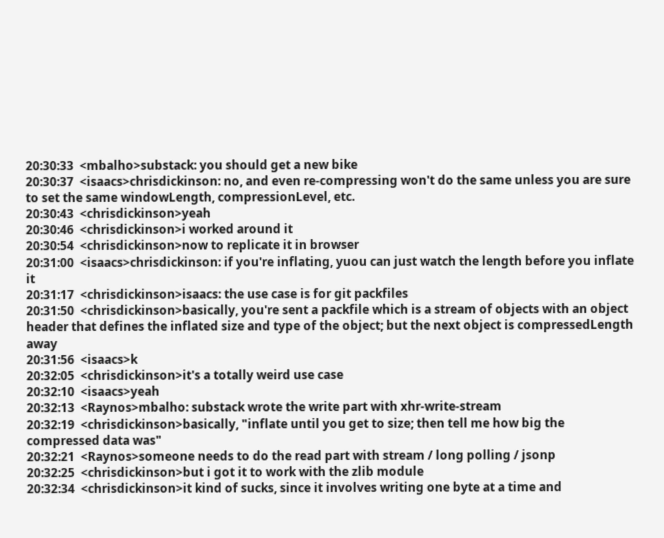20:30:33  <mbalho>substack: you should get a new bike
20:30:37  <isaacs>chrisdickinson: no, and even re-compressing won't do the same unless you are sure to set the same windowLength, compressionLevel, etc.
20:30:43  <chrisdickinson>yeah
20:30:46  <chrisdickinson>i worked around it
20:30:54  <chrisdickinson>now to replicate it in browser
20:31:00  <isaacs>chrisdickinson: if you're inflating, yuou can just watch the length before you inflate it
20:31:17  <chrisdickinson>isaacs: the use case is for git packfiles
20:31:50  <chrisdickinson>basically, you're sent a packfile which is a stream of objects with an object header that defines the inflated size and type of the object; but the next object is compressedLength away
20:31:56  <isaacs>k
20:32:05  <chrisdickinson>it's a totally weird use case
20:32:10  <isaacs>yeah
20:32:13  <Raynos>mbalho: substack wrote the write part with xhr-write-stream
20:32:19  <chrisdickinson>basically, "inflate until you get to size; then tell me how big the compressed data was"
20:32:21  <Raynos>someone needs to do the read part with stream / long polling / jsonp
20:32:25  <chrisdickinson>but i got it to work with the zlib module
20:32:34  <chrisdickinson>it kind of sucks, since it involves writing one byte at a time and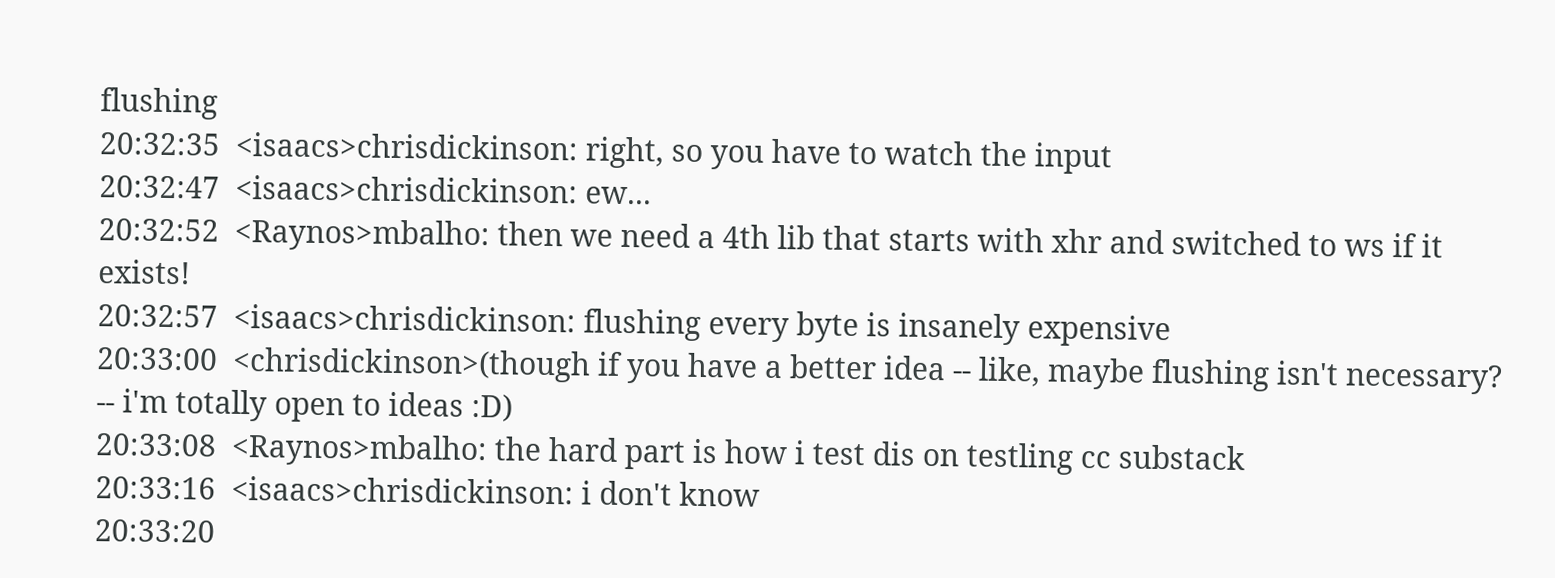flushing
20:32:35  <isaacs>chrisdickinson: right, so you have to watch the input
20:32:47  <isaacs>chrisdickinson: ew...
20:32:52  <Raynos>mbalho: then we need a 4th lib that starts with xhr and switched to ws if it exists!
20:32:57  <isaacs>chrisdickinson: flushing every byte is insanely expensive
20:33:00  <chrisdickinson>(though if you have a better idea -- like, maybe flushing isn't necessary? -- i'm totally open to ideas :D)
20:33:08  <Raynos>mbalho: the hard part is how i test dis on testling cc substack
20:33:16  <isaacs>chrisdickinson: i don't know
20:33:20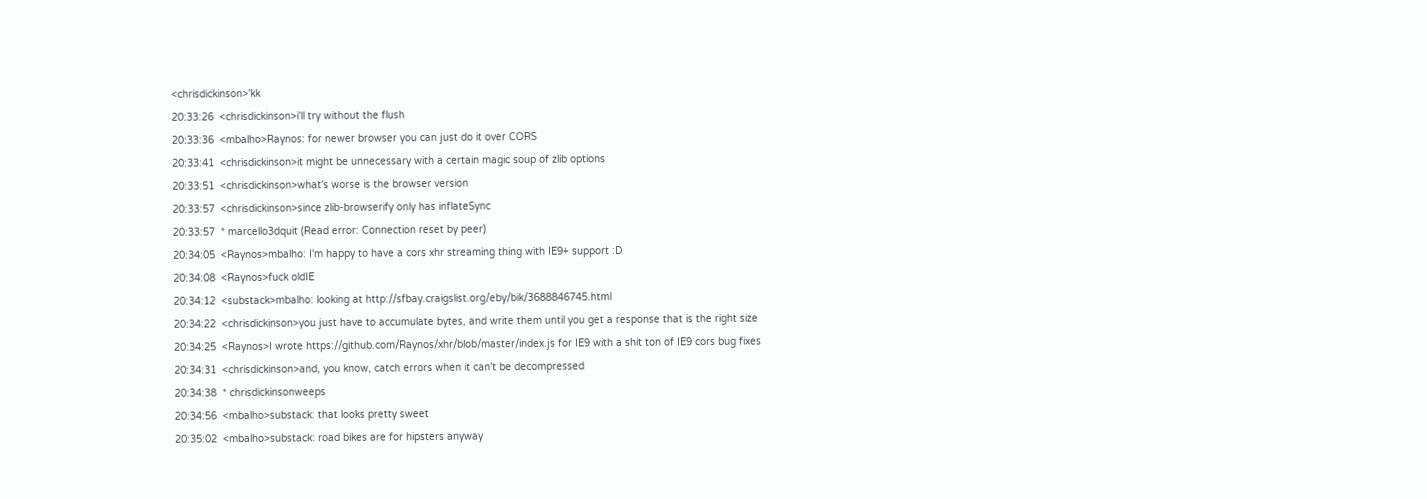<chrisdickinson>'kk
20:33:26  <chrisdickinson>i'll try without the flush
20:33:36  <mbalho>Raynos: for newer browser you can just do it over CORS
20:33:41  <chrisdickinson>it might be unnecessary with a certain magic soup of zlib options
20:33:51  <chrisdickinson>what's worse is the browser version
20:33:57  <chrisdickinson>since zlib-browserify only has inflateSync
20:33:57  * marcello3dquit (Read error: Connection reset by peer)
20:34:05  <Raynos>mbalho: I'm happy to have a cors xhr streaming thing with IE9+ support :D
20:34:08  <Raynos>fuck oldIE
20:34:12  <substack>mbalho: looking at http://sfbay.craigslist.org/eby/bik/3688846745.html
20:34:22  <chrisdickinson>you just have to accumulate bytes, and write them until you get a response that is the right size
20:34:25  <Raynos>I wrote https://github.com/Raynos/xhr/blob/master/index.js for IE9 with a shit ton of IE9 cors bug fixes
20:34:31  <chrisdickinson>and, you know, catch errors when it can't be decompressed
20:34:38  * chrisdickinsonweeps
20:34:56  <mbalho>substack: that looks pretty sweet
20:35:02  <mbalho>substack: road bikes are for hipsters anyway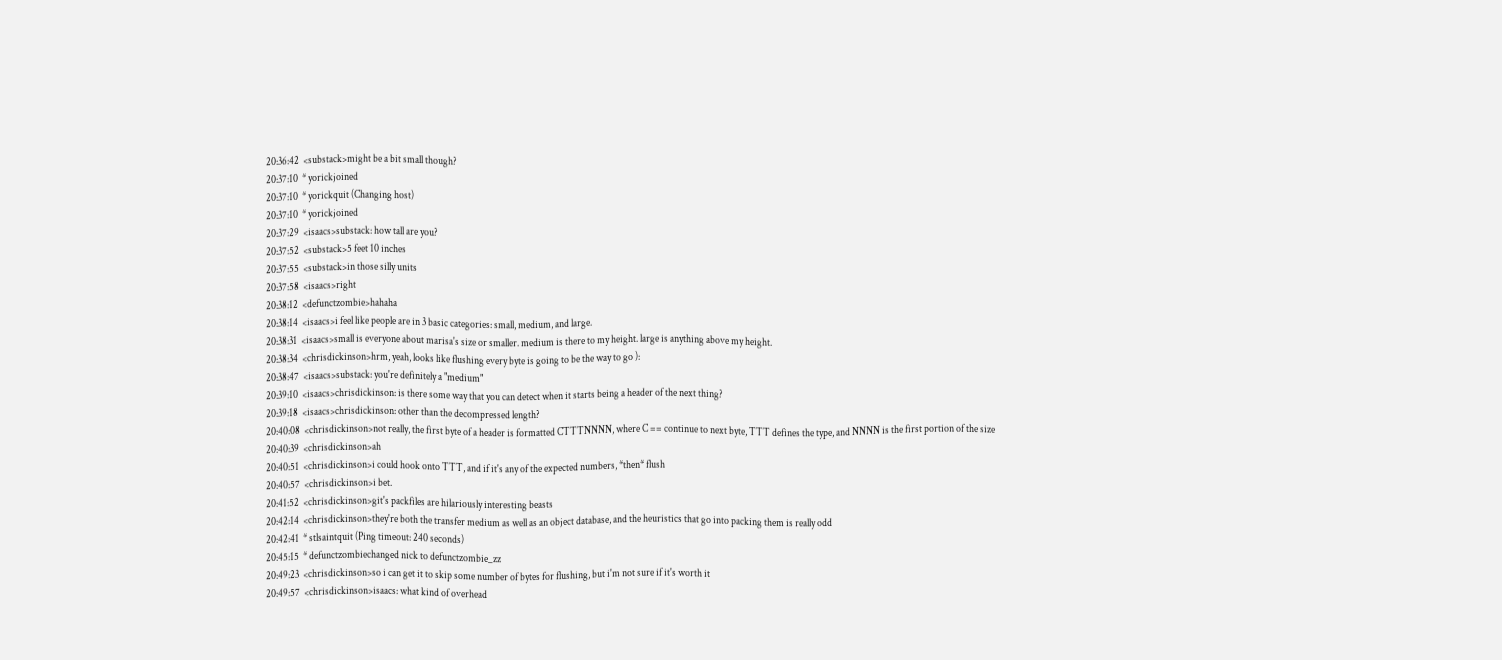20:36:42  <substack>might be a bit small though?
20:37:10  * yorickjoined
20:37:10  * yorickquit (Changing host)
20:37:10  * yorickjoined
20:37:29  <isaacs>substack: how tall are you?
20:37:52  <substack>5 feet 10 inches
20:37:55  <substack>in those silly units
20:37:58  <isaacs>right
20:38:12  <defunctzombie>hahaha
20:38:14  <isaacs>i feel like people are in 3 basic categories: small, medium, and large.
20:38:31  <isaacs>small is everyone about marisa's size or smaller. medium is there to my height. large is anything above my height.
20:38:34  <chrisdickinson>hrm, yeah, looks like flushing every byte is going to be the way to go ):
20:38:47  <isaacs>substack: you're definitely a "medium"
20:39:10  <isaacs>chrisdickinson: is there some way that you can detect when it starts being a header of the next thing?
20:39:18  <isaacs>chrisdickinson: other than the decompressed length?
20:40:08  <chrisdickinson>not really, the first byte of a header is formatted CTTTNNNN, where C == continue to next byte, TTT defines the type, and NNNN is the first portion of the size
20:40:39  <chrisdickinson>ah
20:40:51  <chrisdickinson>i could hook onto TTT, and if it's any of the expected numbers, *then* flush
20:40:57  <chrisdickinson>i bet.
20:41:52  <chrisdickinson>git's packfiles are hilariously interesting beasts
20:42:14  <chrisdickinson>they're both the transfer medium as well as an object database, and the heuristics that go into packing them is really odd
20:42:41  * stlsaintquit (Ping timeout: 240 seconds)
20:45:15  * defunctzombiechanged nick to defunctzombie_zz
20:49:23  <chrisdickinson>so i can get it to skip some number of bytes for flushing, but i'm not sure if it's worth it
20:49:57  <chrisdickinson>isaacs: what kind of overhead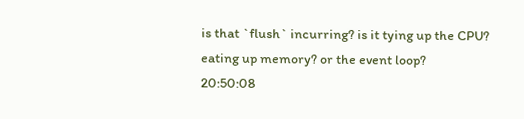is that `flush` incurring? is it tying up the CPU? eating up memory? or the event loop?
20:50:08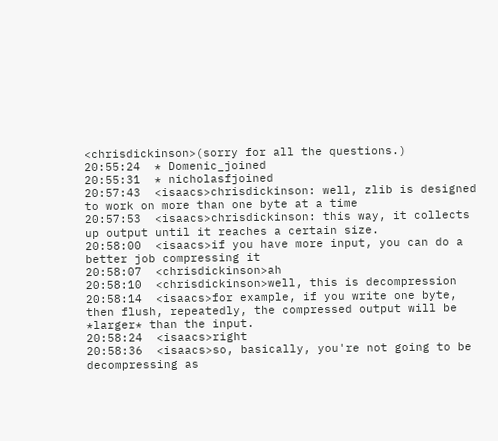<chrisdickinson>(sorry for all the questions.)
20:55:24  * Domenic_joined
20:55:31  * nicholasfjoined
20:57:43  <isaacs>chrisdickinson: well, zlib is designed to work on more than one byte at a time
20:57:53  <isaacs>chrisdickinson: this way, it collects up output until it reaches a certain size.
20:58:00  <isaacs>if you have more input, you can do a better job compressing it
20:58:07  <chrisdickinson>ah
20:58:10  <chrisdickinson>well, this is decompression
20:58:14  <isaacs>for example, if you write one byte, then flush, repeatedly, the compressed output will be *larger* than the input.
20:58:24  <isaacs>right
20:58:36  <isaacs>so, basically, you're not going to be decompressing as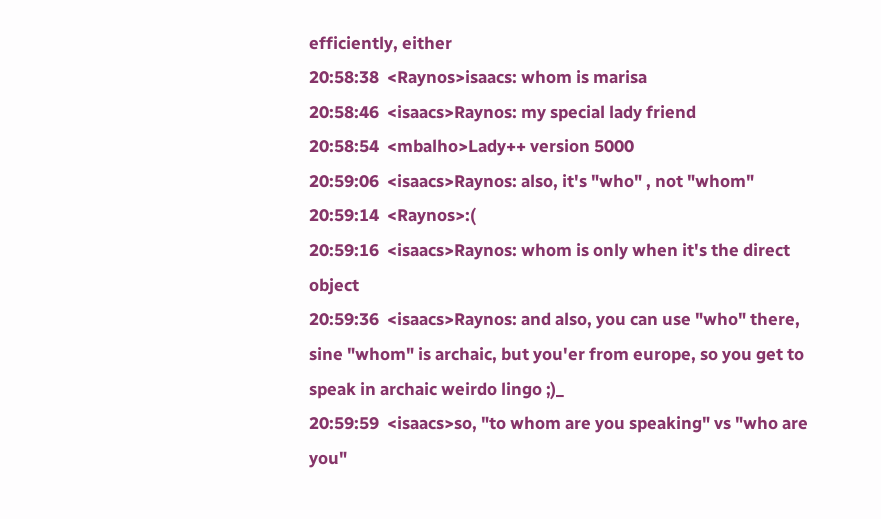efficiently, either
20:58:38  <Raynos>isaacs: whom is marisa
20:58:46  <isaacs>Raynos: my special lady friend
20:58:54  <mbalho>Lady++ version 5000
20:59:06  <isaacs>Raynos: also, it's "who" , not "whom"
20:59:14  <Raynos>:(
20:59:16  <isaacs>Raynos: whom is only when it's the direct object
20:59:36  <isaacs>Raynos: and also, you can use "who" there, sine "whom" is archaic, but you'er from europe, so you get to speak in archaic weirdo lingo ;)_
20:59:59  <isaacs>so, "to whom are you speaking" vs "who are you"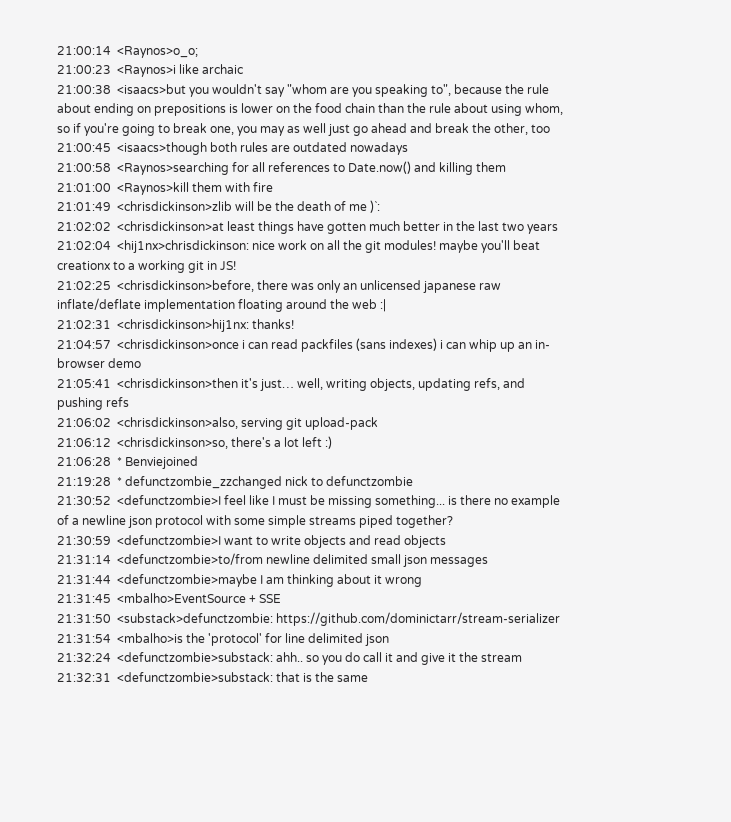21:00:14  <Raynos>o_o;
21:00:23  <Raynos>i like archaic
21:00:38  <isaacs>but you wouldn't say "whom are you speaking to", because the rule about ending on prepositions is lower on the food chain than the rule about using whom, so if you're going to break one, you may as well just go ahead and break the other, too
21:00:45  <isaacs>though both rules are outdated nowadays
21:00:58  <Raynos>searching for all references to Date.now() and killing them
21:01:00  <Raynos>kill them with fire
21:01:49  <chrisdickinson>zlib will be the death of me )`:
21:02:02  <chrisdickinson>at least things have gotten much better in the last two years
21:02:04  <hij1nx>chrisdickinson: nice work on all the git modules! maybe you'll beat creationx to a working git in JS!
21:02:25  <chrisdickinson>before, there was only an unlicensed japanese raw inflate/deflate implementation floating around the web :|
21:02:31  <chrisdickinson>hij1nx: thanks!
21:04:57  <chrisdickinson>once i can read packfiles (sans indexes) i can whip up an in-browser demo
21:05:41  <chrisdickinson>then it's just… well, writing objects, updating refs, and pushing refs
21:06:02  <chrisdickinson>also, serving git upload-pack
21:06:12  <chrisdickinson>so, there's a lot left :)
21:06:28  * Benviejoined
21:19:28  * defunctzombie_zzchanged nick to defunctzombie
21:30:52  <defunctzombie>I feel like I must be missing something... is there no example of a newline json protocol with some simple streams piped together?
21:30:59  <defunctzombie>I want to write objects and read objects
21:31:14  <defunctzombie>to/from newline delimited small json messages
21:31:44  <defunctzombie>maybe I am thinking about it wrong
21:31:45  <mbalho>EventSource + SSE
21:31:50  <substack>defunctzombie: https://github.com/dominictarr/stream-serializer
21:31:54  <mbalho>is the 'protocol' for line delimited json
21:32:24  <defunctzombie>substack: ahh.. so you do call it and give it the stream
21:32:31  <defunctzombie>substack: that is the same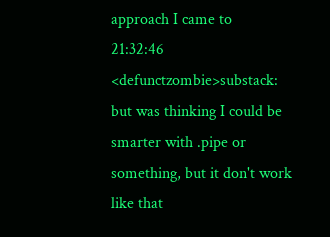approach I came to
21:32:46  <defunctzombie>substack: but was thinking I could be smarter with .pipe or something, but it don't work like that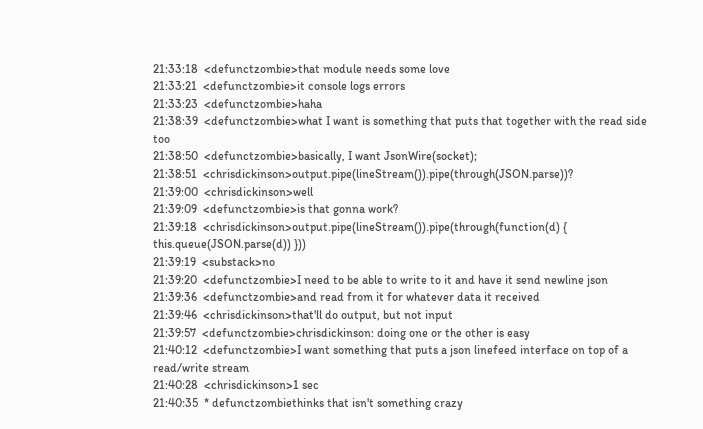21:33:18  <defunctzombie>that module needs some love
21:33:21  <defunctzombie>it console logs errors
21:33:23  <defunctzombie>haha
21:38:39  <defunctzombie>what I want is something that puts that together with the read side too
21:38:50  <defunctzombie>basically, I want JsonWire(socket);
21:38:51  <chrisdickinson>output.pipe(lineStream()).pipe(through(JSON.parse))?
21:39:00  <chrisdickinson>well
21:39:09  <defunctzombie>is that gonna work?
21:39:18  <chrisdickinson>output.pipe(lineStream()).pipe(through(function(d) { this.queue(JSON.parse(d)) }))
21:39:19  <substack>no
21:39:20  <defunctzombie>I need to be able to write to it and have it send newline json
21:39:36  <defunctzombie>and read from it for whatever data it received
21:39:46  <chrisdickinson>that'll do output, but not input
21:39:57  <defunctzombie>chrisdickinson: doing one or the other is easy
21:40:12  <defunctzombie>I want something that puts a json linefeed interface on top of a read/write stream
21:40:28  <chrisdickinson>1 sec
21:40:35  * defunctzombiethinks that isn't something crazy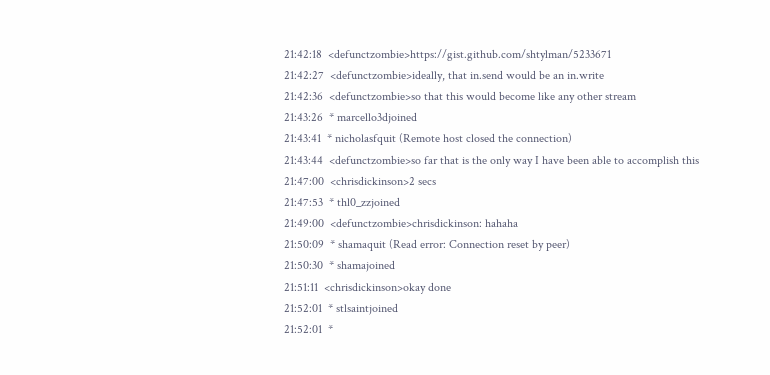21:42:18  <defunctzombie>https://gist.github.com/shtylman/5233671
21:42:27  <defunctzombie>ideally, that in.send would be an in.write
21:42:36  <defunctzombie>so that this would become like any other stream
21:43:26  * marcello3djoined
21:43:41  * nicholasfquit (Remote host closed the connection)
21:43:44  <defunctzombie>so far that is the only way I have been able to accomplish this
21:47:00  <chrisdickinson>2 secs
21:47:53  * thl0_zzjoined
21:49:00  <defunctzombie>chrisdickinson: hahaha
21:50:09  * shamaquit (Read error: Connection reset by peer)
21:50:30  * shamajoined
21:51:11  <chrisdickinson>okay done
21:52:01  * stlsaintjoined
21:52:01  *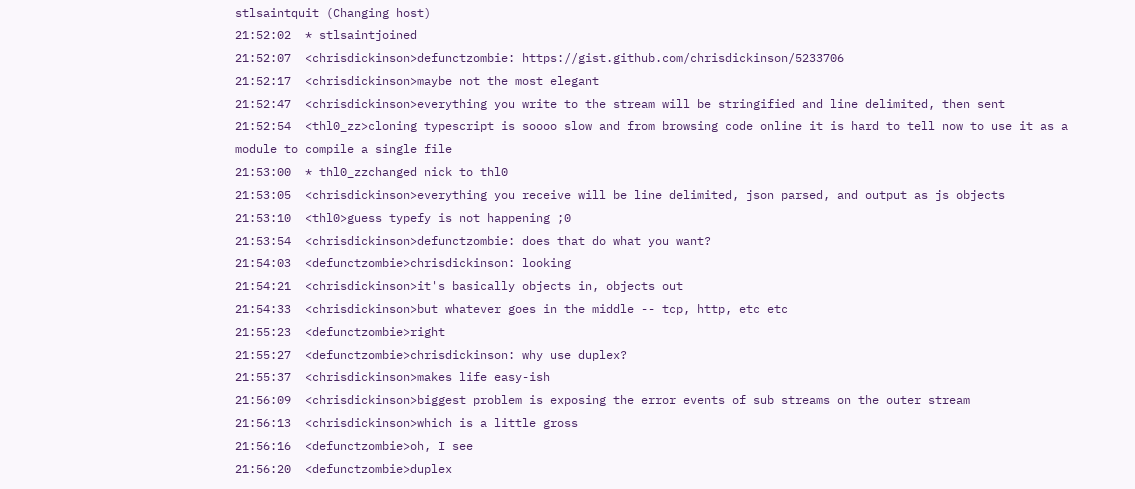stlsaintquit (Changing host)
21:52:02  * stlsaintjoined
21:52:07  <chrisdickinson>defunctzombie: https://gist.github.com/chrisdickinson/5233706
21:52:17  <chrisdickinson>maybe not the most elegant
21:52:47  <chrisdickinson>everything you write to the stream will be stringified and line delimited, then sent
21:52:54  <thl0_zz>cloning typescript is soooo slow and from browsing code online it is hard to tell now to use it as a module to compile a single file
21:53:00  * thl0_zzchanged nick to thl0
21:53:05  <chrisdickinson>everything you receive will be line delimited, json parsed, and output as js objects
21:53:10  <thl0>guess typefy is not happening ;0
21:53:54  <chrisdickinson>defunctzombie: does that do what you want?
21:54:03  <defunctzombie>chrisdickinson: looking
21:54:21  <chrisdickinson>it's basically objects in, objects out
21:54:33  <chrisdickinson>but whatever goes in the middle -- tcp, http, etc etc
21:55:23  <defunctzombie>right
21:55:27  <defunctzombie>chrisdickinson: why use duplex?
21:55:37  <chrisdickinson>makes life easy-ish
21:56:09  <chrisdickinson>biggest problem is exposing the error events of sub streams on the outer stream
21:56:13  <chrisdickinson>which is a little gross
21:56:16  <defunctzombie>oh, I see
21:56:20  <defunctzombie>duplex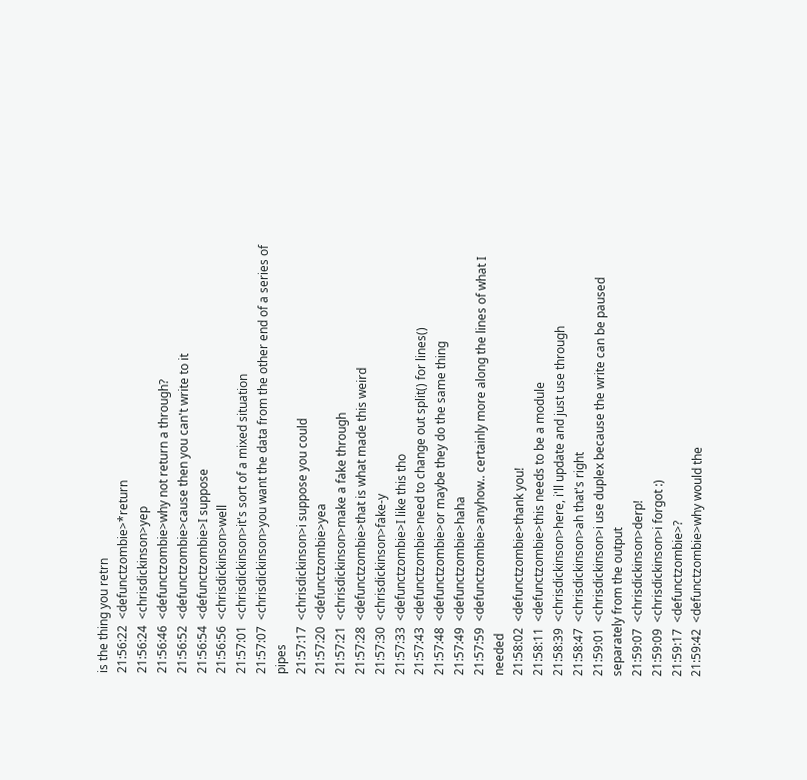is the thing you retrn
21:56:22  <defunctzombie>*return
21:56:24  <chrisdickinson>yep
21:56:46  <defunctzombie>why not return a through?
21:56:52  <defunctzombie>cause then you can't write to it
21:56:54  <defunctzombie>I suppose
21:56:56  <chrisdickinson>well
21:57:01  <chrisdickinson>it's sort of a mixed situation
21:57:07  <chrisdickinson>you want the data from the other end of a series of pipes
21:57:17  <chrisdickinson>i suppose you could
21:57:20  <defunctzombie>yea
21:57:21  <chrisdickinson>make a fake through
21:57:28  <defunctzombie>that is what made this weird
21:57:30  <chrisdickinson>fake-y
21:57:33  <defunctzombie>I like this tho
21:57:43  <defunctzombie>need to change out split() for lines()
21:57:48  <defunctzombie>or maybe they do the same thing
21:57:49  <defunctzombie>haha
21:57:59  <defunctzombie>anyhow.. certainly more along the lines of what I needed
21:58:02  <defunctzombie>thank you!
21:58:11  <defunctzombie>this needs to be a module
21:58:39  <chrisdickinson>here, i'll update and just use through
21:58:47  <chrisdickinson>ah that's right
21:59:01  <chrisdickinson>i use duplex because the write can be paused separately from the output
21:59:07  <chrisdickinson>derp!
21:59:09  <chrisdickinson>i forgot :)
21:59:17  <defunctzombie>?
21:59:42  <defunctzombie>why would the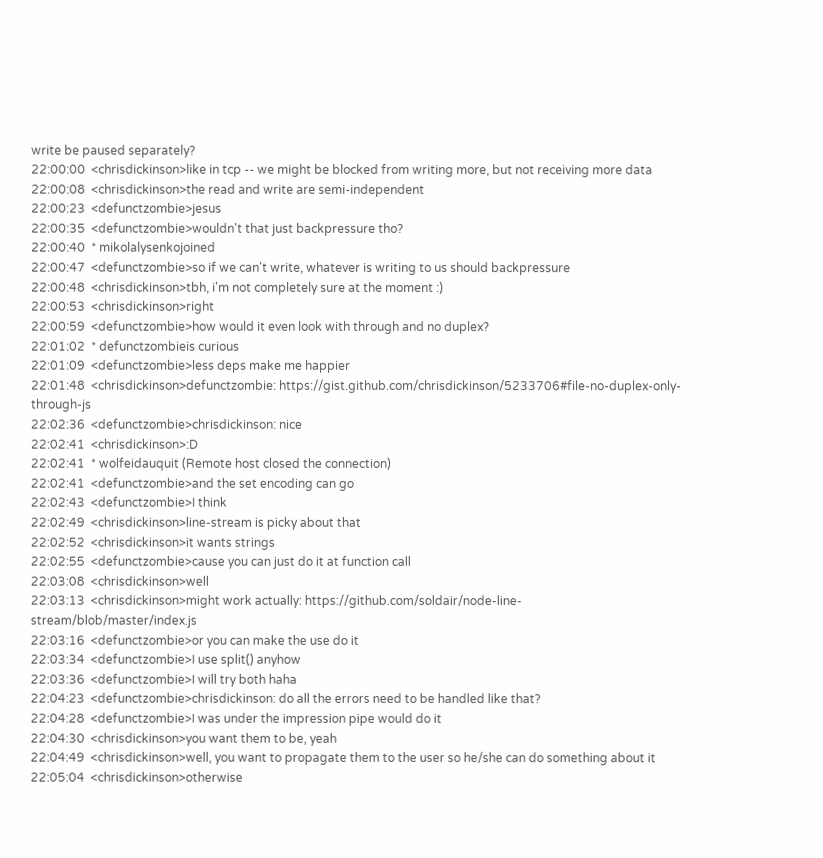write be paused separately?
22:00:00  <chrisdickinson>like in tcp -- we might be blocked from writing more, but not receiving more data
22:00:08  <chrisdickinson>the read and write are semi-independent
22:00:23  <defunctzombie>jesus
22:00:35  <defunctzombie>wouldn't that just backpressure tho?
22:00:40  * mikolalysenkojoined
22:00:47  <defunctzombie>so if we can't write, whatever is writing to us should backpressure
22:00:48  <chrisdickinson>tbh, i'm not completely sure at the moment :)
22:00:53  <chrisdickinson>right
22:00:59  <defunctzombie>how would it even look with through and no duplex?
22:01:02  * defunctzombieis curious
22:01:09  <defunctzombie>less deps make me happier
22:01:48  <chrisdickinson>defunctzombie: https://gist.github.com/chrisdickinson/5233706#file-no-duplex-only-through-js
22:02:36  <defunctzombie>chrisdickinson: nice
22:02:41  <chrisdickinson>:D
22:02:41  * wolfeidauquit (Remote host closed the connection)
22:02:41  <defunctzombie>and the set encoding can go
22:02:43  <defunctzombie>I think
22:02:49  <chrisdickinson>line-stream is picky about that
22:02:52  <chrisdickinson>it wants strings
22:02:55  <defunctzombie>cause you can just do it at function call
22:03:08  <chrisdickinson>well
22:03:13  <chrisdickinson>might work actually: https://github.com/soldair/node-line-stream/blob/master/index.js
22:03:16  <defunctzombie>or you can make the use do it
22:03:34  <defunctzombie>I use split() anyhow
22:03:36  <defunctzombie>I will try both haha
22:04:23  <defunctzombie>chrisdickinson: do all the errors need to be handled like that?
22:04:28  <defunctzombie>I was under the impression pipe would do it
22:04:30  <chrisdickinson>you want them to be, yeah
22:04:49  <chrisdickinson>well, you want to propagate them to the user so he/she can do something about it
22:05:04  <chrisdickinson>otherwise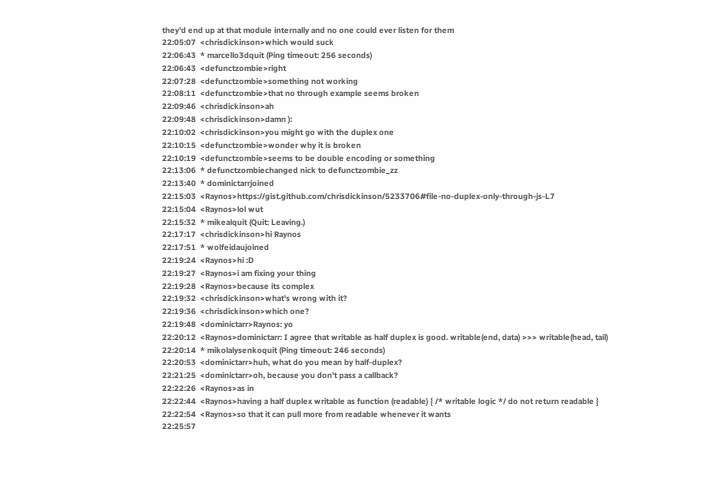they'd end up at that module internally and no one could ever listen for them
22:05:07  <chrisdickinson>which would suck
22:06:43  * marcello3dquit (Ping timeout: 256 seconds)
22:06:43  <defunctzombie>right
22:07:28  <defunctzombie>something not working
22:08:11  <defunctzombie>that no through example seems broken
22:09:46  <chrisdickinson>ah
22:09:48  <chrisdickinson>damn ):
22:10:02  <chrisdickinson>you might go with the duplex one
22:10:15  <defunctzombie>wonder why it is broken
22:10:19  <defunctzombie>seems to be double encoding or something
22:13:06  * defunctzombiechanged nick to defunctzombie_zz
22:13:40  * dominictarrjoined
22:15:03  <Raynos>https://gist.github.com/chrisdickinson/5233706#file-no-duplex-only-through-js-L7
22:15:04  <Raynos>lol wut
22:15:32  * mikealquit (Quit: Leaving.)
22:17:17  <chrisdickinson>hi Raynos
22:17:51  * wolfeidaujoined
22:19:24  <Raynos>hi :D
22:19:27  <Raynos>i am fixing your thing
22:19:28  <Raynos>because its complex
22:19:32  <chrisdickinson>what's wrong with it?
22:19:36  <chrisdickinson>which one?
22:19:48  <dominictarr>Raynos: yo
22:20:12  <Raynos>dominictarr: I agree that writable as half duplex is good. writable(end, data) >>> writable(head, tail)
22:20:14  * mikolalysenkoquit (Ping timeout: 246 seconds)
22:20:53  <dominictarr>huh, what do you mean by half-duplex?
22:21:25  <dominictarr>oh, because you don't pass a callback?
22:22:26  <Raynos>as in
22:22:44  <Raynos>having a half duplex writable as function (readable) { /* writable logic */ do not return readable }
22:22:54  <Raynos>so that it can pull more from readable whenever it wants
22:25:57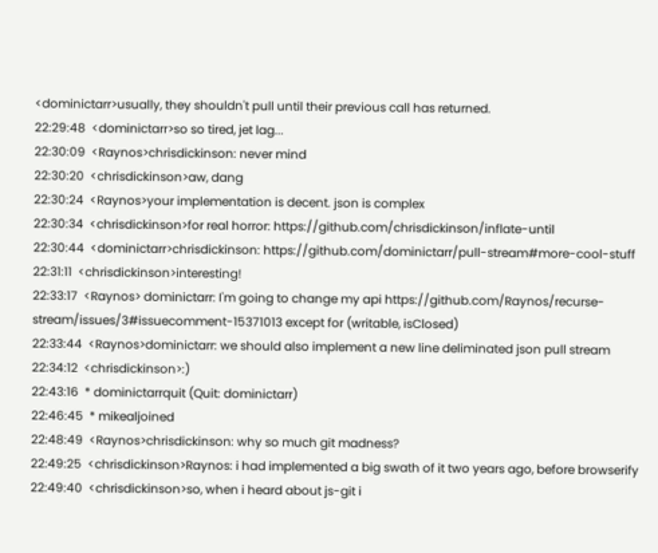<dominictarr>usually, they shouldn't pull until their previous call has returned.
22:29:48  <dominictarr>so so tired, jet lag...
22:30:09  <Raynos>chrisdickinson: never mind
22:30:20  <chrisdickinson>aw, dang
22:30:24  <Raynos>your implementation is decent. json is complex
22:30:34  <chrisdickinson>for real horror: https://github.com/chrisdickinson/inflate-until
22:30:44  <dominictarr>chrisdickinson: https://github.com/dominictarr/pull-stream#more-cool-stuff
22:31:11  <chrisdickinson>interesting!
22:33:17  <Raynos> dominictarr: I'm going to change my api https://github.com/Raynos/recurse-stream/issues/3#issuecomment-15371013 except for (writable, isClosed)
22:33:44  <Raynos>dominictarr: we should also implement a new line deliminated json pull stream
22:34:12  <chrisdickinson>:)
22:43:16  * dominictarrquit (Quit: dominictarr)
22:46:45  * mikealjoined
22:48:49  <Raynos>chrisdickinson: why so much git madness?
22:49:25  <chrisdickinson>Raynos: i had implemented a big swath of it two years ago, before browserify
22:49:40  <chrisdickinson>so, when i heard about js-git i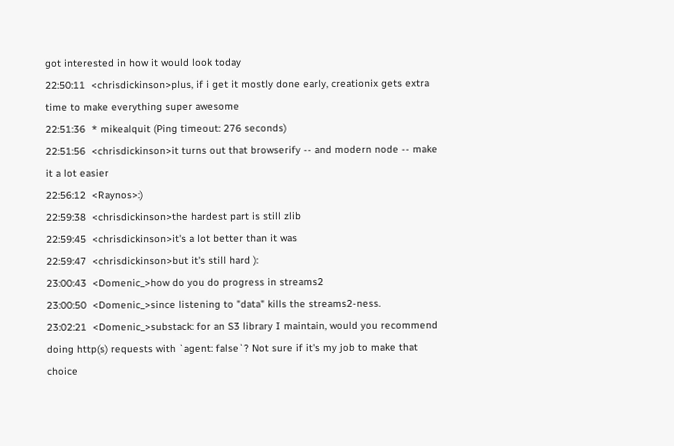got interested in how it would look today
22:50:11  <chrisdickinson>plus, if i get it mostly done early, creationix gets extra time to make everything super awesome
22:51:36  * mikealquit (Ping timeout: 276 seconds)
22:51:56  <chrisdickinson>it turns out that browserify -- and modern node -- make it a lot easier
22:56:12  <Raynos>:)
22:59:38  <chrisdickinson>the hardest part is still zlib
22:59:45  <chrisdickinson>it's a lot better than it was
22:59:47  <chrisdickinson>but it's still hard ):
23:00:43  <Domenic_>how do you do progress in streams2
23:00:50  <Domenic_>since listening to "data" kills the streams2-ness.
23:02:21  <Domenic_>substack: for an S3 library I maintain, would you recommend doing http(s) requests with `agent: false`? Not sure if it's my job to make that choice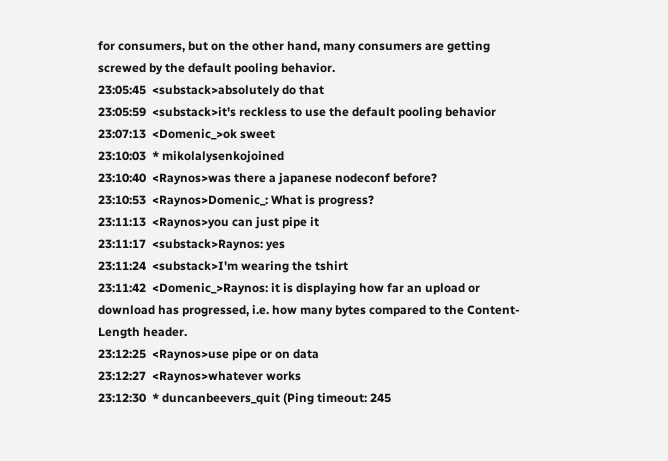for consumers, but on the other hand, many consumers are getting screwed by the default pooling behavior.
23:05:45  <substack>absolutely do that
23:05:59  <substack>it's reckless to use the default pooling behavior
23:07:13  <Domenic_>ok sweet
23:10:03  * mikolalysenkojoined
23:10:40  <Raynos>was there a japanese nodeconf before?
23:10:53  <Raynos>Domenic_: What is progress?
23:11:13  <Raynos>you can just pipe it
23:11:17  <substack>Raynos: yes
23:11:24  <substack>I'm wearing the tshirt
23:11:42  <Domenic_>Raynos: it is displaying how far an upload or download has progressed, i.e. how many bytes compared to the Content-Length header.
23:12:25  <Raynos>use pipe or on data
23:12:27  <Raynos>whatever works
23:12:30  * duncanbeevers_quit (Ping timeout: 245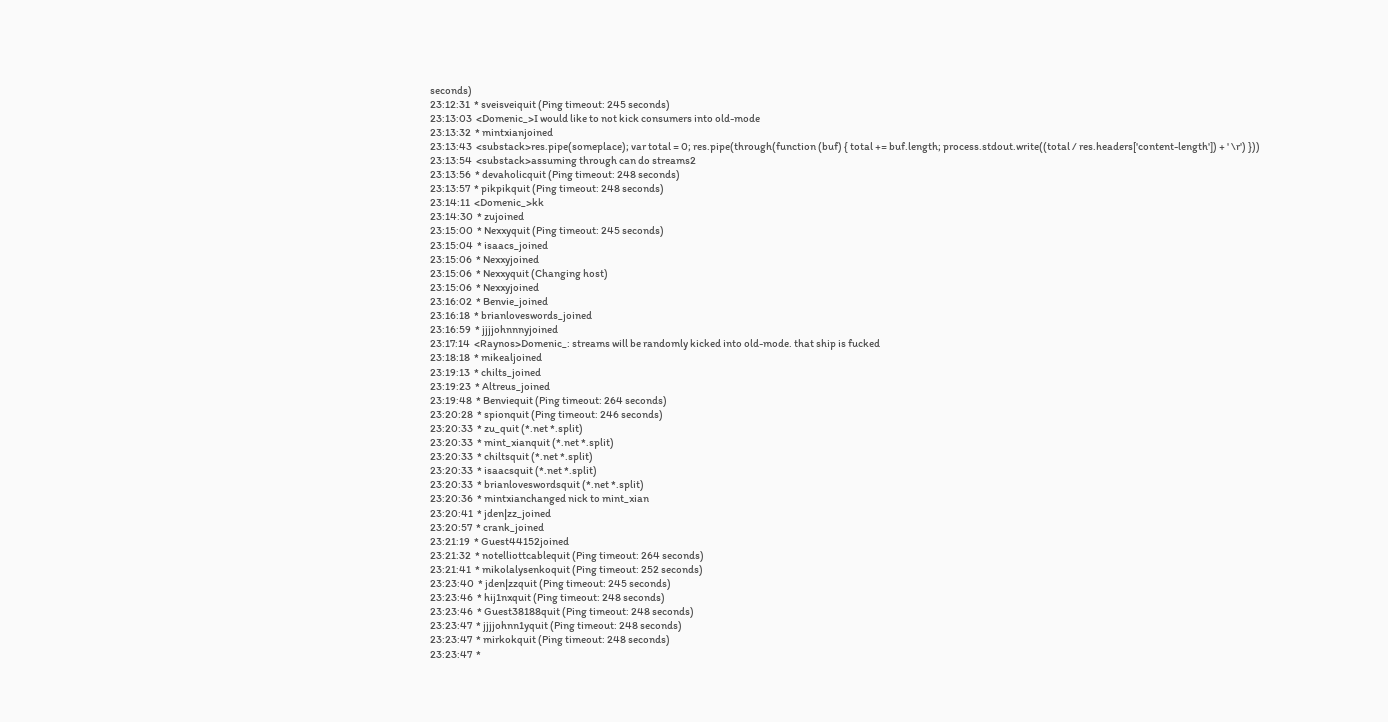seconds)
23:12:31  * sveisveiquit (Ping timeout: 245 seconds)
23:13:03  <Domenic_>I would like to not kick consumers into old-mode
23:13:32  * mintxianjoined
23:13:43  <substack>res.pipe(someplace); var total = 0; res.pipe(through(function (buf) { total += buf.length; process.stdout.write((total / res.headers['content-length']) + ' \r') }))
23:13:54  <substack>assuming through can do streams2
23:13:56  * devaholicquit (Ping timeout: 248 seconds)
23:13:57  * pikpikquit (Ping timeout: 248 seconds)
23:14:11  <Domenic_>kk
23:14:30  * zujoined
23:15:00  * Nexxyquit (Ping timeout: 245 seconds)
23:15:04  * isaacs_joined
23:15:06  * Nexxyjoined
23:15:06  * Nexxyquit (Changing host)
23:15:06  * Nexxyjoined
23:16:02  * Benvie_joined
23:16:18  * brianloveswords_joined
23:16:59  * jjjjohnnnyjoined
23:17:14  <Raynos>Domenic_: streams will be randomly kicked into old-mode. that ship is fucked
23:18:18  * mikealjoined
23:19:13  * chilts_joined
23:19:23  * Altreus_joined
23:19:48  * Benviequit (Ping timeout: 264 seconds)
23:20:28  * spionquit (Ping timeout: 246 seconds)
23:20:33  * zu_quit (*.net *.split)
23:20:33  * mint_xianquit (*.net *.split)
23:20:33  * chiltsquit (*.net *.split)
23:20:33  * isaacsquit (*.net *.split)
23:20:33  * brianloveswordsquit (*.net *.split)
23:20:36  * mintxianchanged nick to mint_xian
23:20:41  * jden|zz_joined
23:20:57  * crank_joined
23:21:19  * Guest44152joined
23:21:32  * notelliottcablequit (Ping timeout: 264 seconds)
23:21:41  * mikolalysenkoquit (Ping timeout: 252 seconds)
23:23:40  * jden|zzquit (Ping timeout: 245 seconds)
23:23:46  * hij1nxquit (Ping timeout: 248 seconds)
23:23:46  * Guest38188quit (Ping timeout: 248 seconds)
23:23:47  * jjjjohnn1yquit (Ping timeout: 248 seconds)
23:23:47  * mirkokquit (Ping timeout: 248 seconds)
23:23:47  *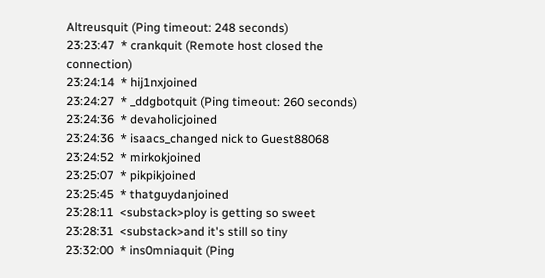Altreusquit (Ping timeout: 248 seconds)
23:23:47  * crankquit (Remote host closed the connection)
23:24:14  * hij1nxjoined
23:24:27  * _ddgbotquit (Ping timeout: 260 seconds)
23:24:36  * devaholicjoined
23:24:36  * isaacs_changed nick to Guest88068
23:24:52  * mirkokjoined
23:25:07  * pikpikjoined
23:25:45  * thatguydanjoined
23:28:11  <substack>ploy is getting so sweet
23:28:31  <substack>and it's still so tiny
23:32:00  * ins0mniaquit (Ping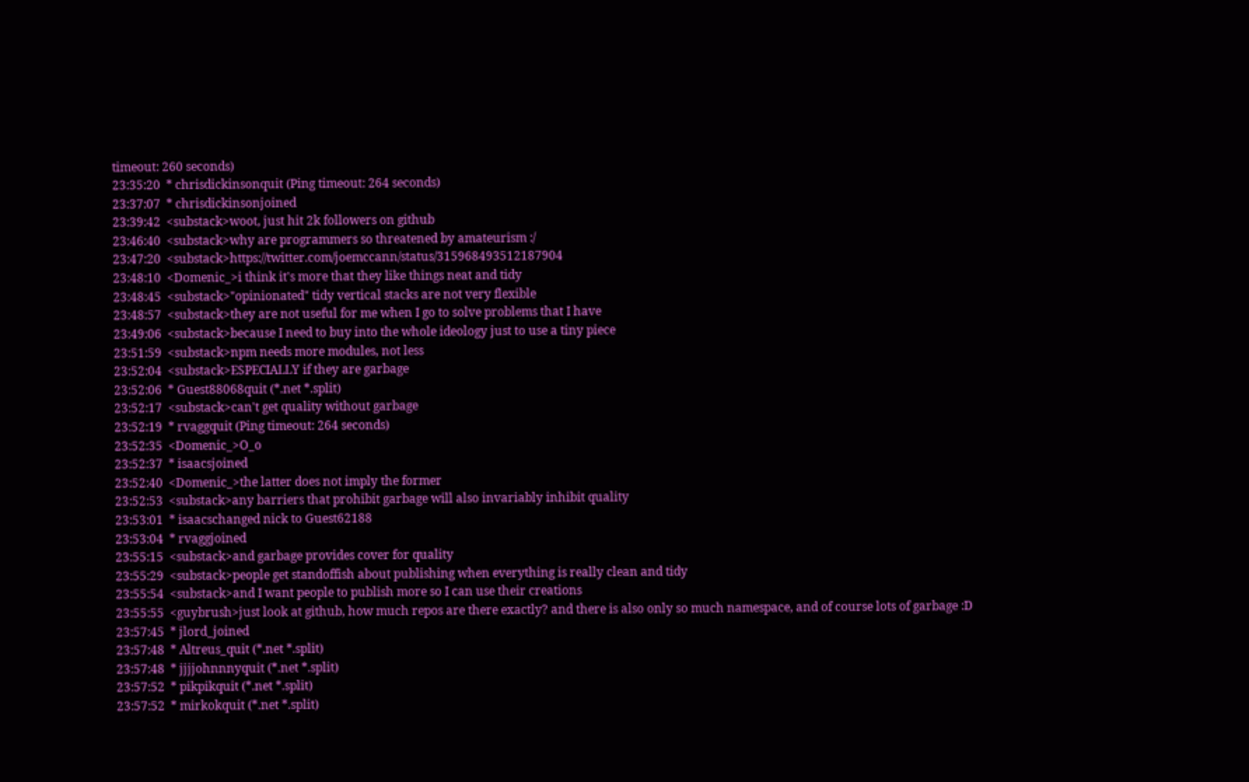timeout: 260 seconds)
23:35:20  * chrisdickinsonquit (Ping timeout: 264 seconds)
23:37:07  * chrisdickinsonjoined
23:39:42  <substack>woot, just hit 2k followers on github
23:46:40  <substack>why are programmers so threatened by amateurism :/
23:47:20  <substack>https://twitter.com/joemccann/status/315968493512187904
23:48:10  <Domenic_>i think it's more that they like things neat and tidy
23:48:45  <substack>"opinionated" tidy vertical stacks are not very flexible
23:48:57  <substack>they are not useful for me when I go to solve problems that I have
23:49:06  <substack>because I need to buy into the whole ideology just to use a tiny piece
23:51:59  <substack>npm needs more modules, not less
23:52:04  <substack>ESPECIALLY if they are garbage
23:52:06  * Guest88068quit (*.net *.split)
23:52:17  <substack>can't get quality without garbage
23:52:19  * rvaggquit (Ping timeout: 264 seconds)
23:52:35  <Domenic_>O_o
23:52:37  * isaacsjoined
23:52:40  <Domenic_>the latter does not imply the former
23:52:53  <substack>any barriers that prohibit garbage will also invariably inhibit quality
23:53:01  * isaacschanged nick to Guest62188
23:53:04  * rvaggjoined
23:55:15  <substack>and garbage provides cover for quality
23:55:29  <substack>people get standoffish about publishing when everything is really clean and tidy
23:55:54  <substack>and I want people to publish more so I can use their creations
23:55:55  <guybrush>just look at github, how much repos are there exactly? and there is also only so much namespace, and of course lots of garbage :D
23:57:45  * jlord_joined
23:57:48  * Altreus_quit (*.net *.split)
23:57:48  * jjjjohnnnyquit (*.net *.split)
23:57:52  * pikpikquit (*.net *.split)
23:57:52  * mirkokquit (*.net *.split)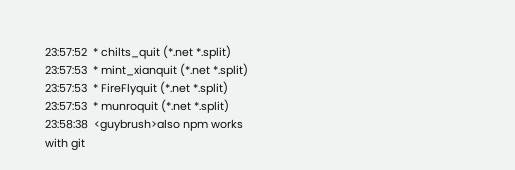23:57:52  * chilts_quit (*.net *.split)
23:57:53  * mint_xianquit (*.net *.split)
23:57:53  * FireFlyquit (*.net *.split)
23:57:53  * munroquit (*.net *.split)
23:58:38  <guybrush>also npm works with git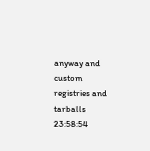anyway and custom registries and tarballs
23:58:54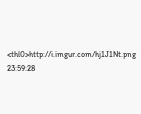<thl0>http://i.imgur.com/hj1J1Nt.png
23:59:28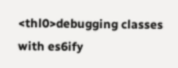<thl0>debugging classes with es6ify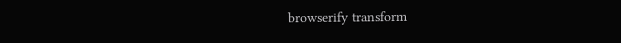browserify transform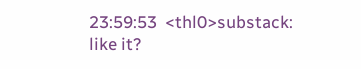23:59:53  <thl0>substack: like it?